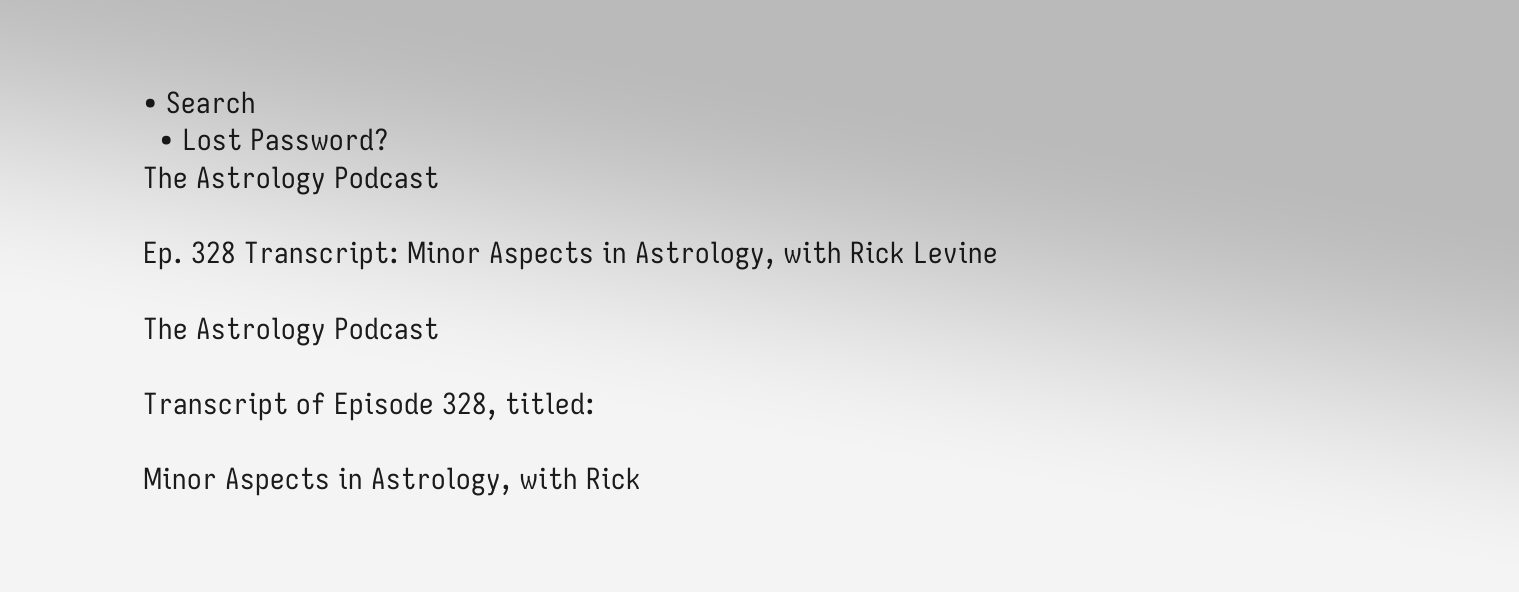• Search
  • Lost Password?
The Astrology Podcast

Ep. 328 Transcript: Minor Aspects in Astrology, with Rick Levine

The Astrology Podcast

Transcript of Episode 328, titled:

Minor Aspects in Astrology, with Rick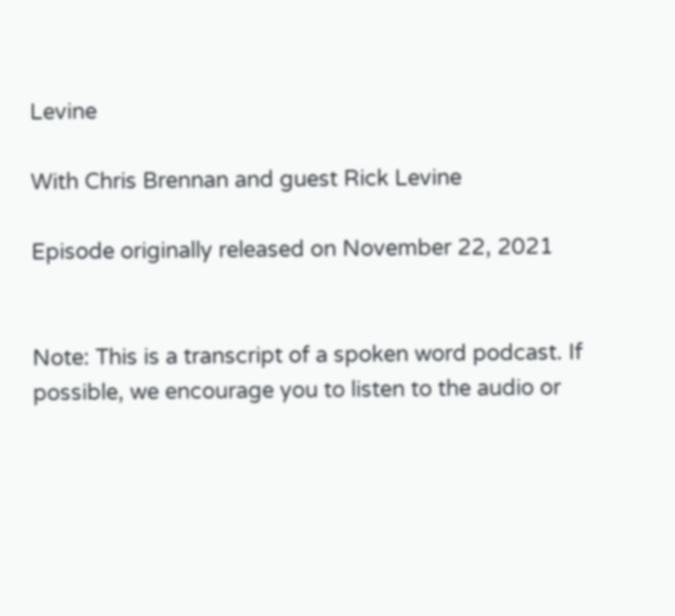Levine

With Chris Brennan and guest Rick Levine

Episode originally released on November 22, 2021


Note: This is a transcript of a spoken word podcast. If possible, we encourage you to listen to the audio or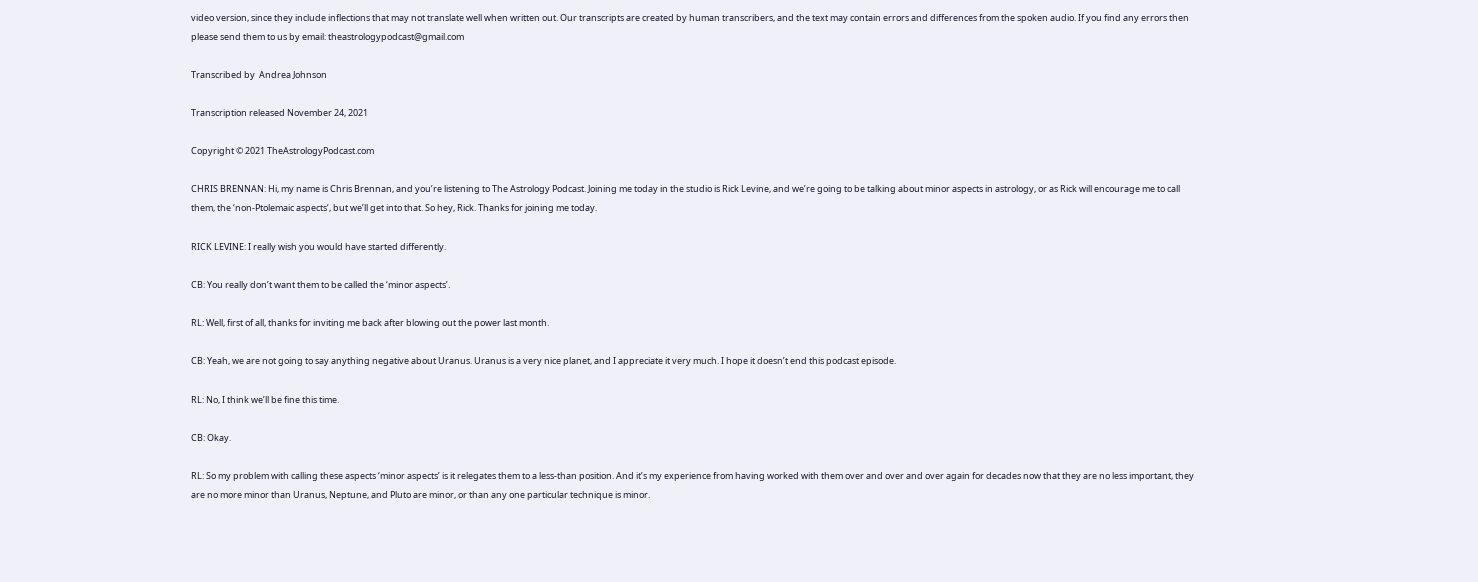video version, since they include inflections that may not translate well when written out. Our transcripts are created by human transcribers, and the text may contain errors and differences from the spoken audio. If you find any errors then please send them to us by email: theastrologypodcast@gmail.com

Transcribed by  Andrea Johnson

Transcription released November 24, 2021

Copyright © 2021 TheAstrologyPodcast.com

CHRIS BRENNAN: Hi, my name is Chris Brennan, and you’re listening to The Astrology Podcast. Joining me today in the studio is Rick Levine, and we’re going to be talking about minor aspects in astrology, or as Rick will encourage me to call them, the ‘non-Ptolemaic aspects’, but we’ll get into that. So hey, Rick. Thanks for joining me today.

RICK LEVINE: I really wish you would have started differently.

CB: You really don’t want them to be called the ‘minor aspects’.

RL: Well, first of all, thanks for inviting me back after blowing out the power last month.

CB: Yeah, we are not going to say anything negative about Uranus. Uranus is a very nice planet, and I appreciate it very much. I hope it doesn’t end this podcast episode.

RL: No, I think we’ll be fine this time.

CB: Okay.

RL: So my problem with calling these aspects ‘minor aspects’ is it relegates them to a less-than position. And it’s my experience from having worked with them over and over and over again for decades now that they are no less important, they are no more minor than Uranus, Neptune, and Pluto are minor, or than any one particular technique is minor.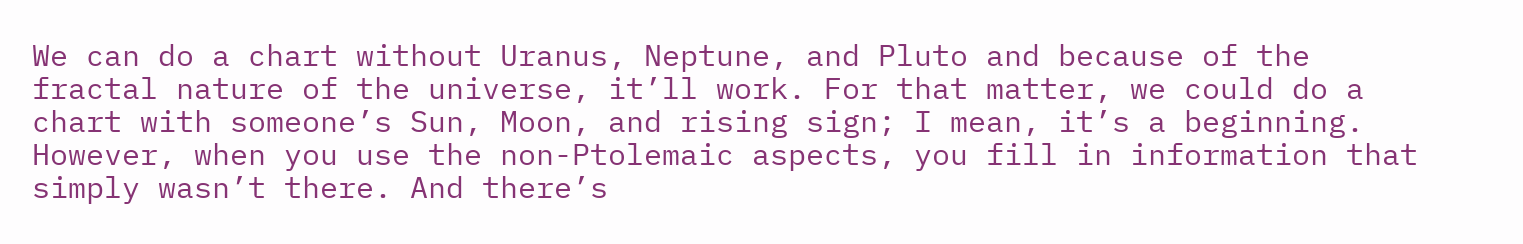We can do a chart without Uranus, Neptune, and Pluto and because of the fractal nature of the universe, it’ll work. For that matter, we could do a chart with someone’s Sun, Moon, and rising sign; I mean, it’s a beginning. However, when you use the non-Ptolemaic aspects, you fill in information that simply wasn’t there. And there’s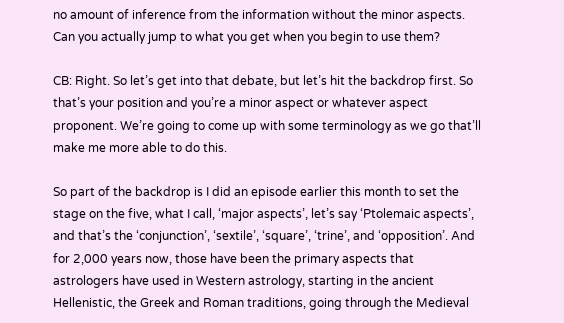no amount of inference from the information without the minor aspects. Can you actually jump to what you get when you begin to use them?

CB: Right. So let’s get into that debate, but let’s hit the backdrop first. So that’s your position and you’re a minor aspect or whatever aspect proponent. We’re going to come up with some terminology as we go that’ll make me more able to do this.

So part of the backdrop is I did an episode earlier this month to set the stage on the five, what I call, ‘major aspects’, let’s say ‘Ptolemaic aspects’, and that’s the ‘conjunction’, ‘sextile’, ‘square’, ‘trine’, and ‘opposition’. And for 2,000 years now, those have been the primary aspects that astrologers have used in Western astrology, starting in the ancient Hellenistic, the Greek and Roman traditions, going through the Medieval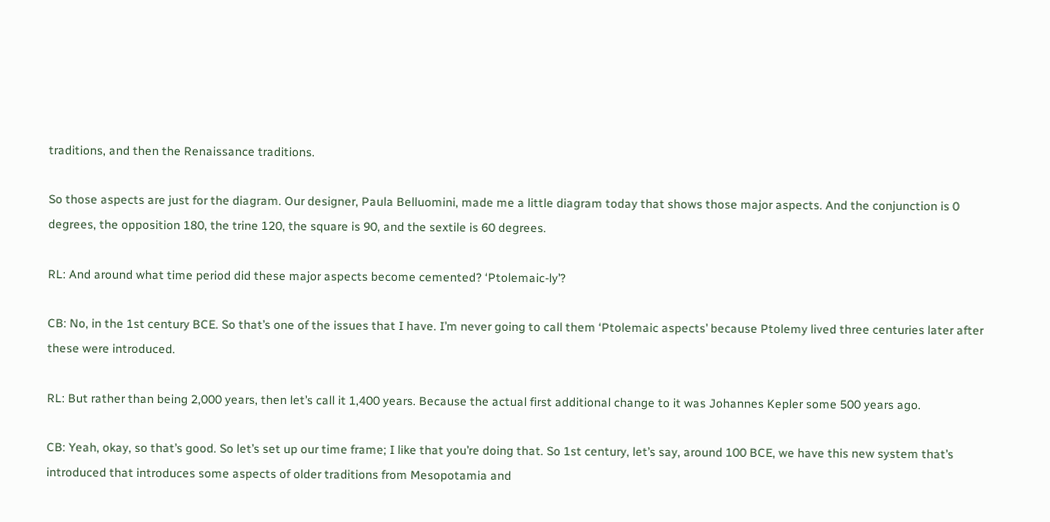traditions, and then the Renaissance traditions.

So those aspects are just for the diagram. Our designer, Paula Belluomini, made me a little diagram today that shows those major aspects. And the conjunction is 0 degrees, the opposition 180, the trine 120, the square is 90, and the sextile is 60 degrees.

RL: And around what time period did these major aspects become cemented? ‘Ptolemaic-ly’?

CB: No, in the 1st century BCE. So that’s one of the issues that I have. I’m never going to call them ‘Ptolemaic aspects’ because Ptolemy lived three centuries later after these were introduced.

RL: But rather than being 2,000 years, then let’s call it 1,400 years. Because the actual first additional change to it was Johannes Kepler some 500 years ago.

CB: Yeah, okay, so that’s good. So let’s set up our time frame; I like that you’re doing that. So 1st century, let’s say, around 100 BCE, we have this new system that’s introduced that introduces some aspects of older traditions from Mesopotamia and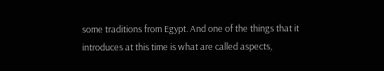some traditions from Egypt. And one of the things that it introduces at this time is what are called aspects,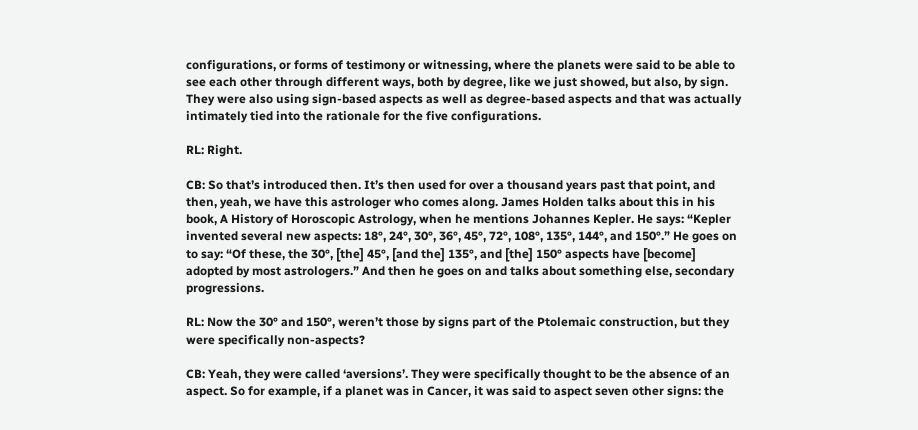configurations, or forms of testimony or witnessing, where the planets were said to be able to see each other through different ways, both by degree, like we just showed, but also, by sign. They were also using sign-based aspects as well as degree-based aspects and that was actually intimately tied into the rationale for the five configurations.

RL: Right.

CB: So that’s introduced then. It’s then used for over a thousand years past that point, and then, yeah, we have this astrologer who comes along. James Holden talks about this in his book, A History of Horoscopic Astrology, when he mentions Johannes Kepler. He says: “Kepler invented several new aspects: 18°, 24°, 30°, 36°, 45°, 72°, 108°, 135°, 144°, and 150°.” He goes on to say: “Of these, the 30°, [the] 45°, [and the] 135°, and [the] 150° aspects have [become] adopted by most astrologers.” And then he goes on and talks about something else, secondary progressions.

RL: Now the 30° and 150°, weren’t those by signs part of the Ptolemaic construction, but they were specifically non-aspects?

CB: Yeah, they were called ‘aversions’. They were specifically thought to be the absence of an aspect. So for example, if a planet was in Cancer, it was said to aspect seven other signs: the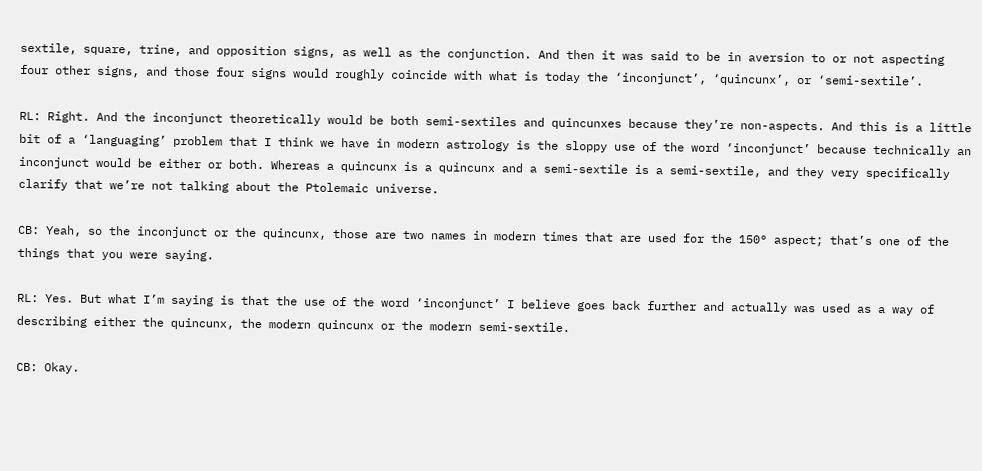sextile, square, trine, and opposition signs, as well as the conjunction. And then it was said to be in aversion to or not aspecting four other signs, and those four signs would roughly coincide with what is today the ‘inconjunct’, ‘quincunx’, or ‘semi-sextile’.

RL: Right. And the inconjunct theoretically would be both semi-sextiles and quincunxes because they’re non-aspects. And this is a little bit of a ‘languaging’ problem that I think we have in modern astrology is the sloppy use of the word ‘inconjunct’ because technically an inconjunct would be either or both. Whereas a quincunx is a quincunx and a semi-sextile is a semi-sextile, and they very specifically clarify that we’re not talking about the Ptolemaic universe.

CB: Yeah, so the inconjunct or the quincunx, those are two names in modern times that are used for the 150° aspect; that’s one of the things that you were saying.

RL: Yes. But what I’m saying is that the use of the word ‘inconjunct’ I believe goes back further and actually was used as a way of describing either the quincunx, the modern quincunx or the modern semi-sextile.

CB: Okay.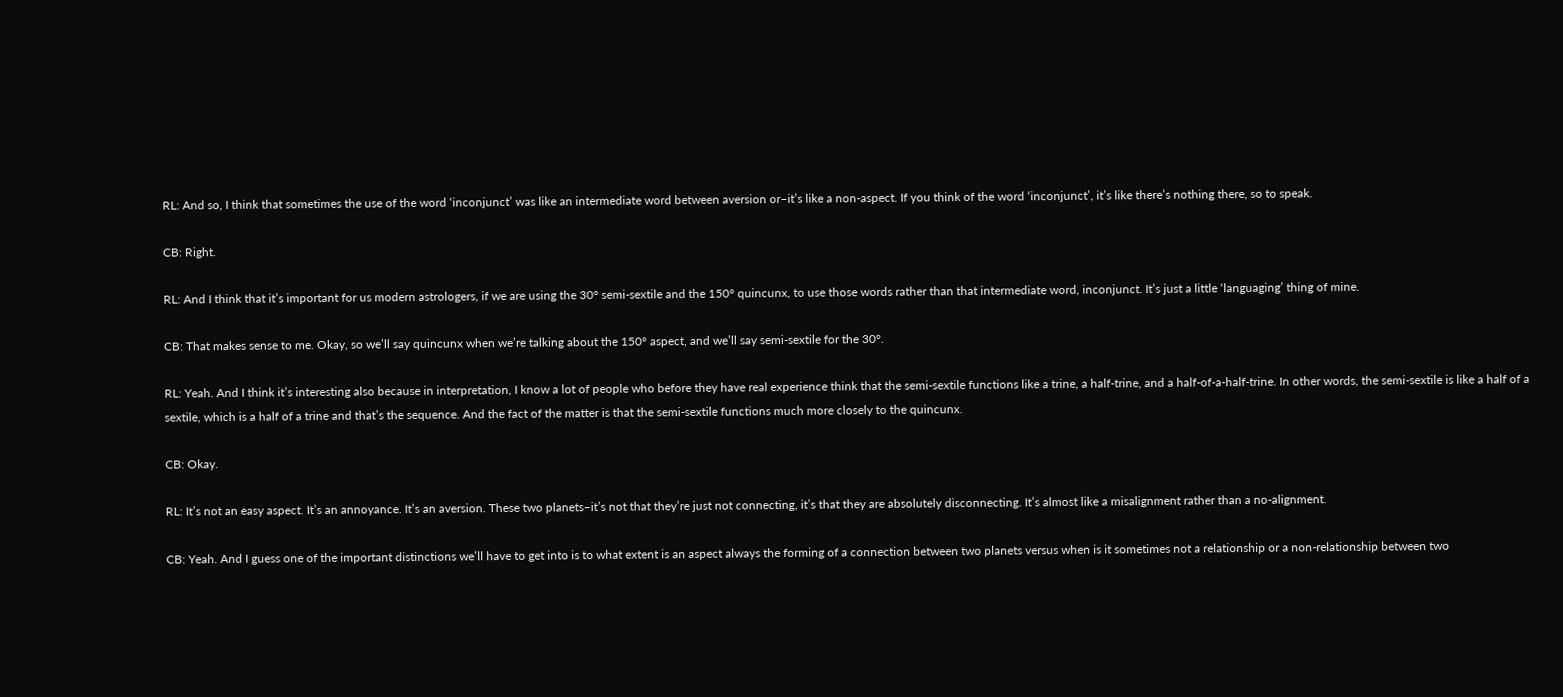RL: And so, I think that sometimes the use of the word ‘inconjunct’ was like an intermediate word between aversion or–it’s like a non-aspect. If you think of the word ‘inconjunct’, it’s like there’s nothing there, so to speak.

CB: Right.

RL: And I think that it’s important for us modern astrologers, if we are using the 30° semi-sextile and the 150° quincunx, to use those words rather than that intermediate word, inconjunct. It’s just a little ‘languaging’ thing of mine.

CB: That makes sense to me. Okay, so we’ll say quincunx when we’re talking about the 150° aspect, and we’ll say semi-sextile for the 30°.

RL: Yeah. And I think it’s interesting also because in interpretation, I know a lot of people who before they have real experience think that the semi-sextile functions like a trine, a half-trine, and a half-of-a-half-trine. In other words, the semi-sextile is like a half of a sextile, which is a half of a trine and that’s the sequence. And the fact of the matter is that the semi-sextile functions much more closely to the quincunx.

CB: Okay.

RL: It’s not an easy aspect. It’s an annoyance. It’s an aversion. These two planets–it’s not that they’re just not connecting, it’s that they are absolutely disconnecting. It’s almost like a misalignment rather than a no-alignment.

CB: Yeah. And I guess one of the important distinctions we’ll have to get into is to what extent is an aspect always the forming of a connection between two planets versus when is it sometimes not a relationship or a non-relationship between two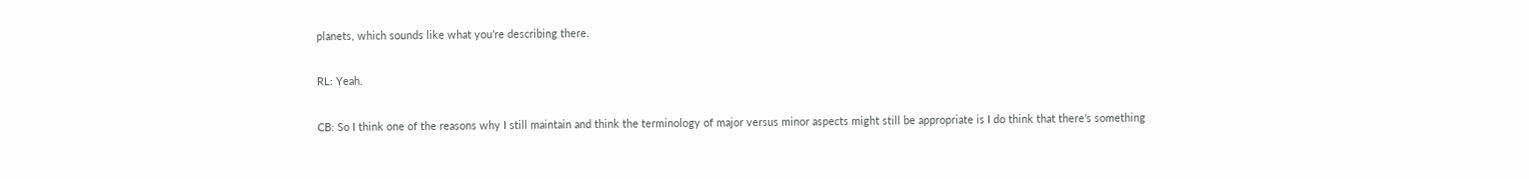planets, which sounds like what you’re describing there.

RL: Yeah.

CB: So I think one of the reasons why I still maintain and think the terminology of major versus minor aspects might still be appropriate is I do think that there’s something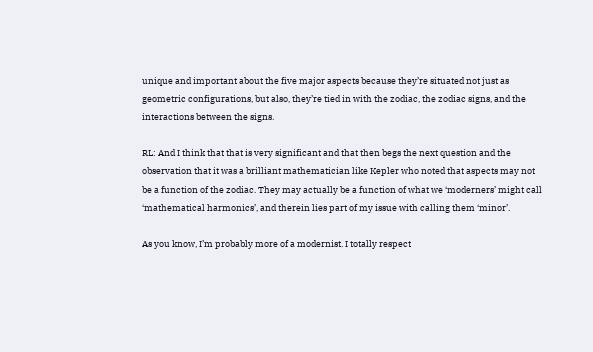unique and important about the five major aspects because they’re situated not just as geometric configurations, but also, they’re tied in with the zodiac, the zodiac signs, and the interactions between the signs.

RL: And I think that that is very significant and that then begs the next question and the observation that it was a brilliant mathematician like Kepler who noted that aspects may not be a function of the zodiac. They may actually be a function of what we ‘moderners’ might call ‘mathematical harmonics’, and therein lies part of my issue with calling them ‘minor’.

As you know, I’m probably more of a modernist. I totally respect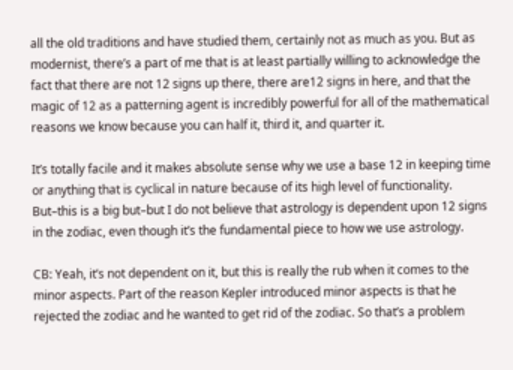all the old traditions and have studied them, certainly not as much as you. But as modernist, there’s a part of me that is at least partially willing to acknowledge the fact that there are not 12 signs up there, there are12 signs in here, and that the magic of 12 as a patterning agent is incredibly powerful for all of the mathematical reasons we know because you can half it, third it, and quarter it.

It’s totally facile and it makes absolute sense why we use a base 12 in keeping time or anything that is cyclical in nature because of its high level of functionality. But–this is a big but–but I do not believe that astrology is dependent upon 12 signs in the zodiac, even though it’s the fundamental piece to how we use astrology.

CB: Yeah, it’s not dependent on it, but this is really the rub when it comes to the minor aspects. Part of the reason Kepler introduced minor aspects is that he rejected the zodiac and he wanted to get rid of the zodiac. So that’s a problem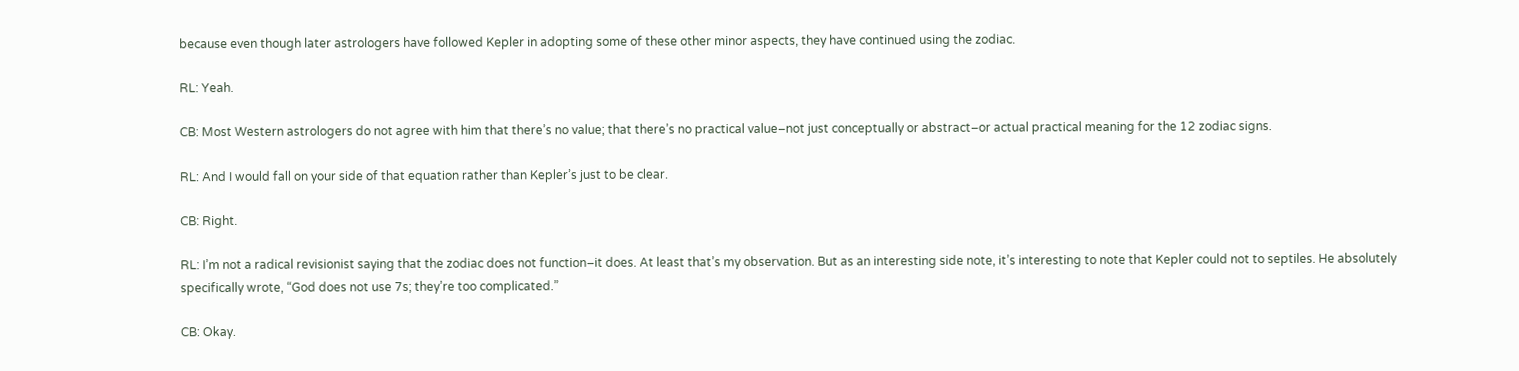because even though later astrologers have followed Kepler in adopting some of these other minor aspects, they have continued using the zodiac.

RL: Yeah.

CB: Most Western astrologers do not agree with him that there’s no value; that there’s no practical value–not just conceptually or abstract–or actual practical meaning for the 12 zodiac signs.

RL: And I would fall on your side of that equation rather than Kepler’s just to be clear.

CB: Right.

RL: I’m not a radical revisionist saying that the zodiac does not function–it does. At least that’s my observation. But as an interesting side note, it’s interesting to note that Kepler could not to septiles. He absolutely specifically wrote, “God does not use 7s; they’re too complicated.”

CB: Okay.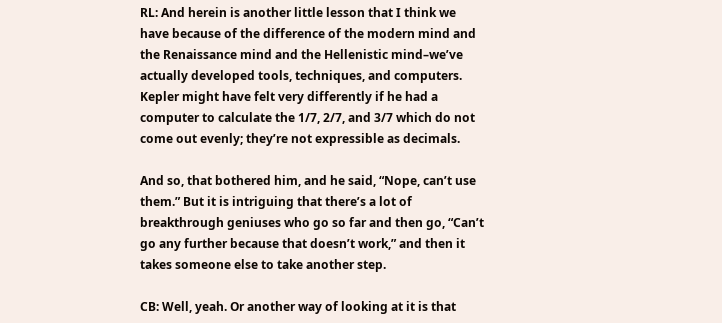RL: And herein is another little lesson that I think we have because of the difference of the modern mind and the Renaissance mind and the Hellenistic mind–we’ve actually developed tools, techniques, and computers. Kepler might have felt very differently if he had a computer to calculate the 1/7, 2/7, and 3/7 which do not come out evenly; they’re not expressible as decimals.

And so, that bothered him, and he said, “Nope, can’t use them.” But it is intriguing that there’s a lot of breakthrough geniuses who go so far and then go, “Can’t go any further because that doesn’t work,” and then it takes someone else to take another step.

CB: Well, yeah. Or another way of looking at it is that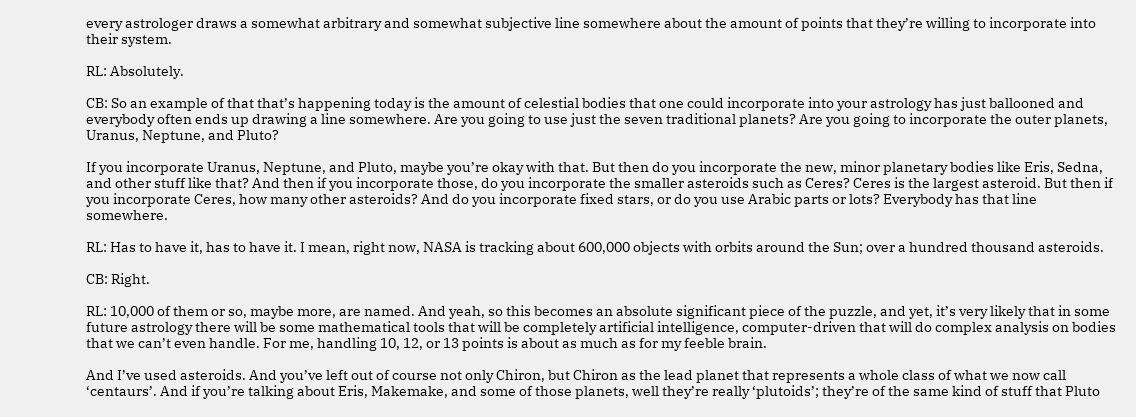every astrologer draws a somewhat arbitrary and somewhat subjective line somewhere about the amount of points that they’re willing to incorporate into their system.

RL: Absolutely.

CB: So an example of that that’s happening today is the amount of celestial bodies that one could incorporate into your astrology has just ballooned and everybody often ends up drawing a line somewhere. Are you going to use just the seven traditional planets? Are you going to incorporate the outer planets, Uranus, Neptune, and Pluto?

If you incorporate Uranus, Neptune, and Pluto, maybe you’re okay with that. But then do you incorporate the new, minor planetary bodies like Eris, Sedna, and other stuff like that? And then if you incorporate those, do you incorporate the smaller asteroids such as Ceres? Ceres is the largest asteroid. But then if you incorporate Ceres, how many other asteroids? And do you incorporate fixed stars, or do you use Arabic parts or lots? Everybody has that line somewhere.

RL: Has to have it, has to have it. I mean, right now, NASA is tracking about 600,000 objects with orbits around the Sun; over a hundred thousand asteroids.

CB: Right.

RL: 10,000 of them or so, maybe more, are named. And yeah, so this becomes an absolute significant piece of the puzzle, and yet, it’s very likely that in some future astrology there will be some mathematical tools that will be completely artificial intelligence, computer-driven that will do complex analysis on bodies that we can’t even handle. For me, handling 10, 12, or 13 points is about as much as for my feeble brain.

And I’ve used asteroids. And you’ve left out of course not only Chiron, but Chiron as the lead planet that represents a whole class of what we now call ‘centaurs’. And if you’re talking about Eris, Makemake, and some of those planets, well they’re really ‘plutoids’; they’re of the same kind of stuff that Pluto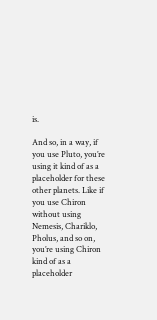is.

And so, in a way, if you use Pluto, you’re using it kind of as a placeholder for these other planets. Like if you use Chiron without using Nemesis, Chariklo, Pholus, and so on, you’re using Chiron kind of as a placeholder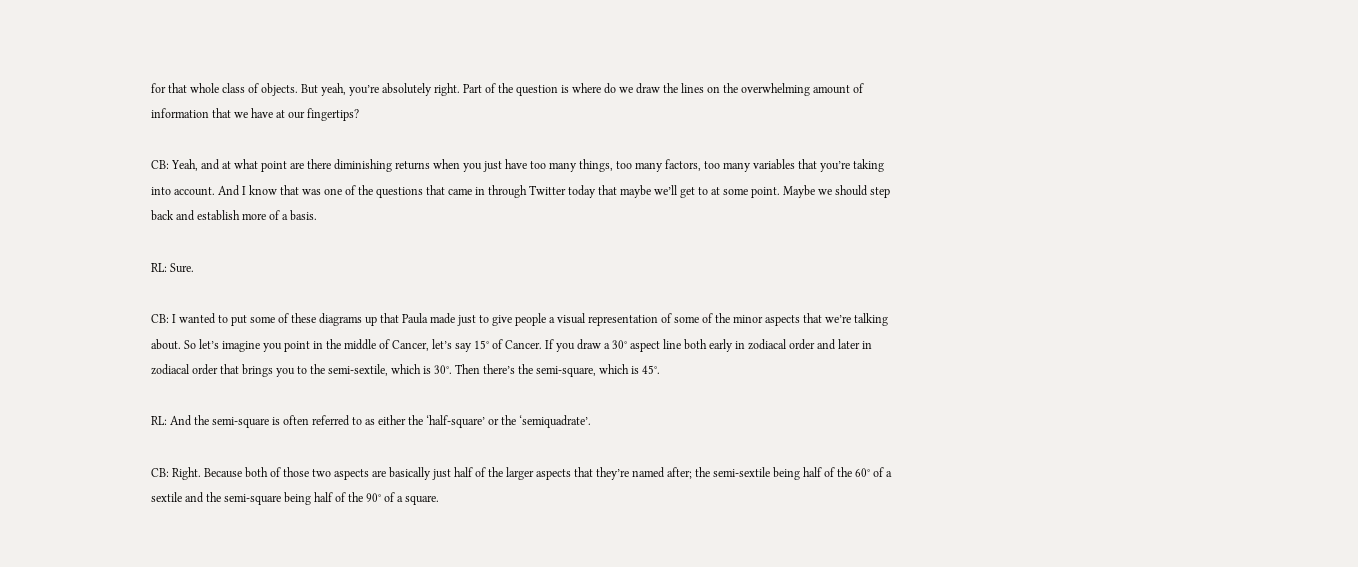for that whole class of objects. But yeah, you’re absolutely right. Part of the question is where do we draw the lines on the overwhelming amount of information that we have at our fingertips?

CB: Yeah, and at what point are there diminishing returns when you just have too many things, too many factors, too many variables that you’re taking into account. And I know that was one of the questions that came in through Twitter today that maybe we’ll get to at some point. Maybe we should step back and establish more of a basis.

RL: Sure.

CB: I wanted to put some of these diagrams up that Paula made just to give people a visual representation of some of the minor aspects that we’re talking about. So let’s imagine you point in the middle of Cancer, let’s say 15° of Cancer. If you draw a 30° aspect line both early in zodiacal order and later in zodiacal order that brings you to the semi-sextile, which is 30°. Then there’s the semi-square, which is 45°.

RL: And the semi-square is often referred to as either the ‘half-square’ or the ‘semiquadrate’.

CB: Right. Because both of those two aspects are basically just half of the larger aspects that they’re named after; the semi-sextile being half of the 60° of a sextile and the semi-square being half of the 90° of a square.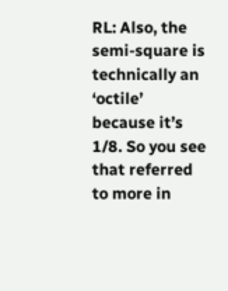RL: Also, the semi-square is technically an ‘octile’ because it’s 1/8. So you see that referred to more in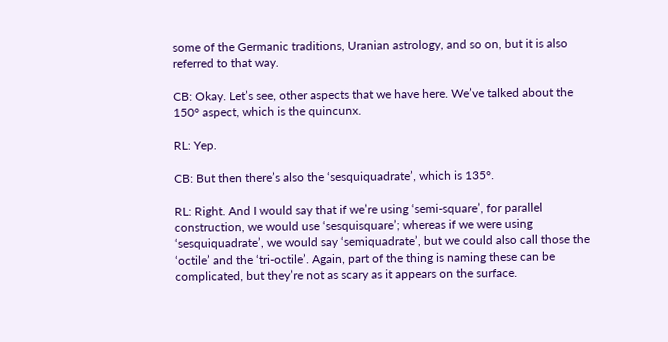some of the Germanic traditions, Uranian astrology, and so on, but it is also referred to that way.

CB: Okay. Let’s see, other aspects that we have here. We’ve talked about the 150° aspect, which is the quincunx.

RL: Yep.

CB: But then there’s also the ‘sesquiquadrate’, which is 135°.

RL: Right. And I would say that if we’re using ‘semi-square’, for parallel construction, we would use ‘sesquisquare’; whereas if we were using ‘sesquiquadrate’, we would say ‘semiquadrate’, but we could also call those the ‘octile’ and the ‘tri-octile’. Again, part of the thing is naming these can be complicated, but they’re not as scary as it appears on the surface.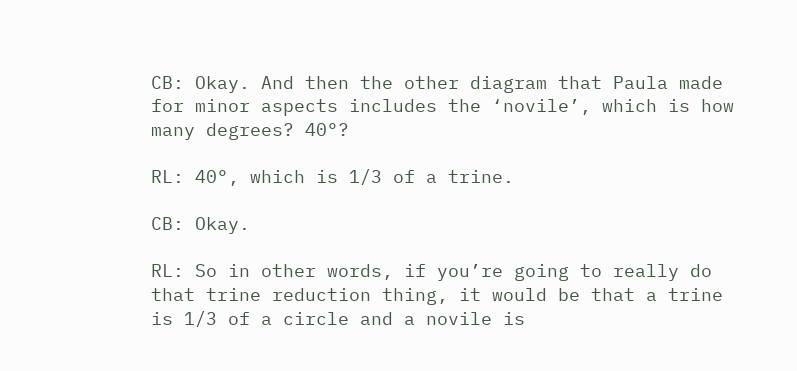CB: Okay. And then the other diagram that Paula made for minor aspects includes the ‘novile’, which is how many degrees? 40°?

RL: 40°, which is 1/3 of a trine.

CB: Okay.

RL: So in other words, if you’re going to really do that trine reduction thing, it would be that a trine is 1/3 of a circle and a novile is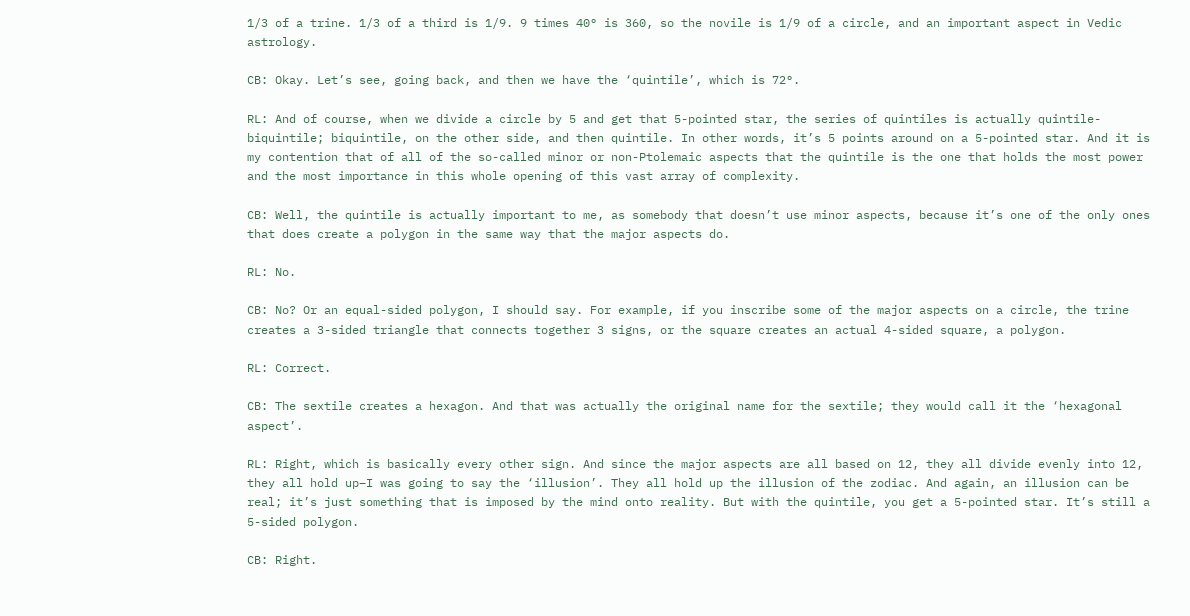1/3 of a trine. 1/3 of a third is 1/9. 9 times 40° is 360, so the novile is 1/9 of a circle, and an important aspect in Vedic astrology.

CB: Okay. Let’s see, going back, and then we have the ‘quintile’, which is 72°.

RL: And of course, when we divide a circle by 5 and get that 5-pointed star, the series of quintiles is actually quintile-biquintile; biquintile, on the other side, and then quintile. In other words, it’s 5 points around on a 5-pointed star. And it is my contention that of all of the so-called minor or non-Ptolemaic aspects that the quintile is the one that holds the most power and the most importance in this whole opening of this vast array of complexity.

CB: Well, the quintile is actually important to me, as somebody that doesn’t use minor aspects, because it’s one of the only ones that does create a polygon in the same way that the major aspects do.

RL: No.

CB: No? Or an equal-sided polygon, I should say. For example, if you inscribe some of the major aspects on a circle, the trine creates a 3-sided triangle that connects together 3 signs, or the square creates an actual 4-sided square, a polygon.

RL: Correct.

CB: The sextile creates a hexagon. And that was actually the original name for the sextile; they would call it the ‘hexagonal aspect’.

RL: Right, which is basically every other sign. And since the major aspects are all based on 12, they all divide evenly into 12, they all hold up–I was going to say the ‘illusion’. They all hold up the illusion of the zodiac. And again, an illusion can be real; it’s just something that is imposed by the mind onto reality. But with the quintile, you get a 5-pointed star. It’s still a 5-sided polygon.

CB: Right.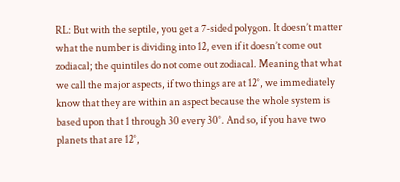RL: But with the septile, you get a 7-sided polygon. It doesn’t matter what the number is dividing into 12, even if it doesn’t come out zodiacal; the quintiles do not come out zodiacal. Meaning that what we call the major aspects, if two things are at 12°, we immediately know that they are within an aspect because the whole system is based upon that 1 through 30 every 30°. And so, if you have two planets that are 12°,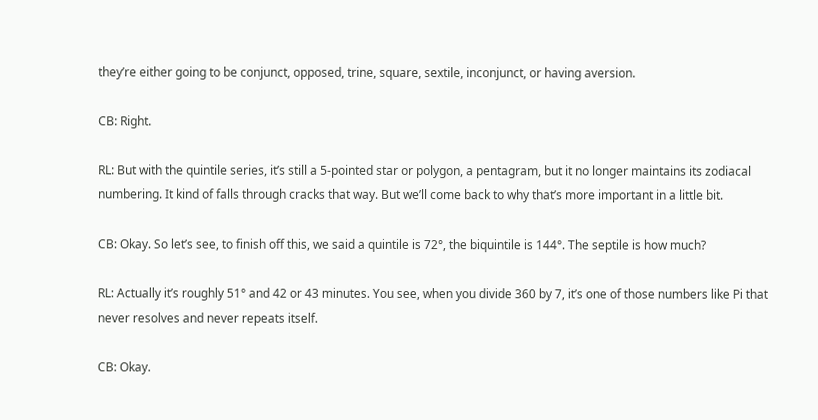they’re either going to be conjunct, opposed, trine, square, sextile, inconjunct, or having aversion.

CB: Right.

RL: But with the quintile series, it’s still a 5-pointed star or polygon, a pentagram, but it no longer maintains its zodiacal numbering. It kind of falls through cracks that way. But we’ll come back to why that’s more important in a little bit.

CB: Okay. So let’s see, to finish off this, we said a quintile is 72°, the biquintile is 144°. The septile is how much?

RL: Actually it’s roughly 51° and 42 or 43 minutes. You see, when you divide 360 by 7, it’s one of those numbers like Pi that never resolves and never repeats itself.

CB: Okay.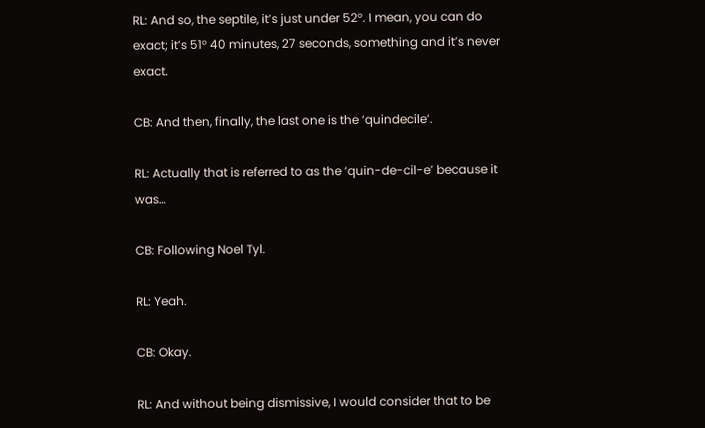RL: And so, the septile, it’s just under 52°. I mean, you can do exact; it’s 51° 40 minutes, 27 seconds, something and it’s never exact.

CB: And then, finally, the last one is the ‘quindecile’.

RL: Actually that is referred to as the ‘quin-de-cil-e’ because it was…

CB: Following Noel Tyl.

RL: Yeah.

CB: Okay.

RL: And without being dismissive, I would consider that to be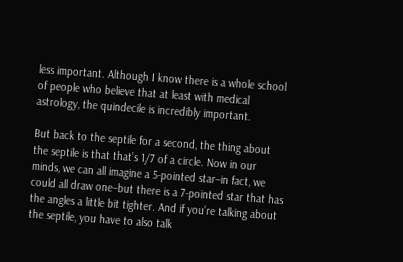less important. Although I know there is a whole school of people who believe that at least with medical astrology, the quindecile is incredibly important.

But back to the septile for a second, the thing about the septile is that that’s 1/7 of a circle. Now in our minds, we can all imagine a 5-pointed star–in fact, we could all draw one–but there is a 7-pointed star that has the angles a little bit tighter. And if you’re talking about the septile, you have to also talk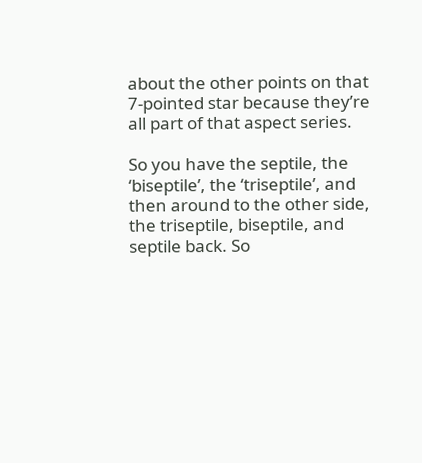about the other points on that 7-pointed star because they’re all part of that aspect series.

So you have the septile, the ‘biseptile’, the ‘triseptile’, and then around to the other side, the triseptile, biseptile, and septile back. So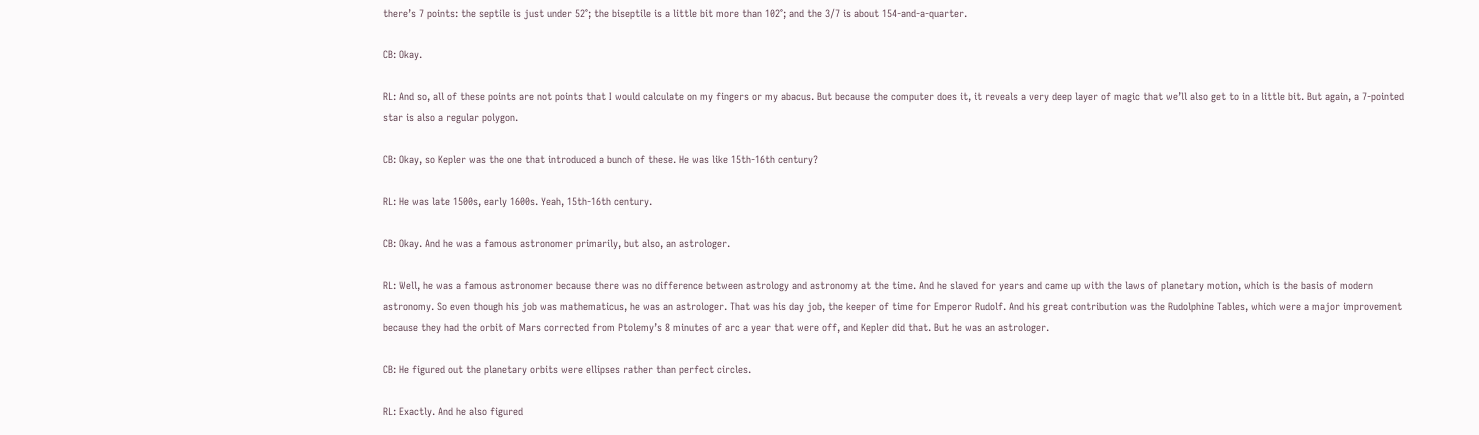there’s 7 points: the septile is just under 52°; the biseptile is a little bit more than 102°; and the 3/7 is about 154-and-a-quarter.

CB: Okay.

RL: And so, all of these points are not points that I would calculate on my fingers or my abacus. But because the computer does it, it reveals a very deep layer of magic that we’ll also get to in a little bit. But again, a 7-pointed star is also a regular polygon.

CB: Okay, so Kepler was the one that introduced a bunch of these. He was like 15th-16th century?

RL: He was late 1500s, early 1600s. Yeah, 15th-16th century.

CB: Okay. And he was a famous astronomer primarily, but also, an astrologer.

RL: Well, he was a famous astronomer because there was no difference between astrology and astronomy at the time. And he slaved for years and came up with the laws of planetary motion, which is the basis of modern astronomy. So even though his job was mathematicus, he was an astrologer. That was his day job, the keeper of time for Emperor Rudolf. And his great contribution was the Rudolphine Tables, which were a major improvement because they had the orbit of Mars corrected from Ptolemy’s 8 minutes of arc a year that were off, and Kepler did that. But he was an astrologer.

CB: He figured out the planetary orbits were ellipses rather than perfect circles.

RL: Exactly. And he also figured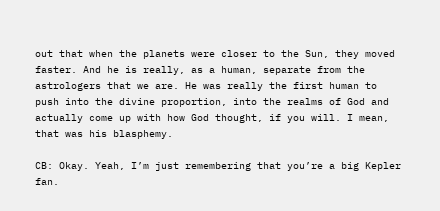out that when the planets were closer to the Sun, they moved faster. And he is really, as a human, separate from the astrologers that we are. He was really the first human to push into the divine proportion, into the realms of God and actually come up with how God thought, if you will. I mean, that was his blasphemy.

CB: Okay. Yeah, I’m just remembering that you’re a big Kepler fan.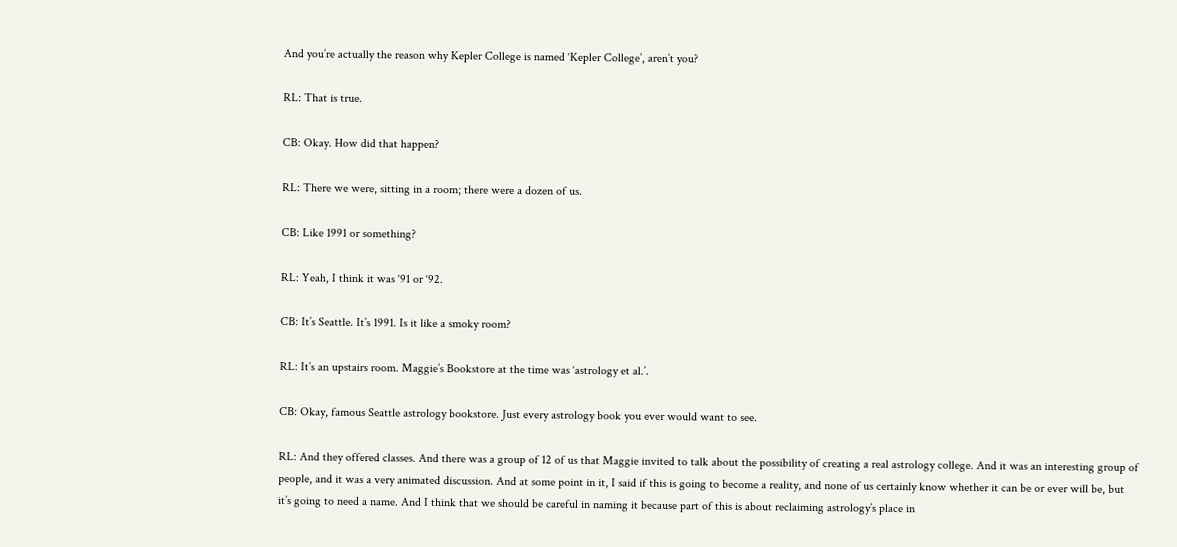And you’re actually the reason why Kepler College is named ‘Kepler College’, aren’t you?

RL: That is true.

CB: Okay. How did that happen?

RL: There we were, sitting in a room; there were a dozen of us.

CB: Like 1991 or something?

RL: Yeah, I think it was ‘91 or ‘92.

CB: It’s Seattle. It’s 1991. Is it like a smoky room?

RL: It’s an upstairs room. Maggie’s Bookstore at the time was ‘astrology et al.’.

CB: Okay, famous Seattle astrology bookstore. Just every astrology book you ever would want to see.

RL: And they offered classes. And there was a group of 12 of us that Maggie invited to talk about the possibility of creating a real astrology college. And it was an interesting group of people, and it was a very animated discussion. And at some point in it, I said if this is going to become a reality, and none of us certainly know whether it can be or ever will be, but it’s going to need a name. And I think that we should be careful in naming it because part of this is about reclaiming astrology’s place in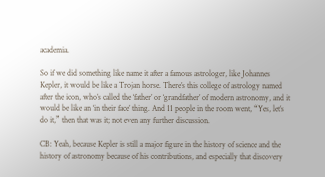academia.

So if we did something like name it after a famous astrologer, like Johannes Kepler, it would be like a Trojan horse. There’s this college of astrology named after the icon, who’s called the ‘father’ or ‘grandfather’ of modern astronomy, and it would be like an ‘in their face’ thing. And 11 people in the room went, “Yes, let’s do it,” then that was it; not even any further discussion.

CB: Yeah, because Kepler is still a major figure in the history of science and the history of astronomy because of his contributions, and especially that discovery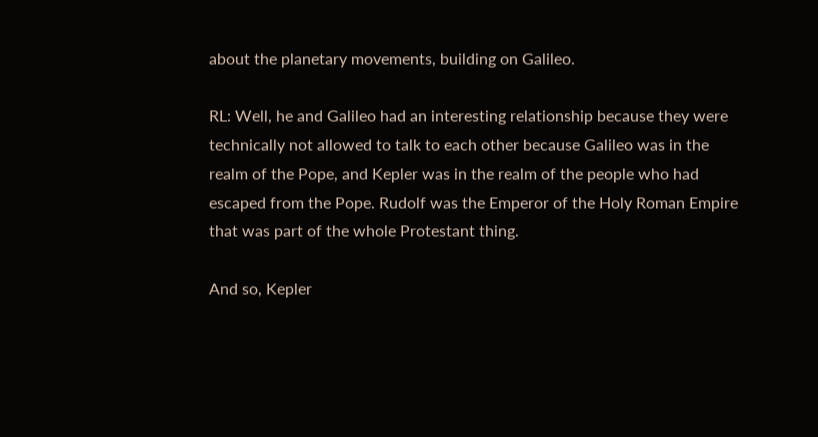about the planetary movements, building on Galileo.

RL: Well, he and Galileo had an interesting relationship because they were technically not allowed to talk to each other because Galileo was in the realm of the Pope, and Kepler was in the realm of the people who had escaped from the Pope. Rudolf was the Emperor of the Holy Roman Empire that was part of the whole Protestant thing.

And so, Kepler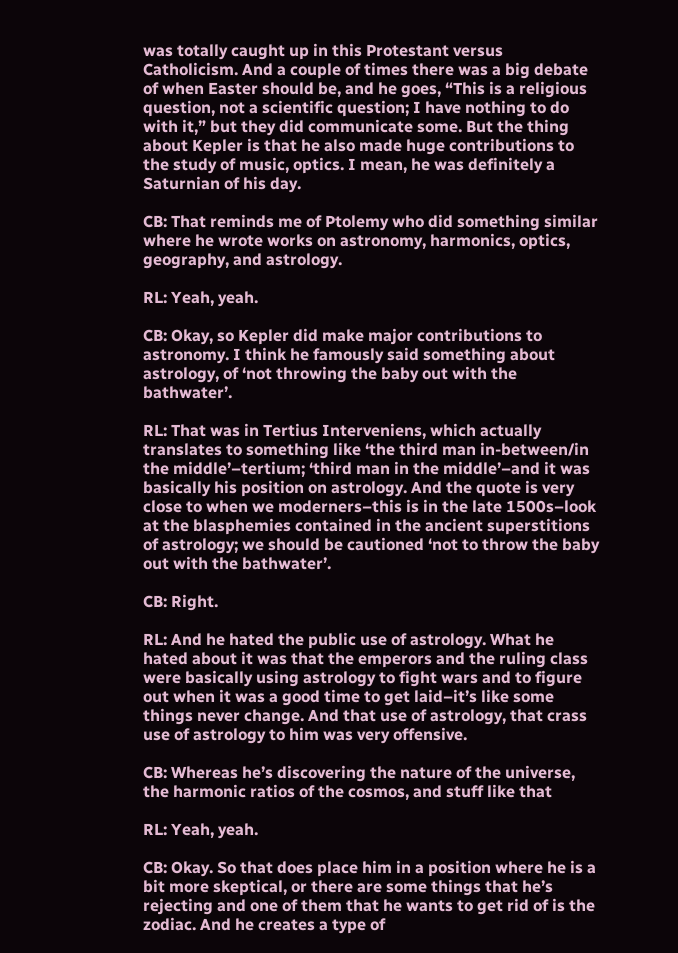was totally caught up in this Protestant versus Catholicism. And a couple of times there was a big debate of when Easter should be, and he goes, “This is a religious question, not a scientific question; I have nothing to do with it,” but they did communicate some. But the thing about Kepler is that he also made huge contributions to the study of music, optics. I mean, he was definitely a Saturnian of his day.

CB: That reminds me of Ptolemy who did something similar where he wrote works on astronomy, harmonics, optics, geography, and astrology.

RL: Yeah, yeah.

CB: Okay, so Kepler did make major contributions to astronomy. I think he famously said something about astrology, of ‘not throwing the baby out with the bathwater’.

RL: That was in Tertius Interveniens, which actually translates to something like ‘the third man in-between/in the middle’–tertium; ‘third man in the middle’–and it was basically his position on astrology. And the quote is very close to when we moderners–this is in the late 1500s–look at the blasphemies contained in the ancient superstitions of astrology; we should be cautioned ‘not to throw the baby out with the bathwater’.

CB: Right.

RL: And he hated the public use of astrology. What he hated about it was that the emperors and the ruling class were basically using astrology to fight wars and to figure out when it was a good time to get laid–it’s like some things never change. And that use of astrology, that crass use of astrology to him was very offensive.

CB: Whereas he’s discovering the nature of the universe, the harmonic ratios of the cosmos, and stuff like that

RL: Yeah, yeah.

CB: Okay. So that does place him in a position where he is a bit more skeptical, or there are some things that he’s rejecting and one of them that he wants to get rid of is the zodiac. And he creates a type of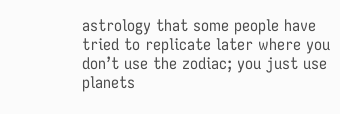astrology that some people have tried to replicate later where you don’t use the zodiac; you just use planets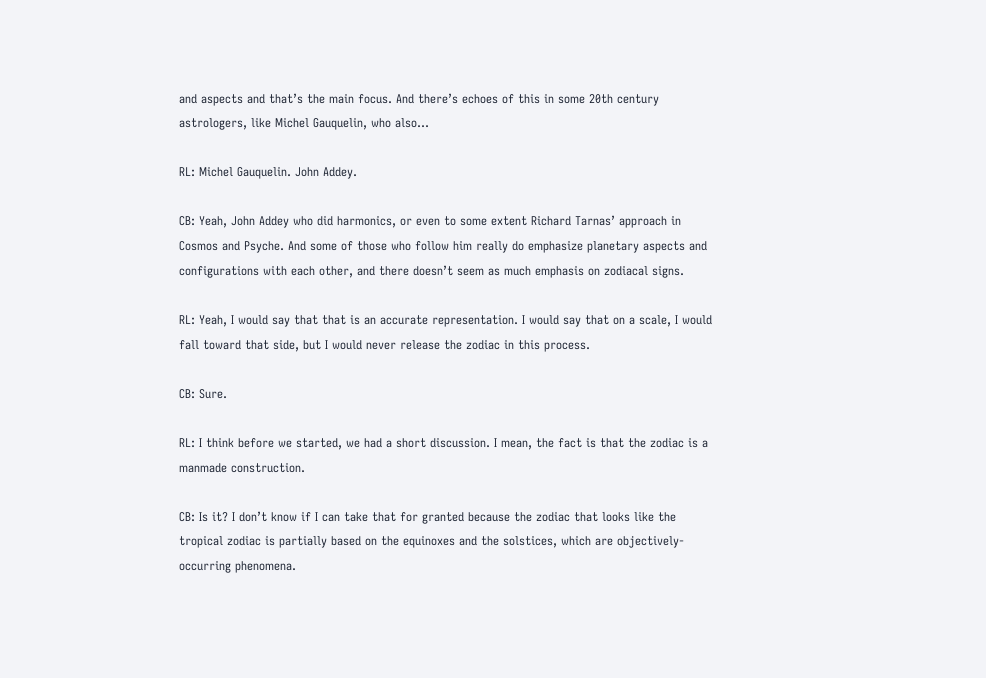and aspects and that’s the main focus. And there’s echoes of this in some 20th century astrologers, like Michel Gauquelin, who also…

RL: Michel Gauquelin. John Addey.

CB: Yeah, John Addey who did harmonics, or even to some extent Richard Tarnas’ approach in Cosmos and Psyche. And some of those who follow him really do emphasize planetary aspects and configurations with each other, and there doesn’t seem as much emphasis on zodiacal signs.

RL: Yeah, I would say that that is an accurate representation. I would say that on a scale, I would fall toward that side, but I would never release the zodiac in this process.

CB: Sure.

RL: I think before we started, we had a short discussion. I mean, the fact is that the zodiac is a manmade construction.

CB: Is it? I don’t know if I can take that for granted because the zodiac that looks like the tropical zodiac is partially based on the equinoxes and the solstices, which are objectively-occurring phenomena.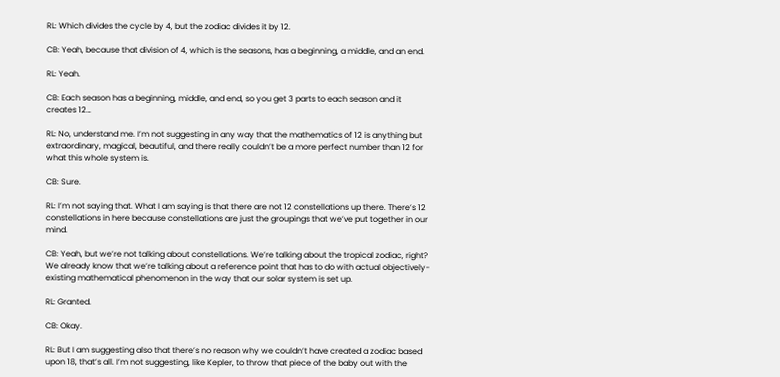RL: Which divides the cycle by 4, but the zodiac divides it by 12.

CB: Yeah, because that division of 4, which is the seasons, has a beginning, a middle, and an end.

RL: Yeah.

CB: Each season has a beginning, middle, and end, so you get 3 parts to each season and it creates 12…

RL: No, understand me. I’m not suggesting in any way that the mathematics of 12 is anything but extraordinary, magical, beautiful, and there really couldn’t be a more perfect number than 12 for what this whole system is.

CB: Sure.

RL: I’m not saying that. What I am saying is that there are not 12 constellations up there. There’s 12 constellations in here because constellations are just the groupings that we’ve put together in our mind.

CB: Yeah, but we’re not talking about constellations. We’re talking about the tropical zodiac, right? We already know that we’re talking about a reference point that has to do with actual objectively-existing mathematical phenomenon in the way that our solar system is set up.

RL: Granted.

CB: Okay.

RL: But I am suggesting also that there’s no reason why we couldn’t have created a zodiac based upon 18, that’s all. I’m not suggesting, like Kepler, to throw that piece of the baby out with the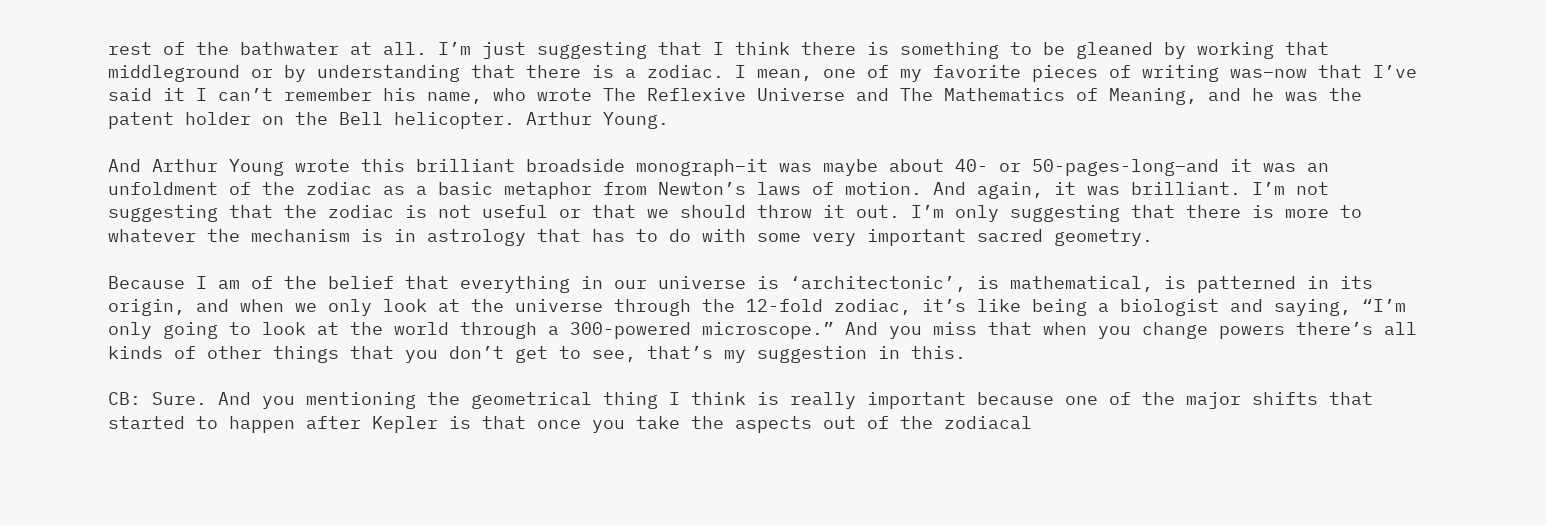rest of the bathwater at all. I’m just suggesting that I think there is something to be gleaned by working that middleground or by understanding that there is a zodiac. I mean, one of my favorite pieces of writing was–now that I’ve said it I can’t remember his name, who wrote The Reflexive Universe and The Mathematics of Meaning, and he was the patent holder on the Bell helicopter. Arthur Young.

And Arthur Young wrote this brilliant broadside monograph–it was maybe about 40- or 50-pages-long–and it was an unfoldment of the zodiac as a basic metaphor from Newton’s laws of motion. And again, it was brilliant. I’m not suggesting that the zodiac is not useful or that we should throw it out. I’m only suggesting that there is more to whatever the mechanism is in astrology that has to do with some very important sacred geometry.

Because I am of the belief that everything in our universe is ‘architectonic’, is mathematical, is patterned in its origin, and when we only look at the universe through the 12-fold zodiac, it’s like being a biologist and saying, “I’m only going to look at the world through a 300-powered microscope.” And you miss that when you change powers there’s all kinds of other things that you don’t get to see, that’s my suggestion in this.

CB: Sure. And you mentioning the geometrical thing I think is really important because one of the major shifts that started to happen after Kepler is that once you take the aspects out of the zodiacal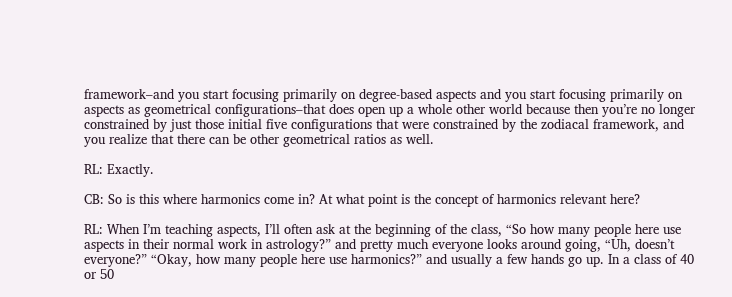framework–and you start focusing primarily on degree-based aspects and you start focusing primarily on aspects as geometrical configurations–that does open up a whole other world because then you’re no longer constrained by just those initial five configurations that were constrained by the zodiacal framework, and you realize that there can be other geometrical ratios as well.

RL: Exactly.

CB: So is this where harmonics come in? At what point is the concept of harmonics relevant here?

RL: When I’m teaching aspects, I’ll often ask at the beginning of the class, “So how many people here use aspects in their normal work in astrology?” and pretty much everyone looks around going, “Uh, doesn’t everyone?” “Okay, how many people here use harmonics?” and usually a few hands go up. In a class of 40 or 50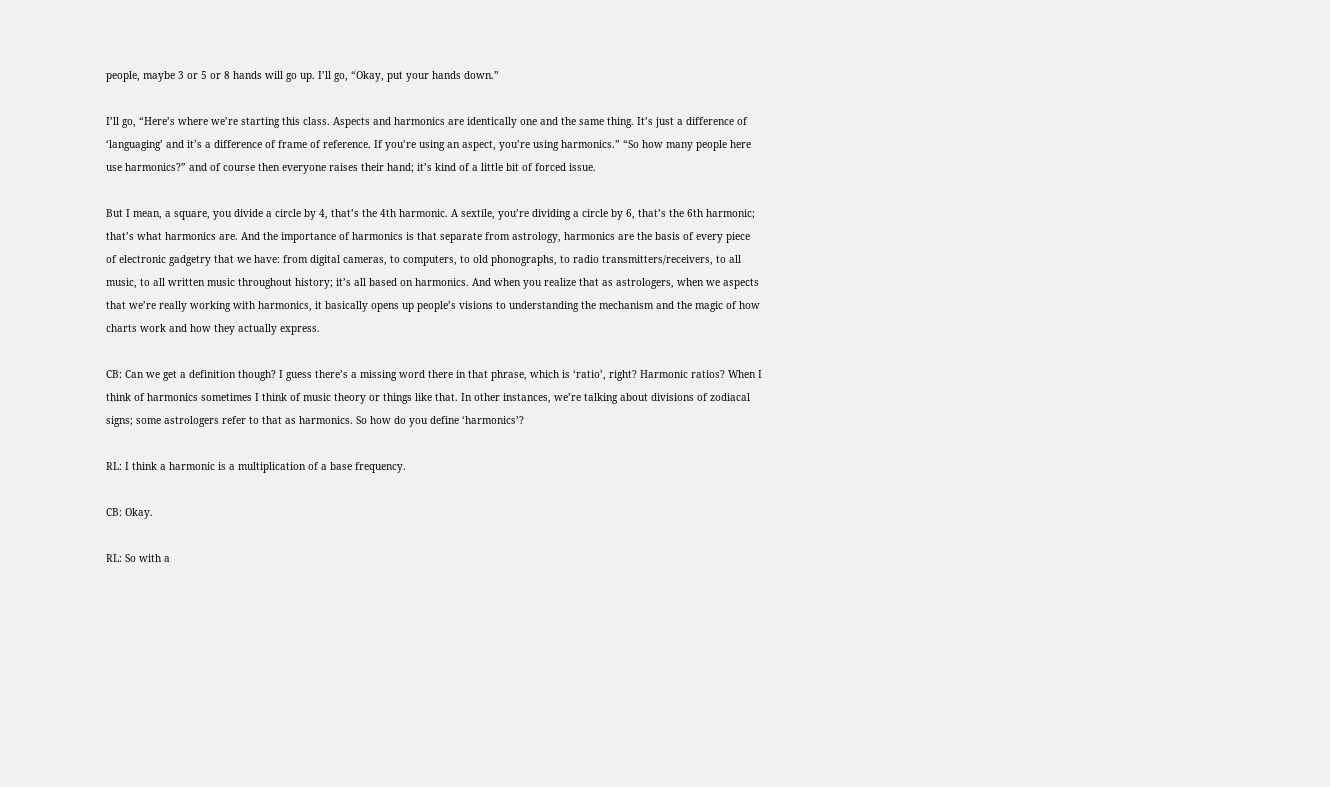people, maybe 3 or 5 or 8 hands will go up. I’ll go, “Okay, put your hands down.”

I’ll go, “Here’s where we’re starting this class. Aspects and harmonics are identically one and the same thing. It’s just a difference of ‘languaging’ and it’s a difference of frame of reference. If you’re using an aspect, you’re using harmonics.” “So how many people here use harmonics?” and of course then everyone raises their hand; it’s kind of a little bit of forced issue.

But I mean, a square, you divide a circle by 4, that’s the 4th harmonic. A sextile, you’re dividing a circle by 6, that’s the 6th harmonic; that’s what harmonics are. And the importance of harmonics is that separate from astrology, harmonics are the basis of every piece of electronic gadgetry that we have: from digital cameras, to computers, to old phonographs, to radio transmitters/receivers, to all music, to all written music throughout history; it’s all based on harmonics. And when you realize that as astrologers, when we aspects that we’re really working with harmonics, it basically opens up people’s visions to understanding the mechanism and the magic of how charts work and how they actually express.

CB: Can we get a definition though? I guess there’s a missing word there in that phrase, which is ‘ratio’, right? Harmonic ratios? When I think of harmonics sometimes I think of music theory or things like that. In other instances, we’re talking about divisions of zodiacal signs; some astrologers refer to that as harmonics. So how do you define ‘harmonics’?

RL: I think a harmonic is a multiplication of a base frequency.

CB: Okay.

RL: So with a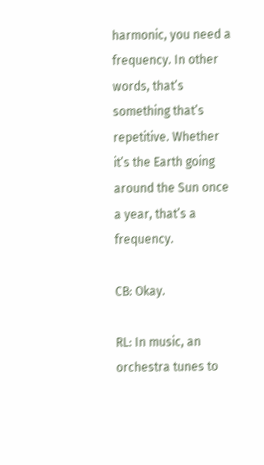harmonic, you need a frequency. In other words, that’s something that’s repetitive. Whether it’s the Earth going around the Sun once a year, that’s a frequency.

CB: Okay.

RL: In music, an orchestra tunes to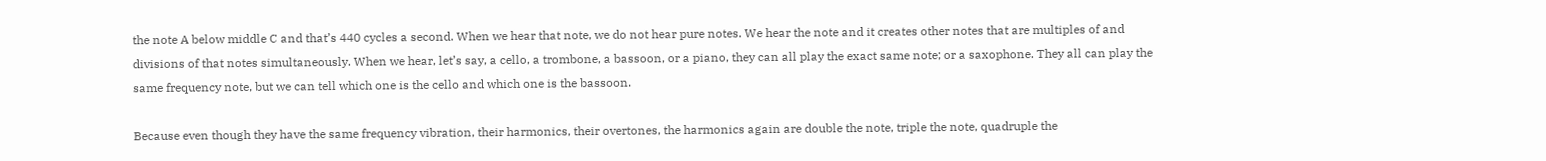the note A below middle C and that’s 440 cycles a second. When we hear that note, we do not hear pure notes. We hear the note and it creates other notes that are multiples of and divisions of that notes simultaneously. When we hear, let’s say, a cello, a trombone, a bassoon, or a piano, they can all play the exact same note; or a saxophone. They all can play the same frequency note, but we can tell which one is the cello and which one is the bassoon.

Because even though they have the same frequency vibration, their harmonics, their overtones, the harmonics again are double the note, triple the note, quadruple the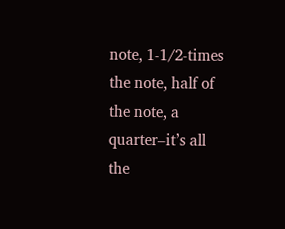note, 1-1/2-times the note, half of the note, a quarter–it’s all the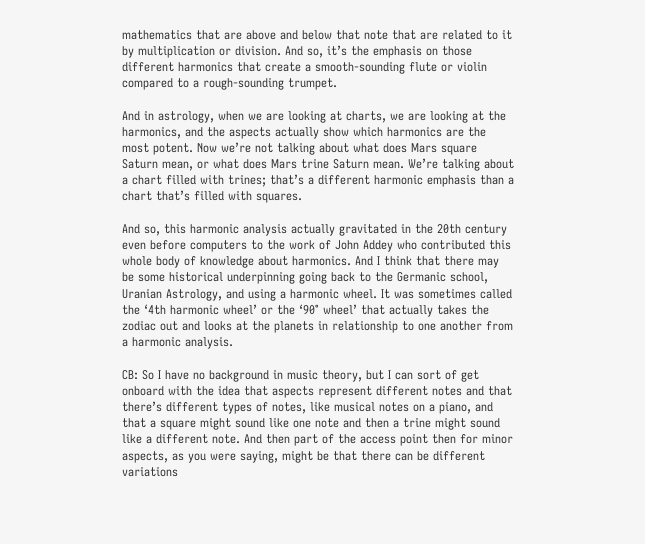mathematics that are above and below that note that are related to it by multiplication or division. And so, it’s the emphasis on those different harmonics that create a smooth-sounding flute or violin compared to a rough-sounding trumpet.

And in astrology, when we are looking at charts, we are looking at the harmonics, and the aspects actually show which harmonics are the most potent. Now we’re not talking about what does Mars square Saturn mean, or what does Mars trine Saturn mean. We’re talking about a chart filled with trines; that’s a different harmonic emphasis than a chart that’s filled with squares.

And so, this harmonic analysis actually gravitated in the 20th century even before computers to the work of John Addey who contributed this whole body of knowledge about harmonics. And I think that there may be some historical underpinning going back to the Germanic school, Uranian Astrology, and using a harmonic wheel. It was sometimes called the ‘4th harmonic wheel’ or the ‘90° wheel’ that actually takes the zodiac out and looks at the planets in relationship to one another from a harmonic analysis.

CB: So I have no background in music theory, but I can sort of get onboard with the idea that aspects represent different notes and that there’s different types of notes, like musical notes on a piano, and that a square might sound like one note and then a trine might sound like a different note. And then part of the access point then for minor aspects, as you were saying, might be that there can be different variations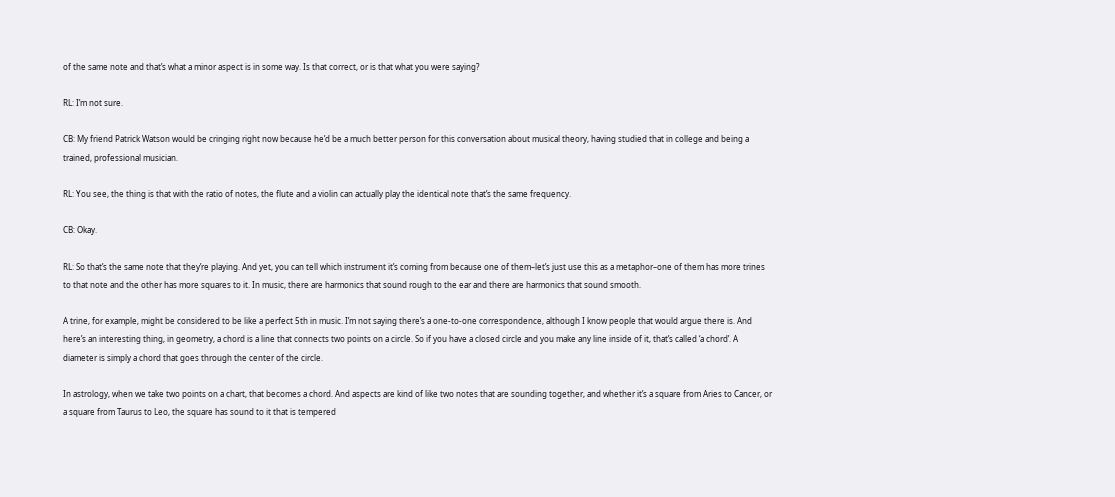of the same note and that’s what a minor aspect is in some way. Is that correct, or is that what you were saying?

RL: I’m not sure.

CB: My friend Patrick Watson would be cringing right now because he’d be a much better person for this conversation about musical theory, having studied that in college and being a trained, professional musician.

RL: You see, the thing is that with the ratio of notes, the flute and a violin can actually play the identical note that’s the same frequency.

CB: Okay.

RL: So that’s the same note that they’re playing. And yet, you can tell which instrument it’s coming from because one of them–let’s just use this as a metaphor–one of them has more trines to that note and the other has more squares to it. In music, there are harmonics that sound rough to the ear and there are harmonics that sound smooth.

A trine, for example, might be considered to be like a perfect 5th in music. I’m not saying there’s a one-to-one correspondence, although I know people that would argue there is. And here’s an interesting thing, in geometry, a chord is a line that connects two points on a circle. So if you have a closed circle and you make any line inside of it, that’s called ‘a chord’. A diameter is simply a chord that goes through the center of the circle.

In astrology, when we take two points on a chart, that becomes a chord. And aspects are kind of like two notes that are sounding together, and whether it’s a square from Aries to Cancer, or a square from Taurus to Leo, the square has sound to it that is tempered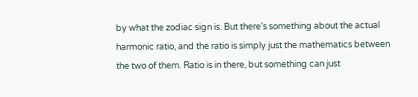by what the zodiac sign is. But there’s something about the actual harmonic ratio, and the ratio is simply just the mathematics between the two of them. Ratio is in there, but something can just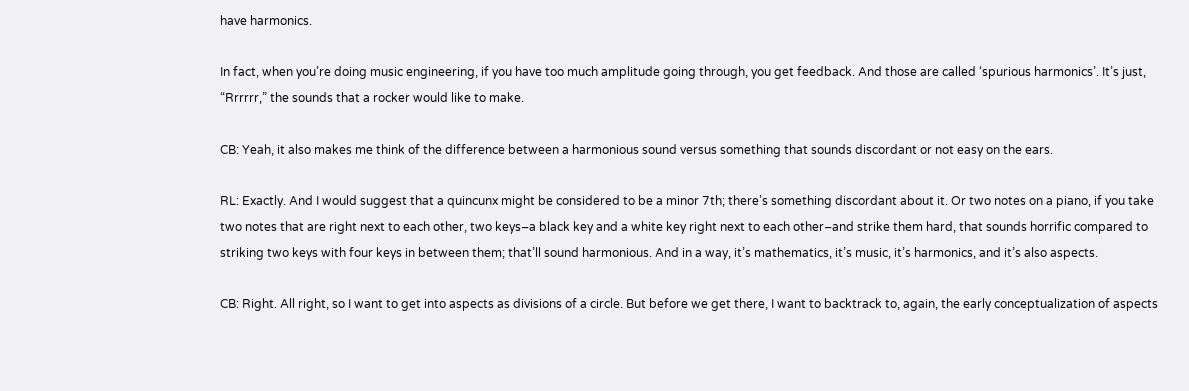have harmonics.

In fact, when you’re doing music engineering, if you have too much amplitude going through, you get feedback. And those are called ‘spurious harmonics’. It’s just, “Rrrrrr,” the sounds that a rocker would like to make.

CB: Yeah, it also makes me think of the difference between a harmonious sound versus something that sounds discordant or not easy on the ears.

RL: Exactly. And I would suggest that a quincunx might be considered to be a minor 7th; there’s something discordant about it. Or two notes on a piano, if you take two notes that are right next to each other, two keys–a black key and a white key right next to each other–and strike them hard, that sounds horrific compared to striking two keys with four keys in between them; that’ll sound harmonious. And in a way, it’s mathematics, it’s music, it’s harmonics, and it’s also aspects.

CB: Right. All right, so I want to get into aspects as divisions of a circle. But before we get there, I want to backtrack to, again, the early conceptualization of aspects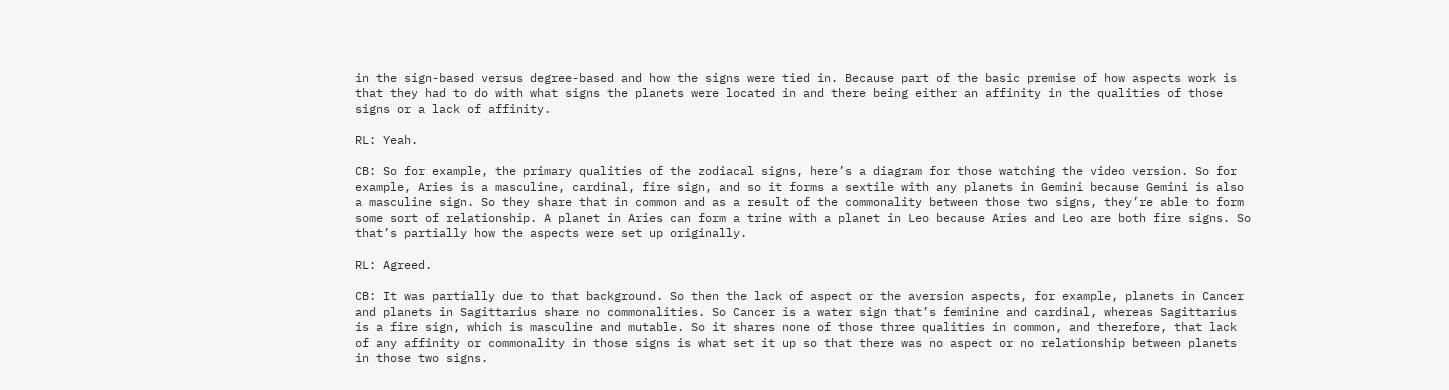in the sign-based versus degree-based and how the signs were tied in. Because part of the basic premise of how aspects work is that they had to do with what signs the planets were located in and there being either an affinity in the qualities of those signs or a lack of affinity.

RL: Yeah.

CB: So for example, the primary qualities of the zodiacal signs, here’s a diagram for those watching the video version. So for example, Aries is a masculine, cardinal, fire sign, and so it forms a sextile with any planets in Gemini because Gemini is also a masculine sign. So they share that in common and as a result of the commonality between those two signs, they’re able to form some sort of relationship. A planet in Aries can form a trine with a planet in Leo because Aries and Leo are both fire signs. So that’s partially how the aspects were set up originally.

RL: Agreed.

CB: It was partially due to that background. So then the lack of aspect or the aversion aspects, for example, planets in Cancer and planets in Sagittarius share no commonalities. So Cancer is a water sign that’s feminine and cardinal, whereas Sagittarius is a fire sign, which is masculine and mutable. So it shares none of those three qualities in common, and therefore, that lack of any affinity or commonality in those signs is what set it up so that there was no aspect or no relationship between planets in those two signs.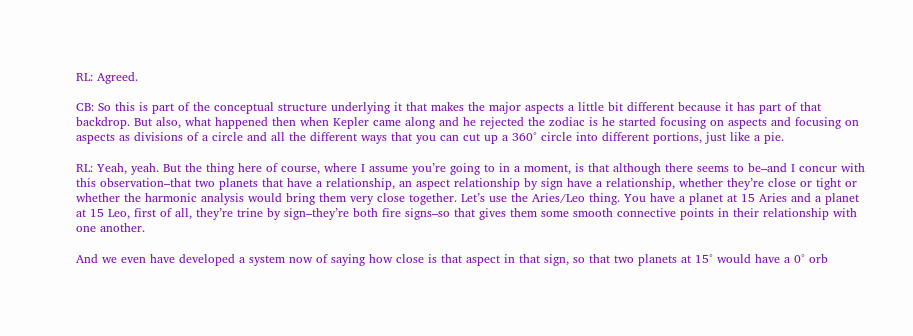RL: Agreed.

CB: So this is part of the conceptual structure underlying it that makes the major aspects a little bit different because it has part of that backdrop. But also, what happened then when Kepler came along and he rejected the zodiac is he started focusing on aspects and focusing on aspects as divisions of a circle and all the different ways that you can cut up a 360° circle into different portions, just like a pie.

RL: Yeah, yeah. But the thing here of course, where I assume you’re going to in a moment, is that although there seems to be–and I concur with this observation–that two planets that have a relationship, an aspect relationship by sign have a relationship, whether they’re close or tight or whether the harmonic analysis would bring them very close together. Let’s use the Aries/Leo thing. You have a planet at 15 Aries and a planet at 15 Leo, first of all, they’re trine by sign–they’re both fire signs–so that gives them some smooth connective points in their relationship with one another.

And we even have developed a system now of saying how close is that aspect in that sign, so that two planets at 15° would have a 0° orb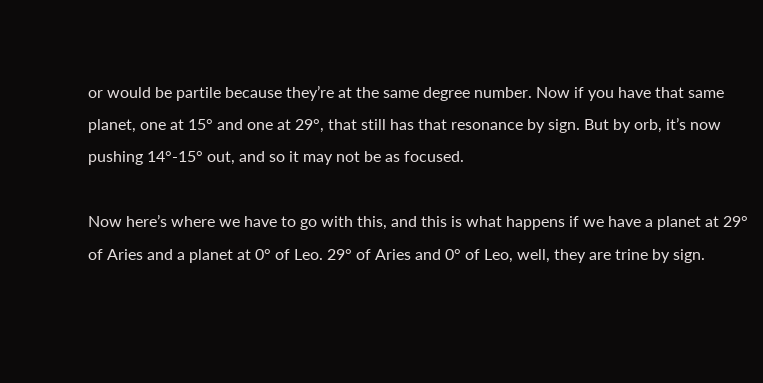or would be partile because they’re at the same degree number. Now if you have that same planet, one at 15° and one at 29°, that still has that resonance by sign. But by orb, it’s now pushing 14°-15° out, and so it may not be as focused.

Now here’s where we have to go with this, and this is what happens if we have a planet at 29° of Aries and a planet at 0° of Leo. 29° of Aries and 0° of Leo, well, they are trine by sign.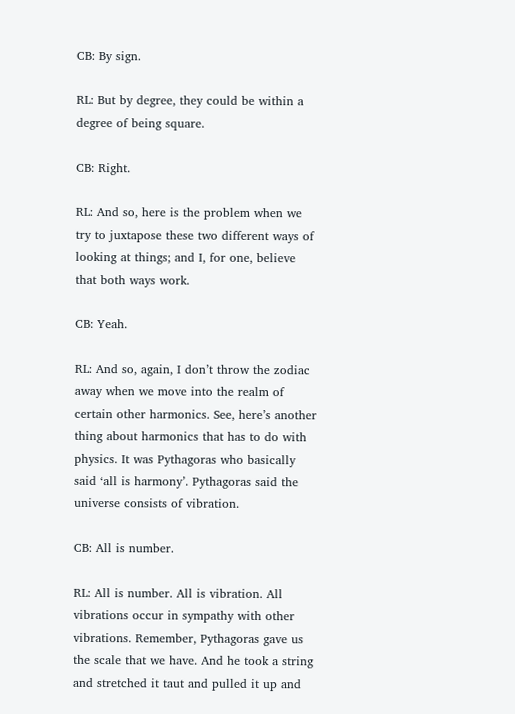CB: By sign.

RL: But by degree, they could be within a degree of being square.

CB: Right.

RL: And so, here is the problem when we try to juxtapose these two different ways of looking at things; and I, for one, believe that both ways work.

CB: Yeah.

RL: And so, again, I don’t throw the zodiac away when we move into the realm of certain other harmonics. See, here’s another thing about harmonics that has to do with physics. It was Pythagoras who basically said ‘all is harmony’. Pythagoras said the universe consists of vibration.

CB: All is number.

RL: All is number. All is vibration. All vibrations occur in sympathy with other vibrations. Remember, Pythagoras gave us the scale that we have. And he took a string and stretched it taut and pulled it up and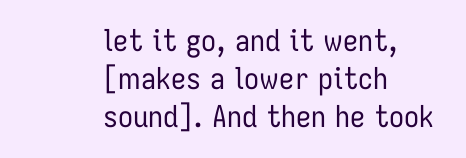let it go, and it went, [makes a lower pitch sound]. And then he took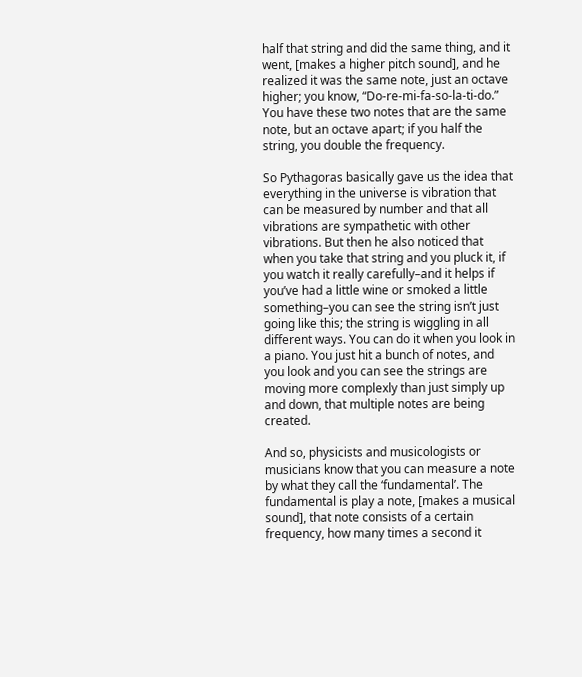half that string and did the same thing, and it went, [makes a higher pitch sound], and he realized it was the same note, just an octave higher; you know, “Do-re-mi-fa-so-la-ti-do.” You have these two notes that are the same note, but an octave apart; if you half the string, you double the frequency.

So Pythagoras basically gave us the idea that everything in the universe is vibration that can be measured by number and that all vibrations are sympathetic with other vibrations. But then he also noticed that when you take that string and you pluck it, if you watch it really carefully–and it helps if you’ve had a little wine or smoked a little something–you can see the string isn’t just going like this; the string is wiggling in all different ways. You can do it when you look in a piano. You just hit a bunch of notes, and you look and you can see the strings are moving more complexly than just simply up and down, that multiple notes are being created.

And so, physicists and musicologists or musicians know that you can measure a note by what they call the ‘fundamental’. The fundamental is play a note, [makes a musical sound], that note consists of a certain frequency, how many times a second it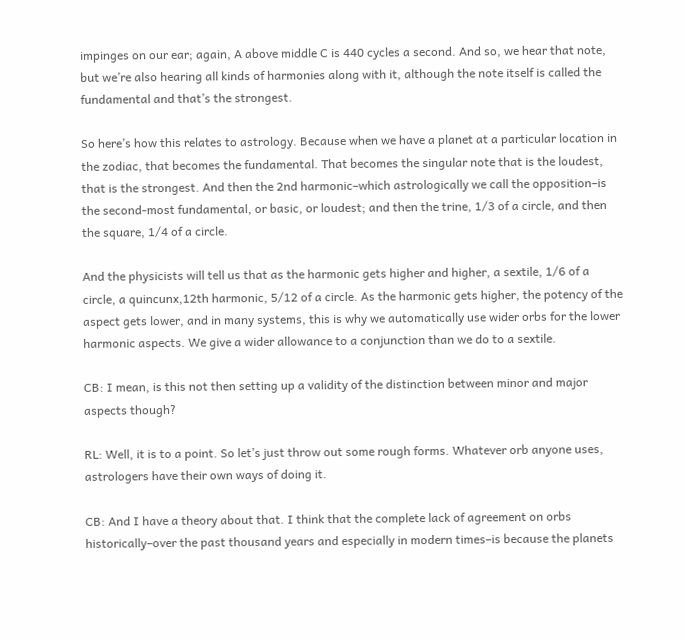impinges on our ear; again, A above middle C is 440 cycles a second. And so, we hear that note, but we’re also hearing all kinds of harmonies along with it, although the note itself is called the fundamental and that’s the strongest.

So here’s how this relates to astrology. Because when we have a planet at a particular location in the zodiac, that becomes the fundamental. That becomes the singular note that is the loudest, that is the strongest. And then the 2nd harmonic–which astrologically we call the opposition–is the second-most fundamental, or basic, or loudest; and then the trine, 1/3 of a circle, and then the square, 1/4 of a circle.

And the physicists will tell us that as the harmonic gets higher and higher, a sextile, 1/6 of a circle, a quincunx,12th harmonic, 5/12 of a circle. As the harmonic gets higher, the potency of the aspect gets lower, and in many systems, this is why we automatically use wider orbs for the lower harmonic aspects. We give a wider allowance to a conjunction than we do to a sextile.

CB: I mean, is this not then setting up a validity of the distinction between minor and major aspects though?

RL: Well, it is to a point. So let’s just throw out some rough forms. Whatever orb anyone uses, astrologers have their own ways of doing it.

CB: And I have a theory about that. I think that the complete lack of agreement on orbs historically–over the past thousand years and especially in modern times–is because the planets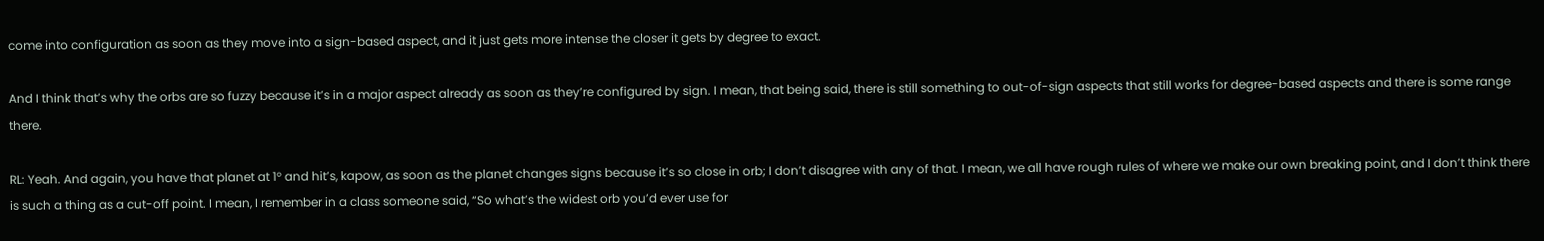come into configuration as soon as they move into a sign-based aspect, and it just gets more intense the closer it gets by degree to exact.

And I think that’s why the orbs are so fuzzy because it’s in a major aspect already as soon as they’re configured by sign. I mean, that being said, there is still something to out-of-sign aspects that still works for degree-based aspects and there is some range there.

RL: Yeah. And again, you have that planet at 1° and hit’s, kapow, as soon as the planet changes signs because it’s so close in orb; I don’t disagree with any of that. I mean, we all have rough rules of where we make our own breaking point, and I don’t think there is such a thing as a cut-off point. I mean, I remember in a class someone said, “So what’s the widest orb you’d ever use for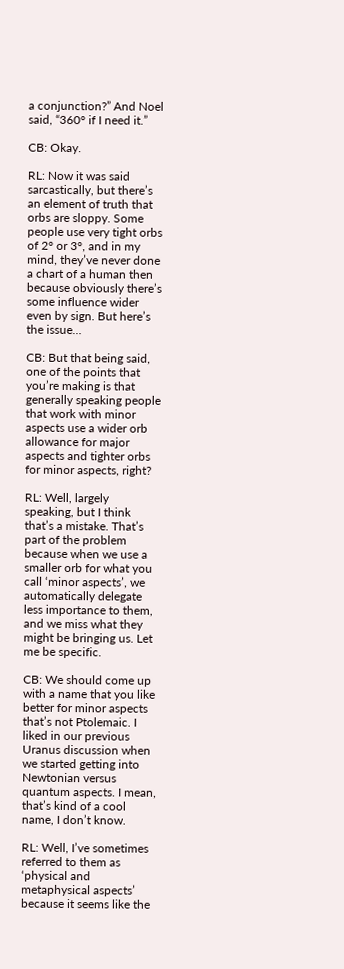a conjunction?” And Noel said, “360° if I need it.”

CB: Okay.

RL: Now it was said sarcastically, but there’s an element of truth that orbs are sloppy. Some people use very tight orbs of 2° or 3°, and in my mind, they’ve never done a chart of a human then because obviously there’s some influence wider even by sign. But here’s the issue…

CB: But that being said, one of the points that you’re making is that generally speaking people that work with minor aspects use a wider orb allowance for major aspects and tighter orbs for minor aspects, right?

RL: Well, largely speaking, but I think that’s a mistake. That’s part of the problem because when we use a smaller orb for what you call ‘minor aspects’, we automatically delegate less importance to them, and we miss what they might be bringing us. Let me be specific.

CB: We should come up with a name that you like better for minor aspects that’s not Ptolemaic. I liked in our previous Uranus discussion when we started getting into Newtonian versus quantum aspects. I mean, that’s kind of a cool name, I don’t know.

RL: Well, I’ve sometimes referred to them as ‘physical and metaphysical aspects’ because it seems like the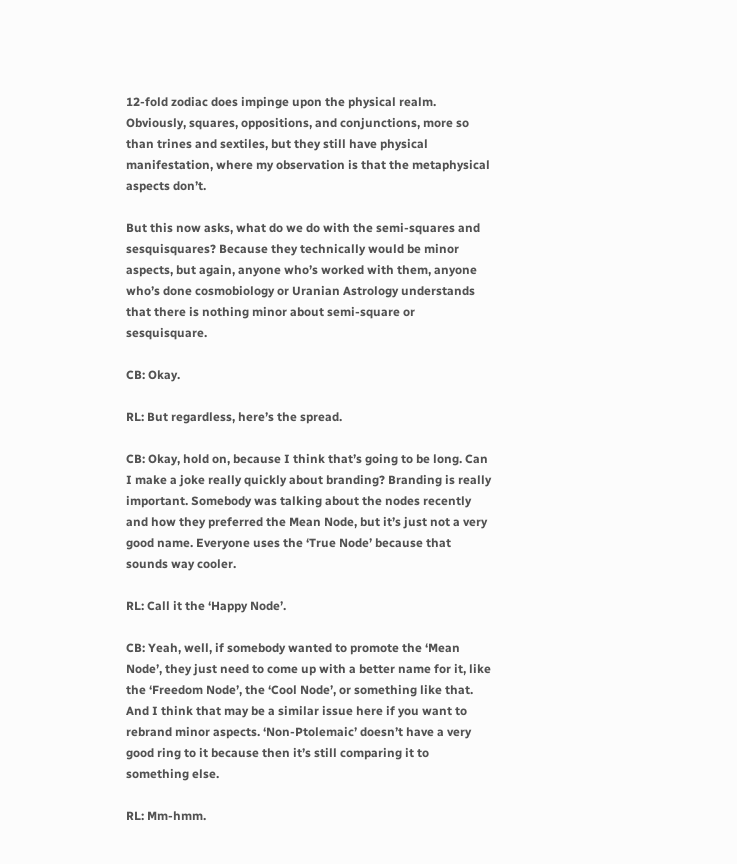12-fold zodiac does impinge upon the physical realm. Obviously, squares, oppositions, and conjunctions, more so than trines and sextiles, but they still have physical manifestation, where my observation is that the metaphysical aspects don’t.

But this now asks, what do we do with the semi-squares and sesquisquares? Because they technically would be minor aspects, but again, anyone who’s worked with them, anyone who’s done cosmobiology or Uranian Astrology understands that there is nothing minor about semi-square or sesquisquare.

CB: Okay.

RL: But regardless, here’s the spread.

CB: Okay, hold on, because I think that’s going to be long. Can I make a joke really quickly about branding? Branding is really important. Somebody was talking about the nodes recently and how they preferred the Mean Node, but it’s just not a very good name. Everyone uses the ‘True Node’ because that sounds way cooler.

RL: Call it the ‘Happy Node’.

CB: Yeah, well, if somebody wanted to promote the ‘Mean Node’, they just need to come up with a better name for it, like the ‘Freedom Node’, the ‘Cool Node’, or something like that. And I think that may be a similar issue here if you want to rebrand minor aspects. ‘Non-Ptolemaic’ doesn’t have a very good ring to it because then it’s still comparing it to something else.

RL: Mm-hmm.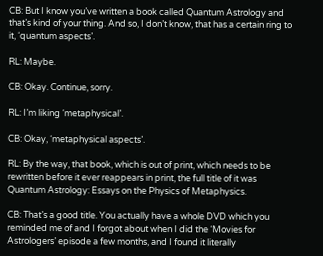CB: But I know you’ve written a book called Quantum Astrology and that’s kind of your thing. And so, I don’t know, that has a certain ring to it, ‘quantum aspects’.

RL: Maybe.

CB: Okay. Continue, sorry.

RL: I’m liking ‘metaphysical’.

CB: Okay, ‘metaphysical aspects’.

RL: By the way, that book, which is out of print, which needs to be rewritten before it ever reappears in print, the full title of it was Quantum Astrology: Essays on the Physics of Metaphysics.

CB: That’s a good title. You actually have a whole DVD which you reminded me of and I forgot about when I did the ‘Movies for Astrologers’ episode a few months, and I found it literally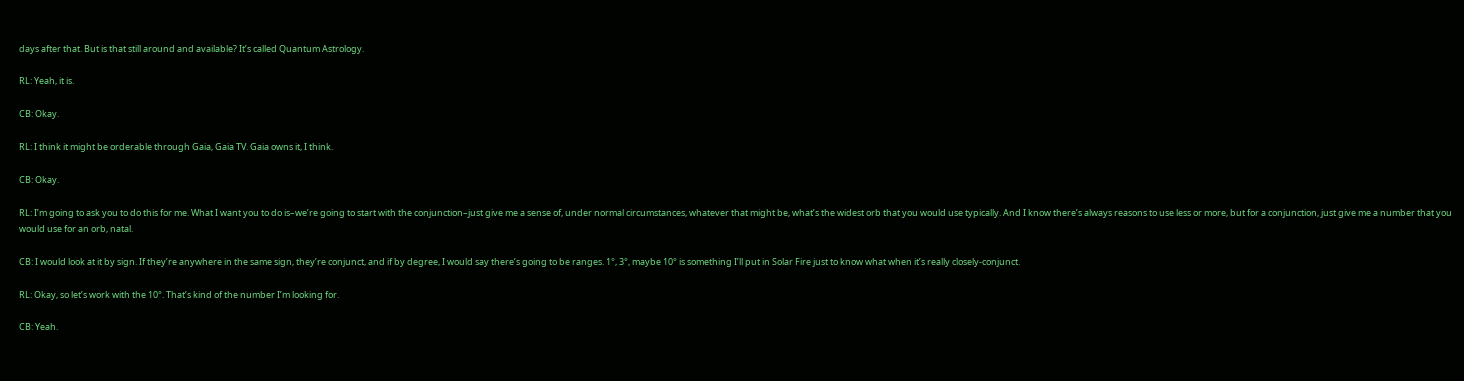days after that. But is that still around and available? It’s called Quantum Astrology.

RL: Yeah, it is.

CB: Okay.

RL: I think it might be orderable through Gaia, Gaia TV. Gaia owns it, I think.

CB: Okay.

RL: I’m going to ask you to do this for me. What I want you to do is–we’re going to start with the conjunction–just give me a sense of, under normal circumstances, whatever that might be, what’s the widest orb that you would use typically. And I know there’s always reasons to use less or more, but for a conjunction, just give me a number that you would use for an orb, natal.

CB: I would look at it by sign. If they’re anywhere in the same sign, they’re conjunct, and if by degree, I would say there’s going to be ranges. 1°, 3°, maybe 10° is something I’ll put in Solar Fire just to know what when it’s really closely-conjunct.

RL: Okay, so let’s work with the 10°. That’s kind of the number I’m looking for.

CB: Yeah.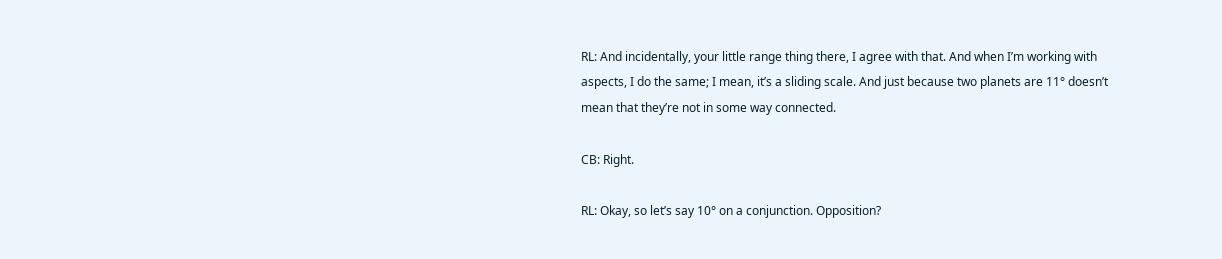RL: And incidentally, your little range thing there, I agree with that. And when I’m working with aspects, I do the same; I mean, it’s a sliding scale. And just because two planets are 11° doesn’t mean that they’re not in some way connected.

CB: Right.

RL: Okay, so let’s say 10° on a conjunction. Opposition?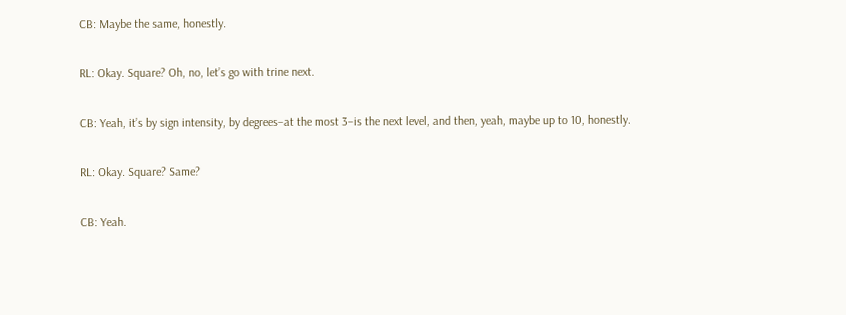CB: Maybe the same, honestly.

RL: Okay. Square? Oh, no, let’s go with trine next.

CB: Yeah, it’s by sign intensity, by degrees–at the most 3–is the next level, and then, yeah, maybe up to 10, honestly.

RL: Okay. Square? Same?

CB: Yeah.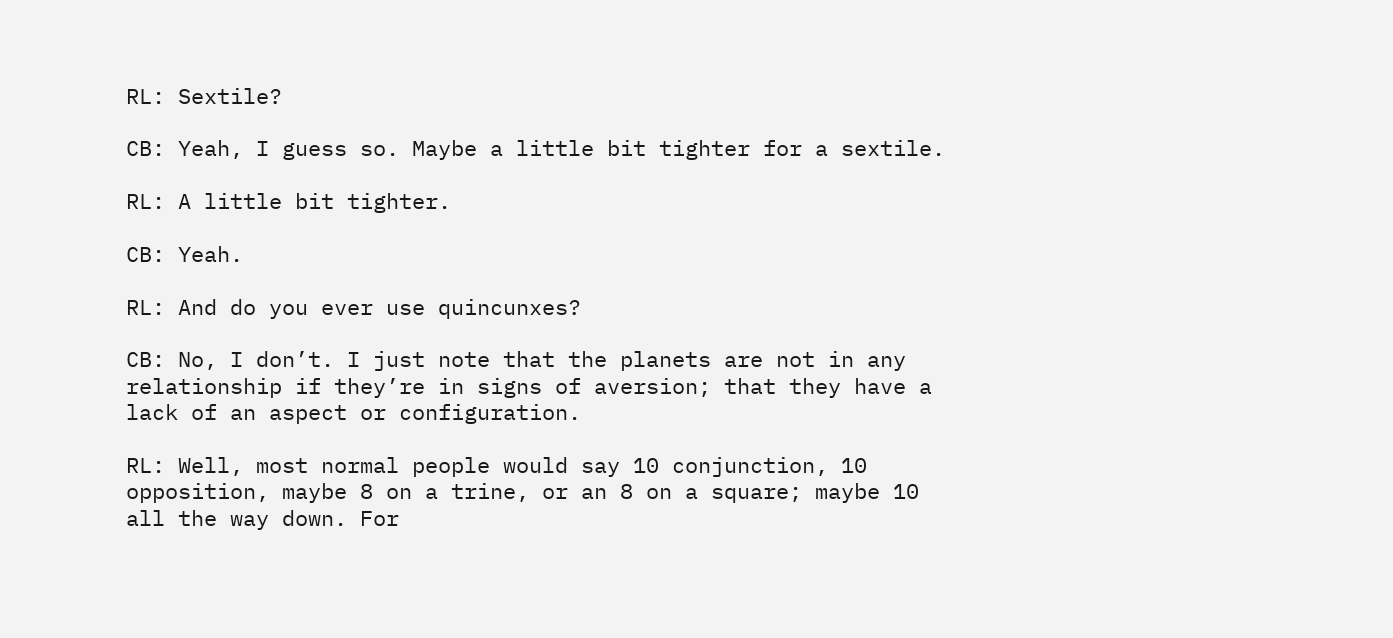RL: Sextile?

CB: Yeah, I guess so. Maybe a little bit tighter for a sextile.

RL: A little bit tighter.

CB: Yeah.

RL: And do you ever use quincunxes?

CB: No, I don’t. I just note that the planets are not in any relationship if they’re in signs of aversion; that they have a lack of an aspect or configuration.

RL: Well, most normal people would say 10 conjunction, 10 opposition, maybe 8 on a trine, or an 8 on a square; maybe 10 all the way down. For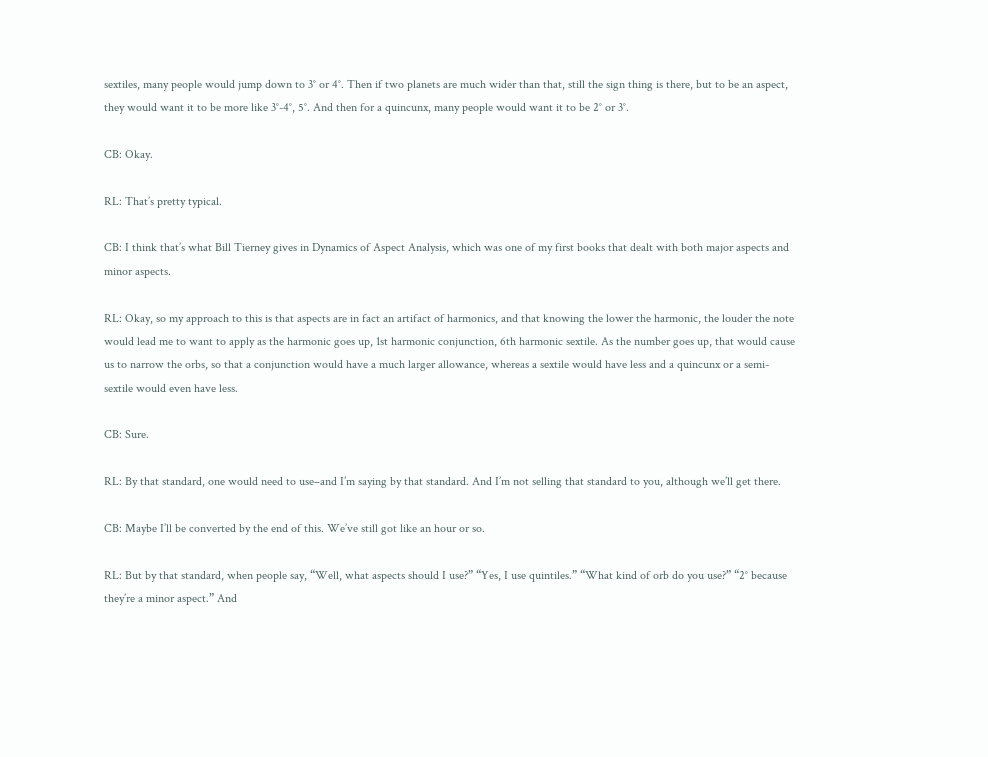sextiles, many people would jump down to 3° or 4°. Then if two planets are much wider than that, still the sign thing is there, but to be an aspect, they would want it to be more like 3°-4°, 5°. And then for a quincunx, many people would want it to be 2° or 3°.

CB: Okay.

RL: That’s pretty typical.

CB: I think that’s what Bill Tierney gives in Dynamics of Aspect Analysis, which was one of my first books that dealt with both major aspects and minor aspects.

RL: Okay, so my approach to this is that aspects are in fact an artifact of harmonics, and that knowing the lower the harmonic, the louder the note would lead me to want to apply as the harmonic goes up, 1st harmonic conjunction, 6th harmonic sextile. As the number goes up, that would cause us to narrow the orbs, so that a conjunction would have a much larger allowance, whereas a sextile would have less and a quincunx or a semi-sextile would even have less.

CB: Sure.

RL: By that standard, one would need to use–and I’m saying by that standard. And I’m not selling that standard to you, although we’ll get there.

CB: Maybe I’ll be converted by the end of this. We’ve still got like an hour or so.

RL: But by that standard, when people say, “Well, what aspects should I use?” “Yes, I use quintiles.” “What kind of orb do you use?” “2° because they’re a minor aspect.” And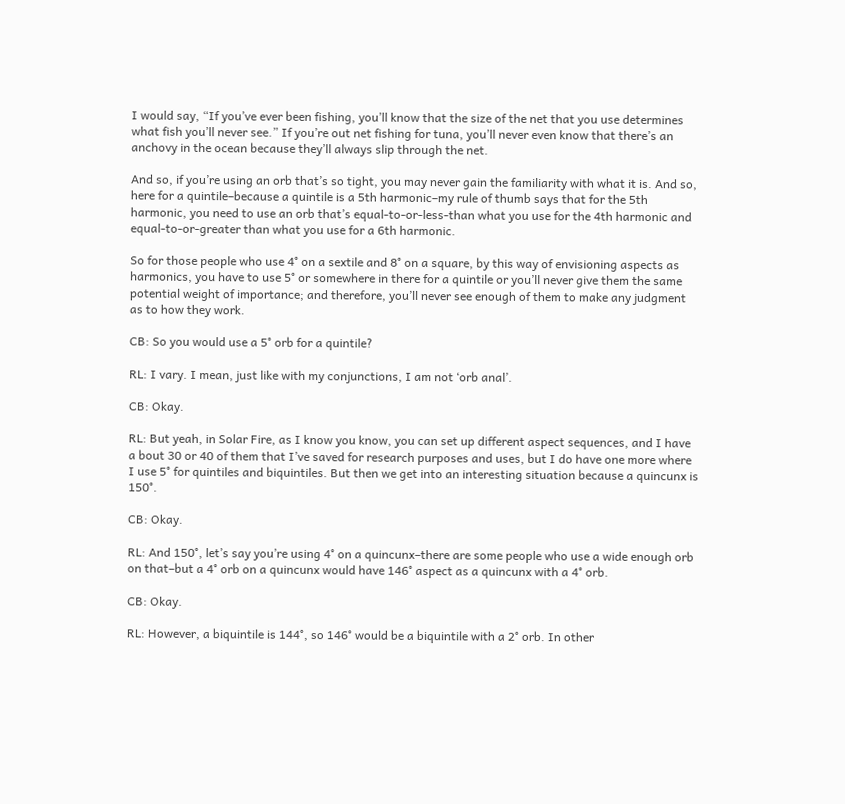I would say, “If you’ve ever been fishing, you’ll know that the size of the net that you use determines what fish you’ll never see.” If you’re out net fishing for tuna, you’ll never even know that there’s an anchovy in the ocean because they’ll always slip through the net.

And so, if you’re using an orb that’s so tight, you may never gain the familiarity with what it is. And so, here for a quintile–because a quintile is a 5th harmonic–my rule of thumb says that for the 5th harmonic, you need to use an orb that’s equal-to-or-less-than what you use for the 4th harmonic and equal-to-or-greater than what you use for a 6th harmonic.

So for those people who use 4° on a sextile and 8° on a square, by this way of envisioning aspects as harmonics, you have to use 5° or somewhere in there for a quintile or you’ll never give them the same potential weight of importance; and therefore, you’ll never see enough of them to make any judgment as to how they work.

CB: So you would use a 5° orb for a quintile?

RL: I vary. I mean, just like with my conjunctions, I am not ‘orb anal’.

CB: Okay.

RL: But yeah, in Solar Fire, as I know you know, you can set up different aspect sequences, and I have a bout 30 or 40 of them that I’ve saved for research purposes and uses, but I do have one more where I use 5° for quintiles and biquintiles. But then we get into an interesting situation because a quincunx is 150°.

CB: Okay.

RL: And 150°, let’s say you’re using 4° on a quincunx–there are some people who use a wide enough orb on that–but a 4° orb on a quincunx would have 146° aspect as a quincunx with a 4° orb.

CB: Okay.

RL: However, a biquintile is 144°, so 146° would be a biquintile with a 2° orb. In other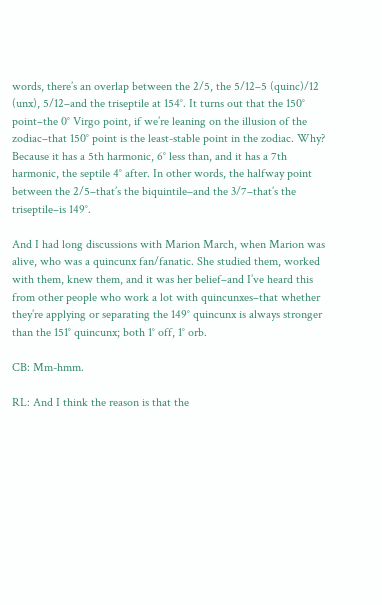words, there’s an overlap between the 2/5, the 5/12–5 (quinc)/12 (unx), 5/12–and the triseptile at 154°. It turns out that the 150° point–the 0° Virgo point, if we’re leaning on the illusion of the zodiac–that 150° point is the least-stable point in the zodiac. Why? Because it has a 5th harmonic, 6° less than, and it has a 7th harmonic, the septile 4° after. In other words, the halfway point between the 2/5–that’s the biquintile–and the 3/7–that’s the triseptile–is 149°.

And I had long discussions with Marion March, when Marion was alive, who was a quincunx fan/fanatic. She studied them, worked with them, knew them, and it was her belief–and I’ve heard this from other people who work a lot with quincunxes–that whether they’re applying or separating the 149° quincunx is always stronger than the 151° quincunx; both 1° off, 1° orb.

CB: Mm-hmm.

RL: And I think the reason is that the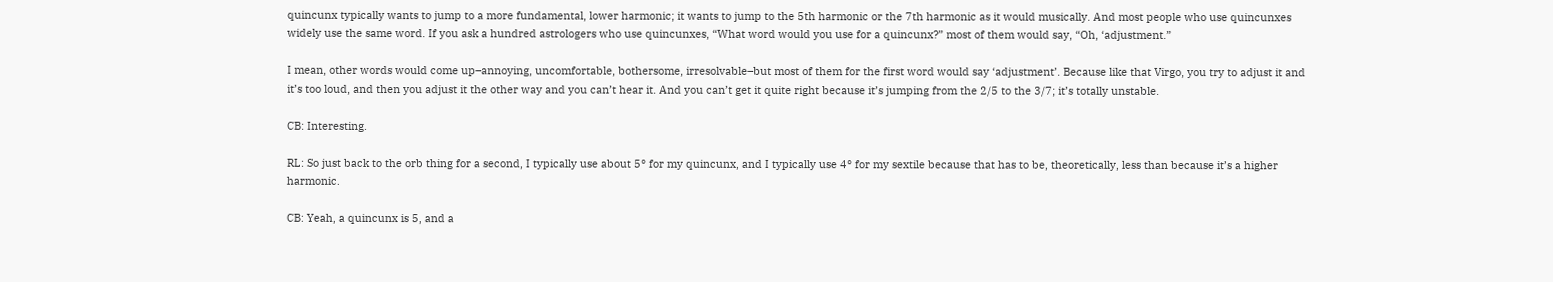quincunx typically wants to jump to a more fundamental, lower harmonic; it wants to jump to the 5th harmonic or the 7th harmonic as it would musically. And most people who use quincunxes widely use the same word. If you ask a hundred astrologers who use quincunxes, “What word would you use for a quincunx?” most of them would say, “Oh, ‘adjustment.”

I mean, other words would come up–annoying, uncomfortable, bothersome, irresolvable–but most of them for the first word would say ‘adjustment’. Because like that Virgo, you try to adjust it and it’s too loud, and then you adjust it the other way and you can’t hear it. And you can’t get it quite right because it’s jumping from the 2/5 to the 3/7; it’s totally unstable.

CB: Interesting.

RL: So just back to the orb thing for a second, I typically use about 5° for my quincunx, and I typically use 4° for my sextile because that has to be, theoretically, less than because it’s a higher harmonic.

CB: Yeah, a quincunx is 5, and a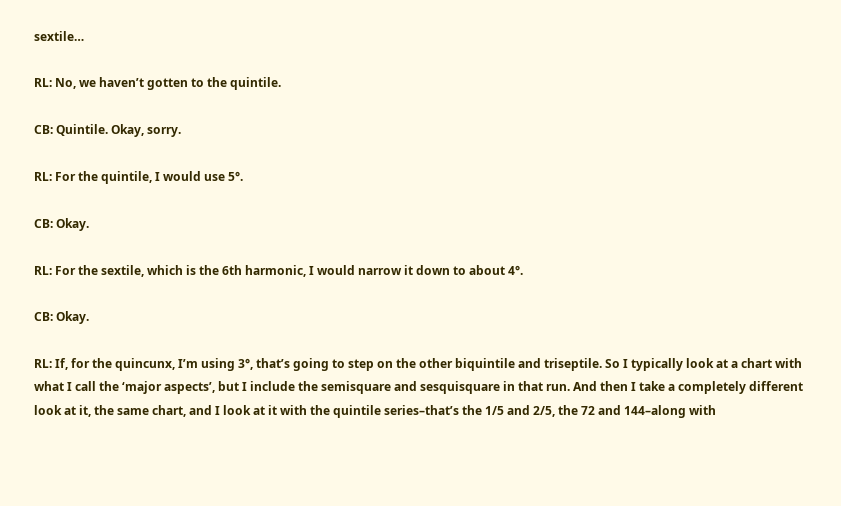sextile…

RL: No, we haven’t gotten to the quintile.

CB: Quintile. Okay, sorry.

RL: For the quintile, I would use 5°.

CB: Okay.

RL: For the sextile, which is the 6th harmonic, I would narrow it down to about 4°.

CB: Okay.

RL: If, for the quincunx, I’m using 3°, that’s going to step on the other biquintile and triseptile. So I typically look at a chart with what I call the ‘major aspects’, but I include the semisquare and sesquisquare in that run. And then I take a completely different look at it, the same chart, and I look at it with the quintile series–that’s the 1/5 and 2/5, the 72 and 144–along with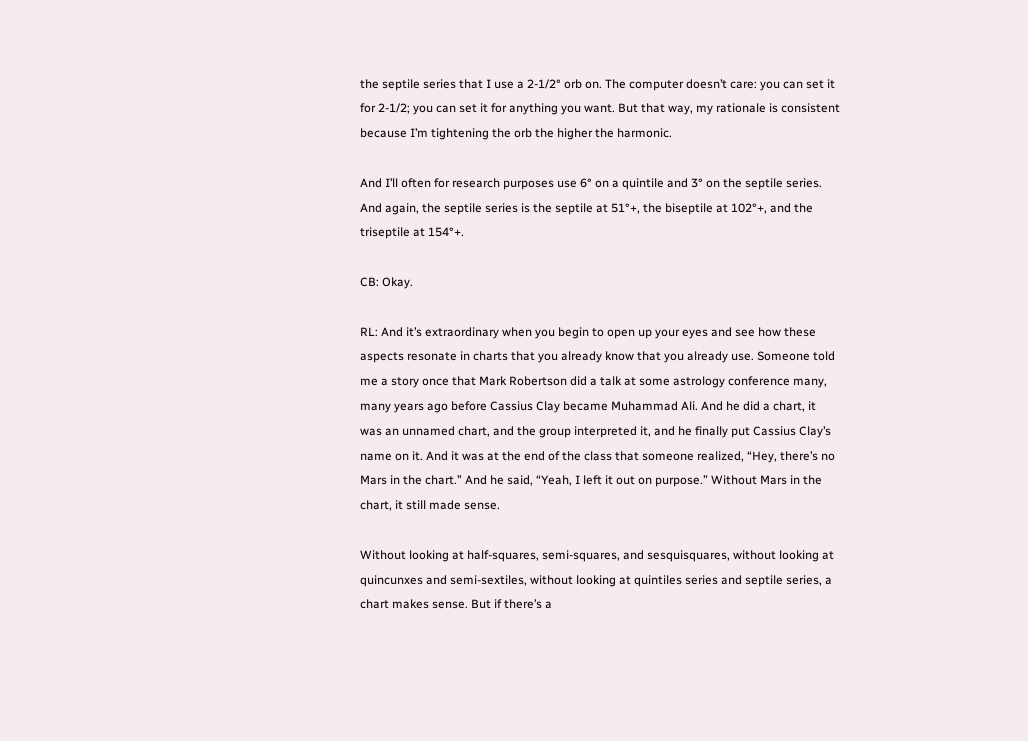the septile series that I use a 2-1/2° orb on. The computer doesn’t care: you can set it for 2-1/2; you can set it for anything you want. But that way, my rationale is consistent because I’m tightening the orb the higher the harmonic.

And I’ll often for research purposes use 6° on a quintile and 3° on the septile series. And again, the septile series is the septile at 51°+, the biseptile at 102°+, and the triseptile at 154°+.

CB: Okay.

RL: And it’s extraordinary when you begin to open up your eyes and see how these aspects resonate in charts that you already know that you already use. Someone told me a story once that Mark Robertson did a talk at some astrology conference many, many years ago before Cassius Clay became Muhammad Ali. And he did a chart, it was an unnamed chart, and the group interpreted it, and he finally put Cassius Clay’s name on it. And it was at the end of the class that someone realized, “Hey, there’s no Mars in the chart.” And he said, “Yeah, I left it out on purpose.” Without Mars in the chart, it still made sense.

Without looking at half-squares, semi-squares, and sesquisquares, without looking at quincunxes and semi-sextiles, without looking at quintiles series and septile series, a chart makes sense. But if there’s a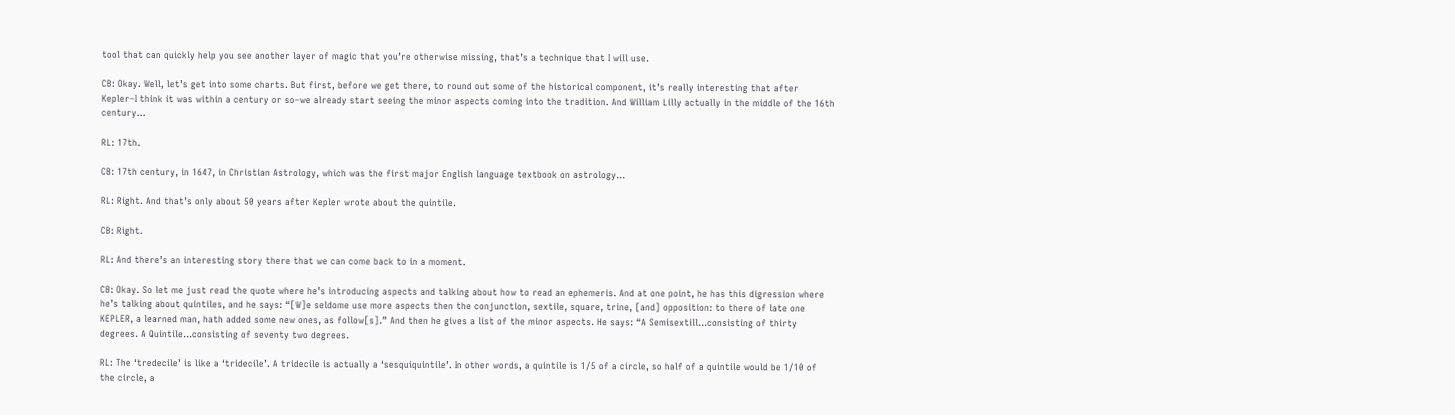tool that can quickly help you see another layer of magic that you’re otherwise missing, that’s a technique that I will use.

CB: Okay. Well, let’s get into some charts. But first, before we get there, to round out some of the historical component, it’s really interesting that after Kepler–I think it was within a century or so–we already start seeing the minor aspects coming into the tradition. And William Lilly actually in the middle of the 16th century…

RL: 17th.

CB: 17th century, in 1647, in Christian Astrology, which was the first major English language textbook on astrology…

RL: Right. And that’s only about 50 years after Kepler wrote about the quintile.

CB: Right.

RL: And there’s an interesting story there that we can come back to in a moment.

CB: Okay. So let me just read the quote where he’s introducing aspects and talking about how to read an ephemeris. And at one point, he has this digression where he’s talking about quintiles, and he says: “[W]e seldome use more aspects then the conjunction, sextile, square, trine, [and] opposition: to there of late one KEPLER, a learned man, hath added some new ones, as follow[s].” And then he gives a list of the minor aspects. He says: “A Semisextill…consisting of thirty degrees. A Quintile…consisting of seventy two degrees.

RL: The ‘tredecile’ is like a ‘tridecile’. A tridecile is actually a ‘sesquiquintile’. In other words, a quintile is 1/5 of a circle, so half of a quintile would be 1/10 of the circle, a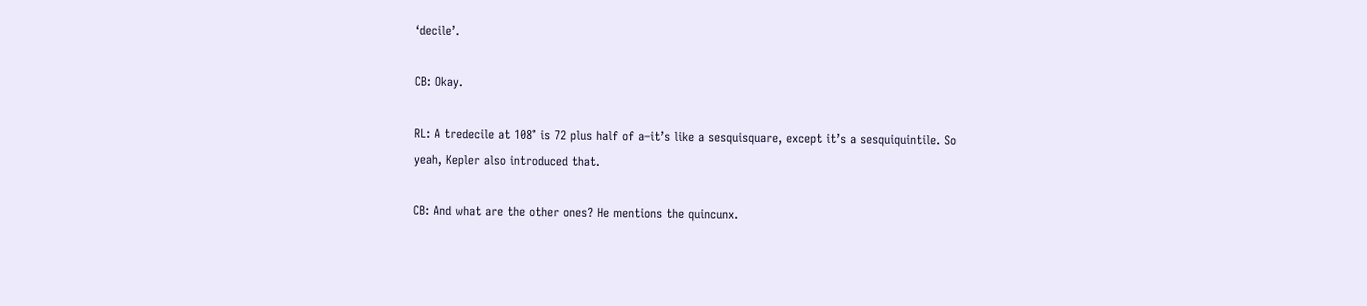‘decile’.

CB: Okay.

RL: A tredecile at 108° is 72 plus half of a–it’s like a sesquisquare, except it’s a sesquiquintile. So yeah, Kepler also introduced that.

CB: And what are the other ones? He mentions the quincunx.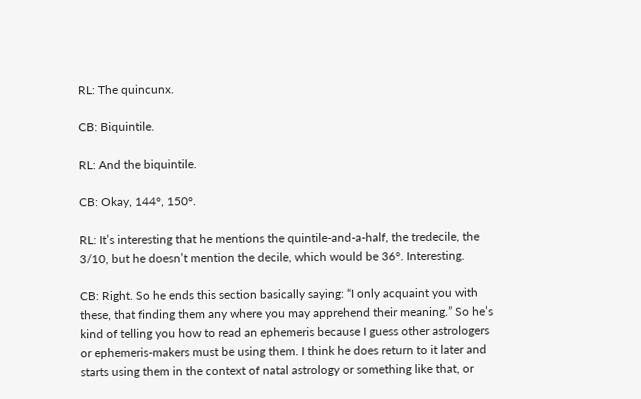RL: The quincunx.

CB: Biquintile.

RL: And the biquintile.

CB: Okay, 144°, 150°.

RL: It’s interesting that he mentions the quintile-and-a-half, the tredecile, the 3/10, but he doesn’t mention the decile, which would be 36°. Interesting.

CB: Right. So he ends this section basically saying: “I only acquaint you with these, that finding them any where you may apprehend their meaning.” So he’s kind of telling you how to read an ephemeris because I guess other astrologers or ephemeris-makers must be using them. I think he does return to it later and starts using them in the context of natal astrology or something like that, or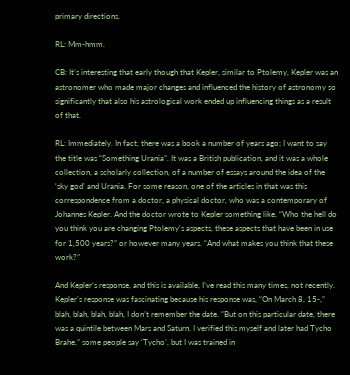primary directions.

RL: Mm-hmm.

CB: It’s interesting that early though that Kepler, similar to Ptolemy, Kepler was an astronomer who made major changes and influenced the history of astronomy so significantly that also his astrological work ended up influencing things as a result of that.

RL: Immediately. In fact, there was a book a number of years ago; I want to say the title was “Something Urania”. It was a British publication, and it was a whole collection, a scholarly collection, of a number of essays around the idea of the ‘sky god’ and Urania. For some reason, one of the articles in that was this correspondence from a doctor, a physical doctor, who was a contemporary of Johannes Kepler. And the doctor wrote to Kepler something like, “Who the hell do you think you are changing Ptolemy’s aspects, these aspects that have been in use for 1,500 years?” or however many years. “And what makes you think that these work?”

And Kepler’s response, and this is available, I’ve read this many times, not recently. Kepler’s response was fascinating because his response was, “On March 8, 15-,” blah, blah, blah, blah, I don’t remember the date. “But on this particular date, there was a quintile between Mars and Saturn. I verified this myself and later had Tycho Brahe,” some people say ‘Tycho’, but I was trained in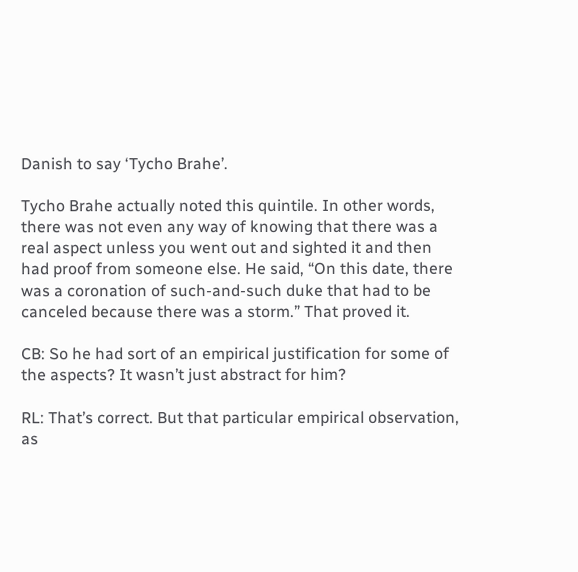Danish to say ‘Tycho Brahe’.

Tycho Brahe actually noted this quintile. In other words, there was not even any way of knowing that there was a real aspect unless you went out and sighted it and then had proof from someone else. He said, “On this date, there was a coronation of such-and-such duke that had to be canceled because there was a storm.” That proved it.

CB: So he had sort of an empirical justification for some of the aspects? It wasn’t just abstract for him?

RL: That’s correct. But that particular empirical observation, as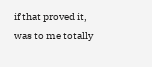if that proved it, was to me totally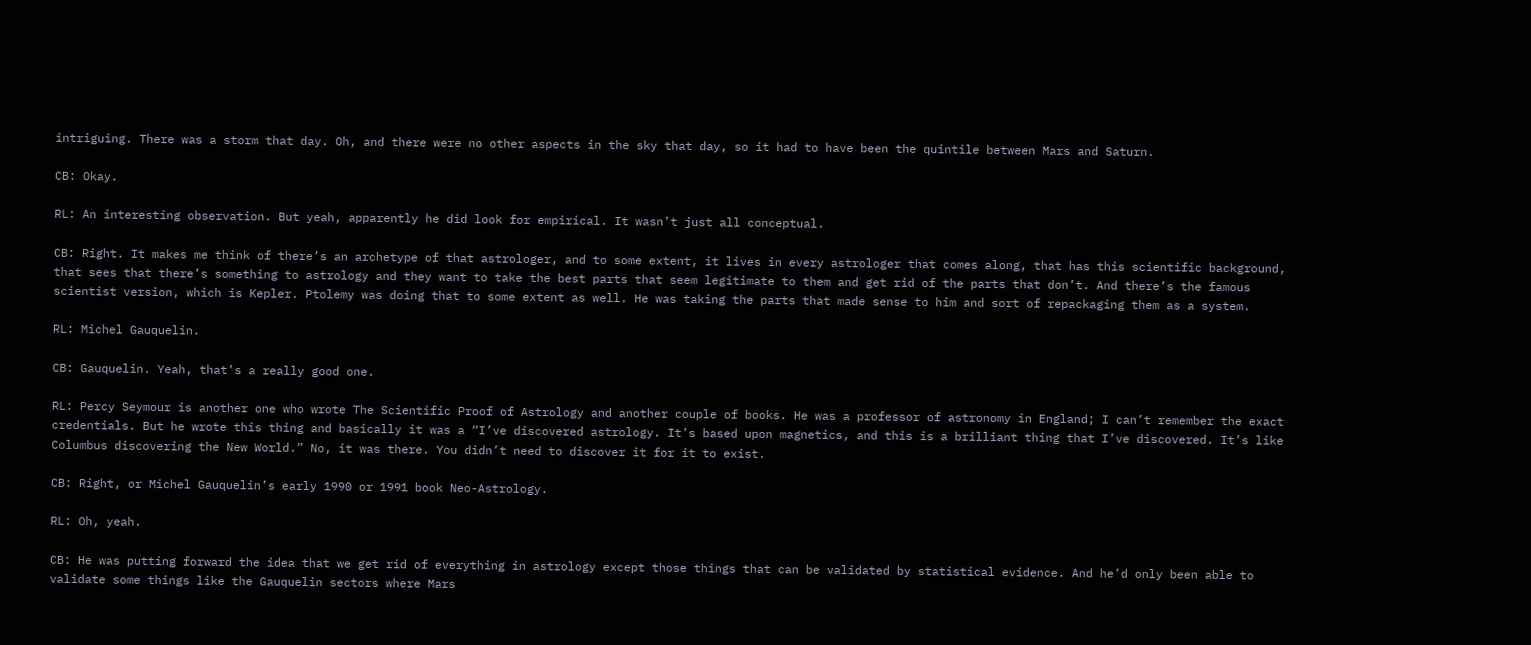intriguing. There was a storm that day. Oh, and there were no other aspects in the sky that day, so it had to have been the quintile between Mars and Saturn.

CB: Okay.

RL: An interesting observation. But yeah, apparently he did look for empirical. It wasn’t just all conceptual.

CB: Right. It makes me think of there’s an archetype of that astrologer, and to some extent, it lives in every astrologer that comes along, that has this scientific background, that sees that there’s something to astrology and they want to take the best parts that seem legitimate to them and get rid of the parts that don’t. And there’s the famous scientist version, which is Kepler. Ptolemy was doing that to some extent as well. He was taking the parts that made sense to him and sort of repackaging them as a system.

RL: Michel Gauquelin.

CB: Gauquelin. Yeah, that’s a really good one.

RL: Percy Seymour is another one who wrote The Scientific Proof of Astrology and another couple of books. He was a professor of astronomy in England; I can’t remember the exact credentials. But he wrote this thing and basically it was a “I’ve discovered astrology. It’s based upon magnetics, and this is a brilliant thing that I’ve discovered. It’s like Columbus discovering the New World.” No, it was there. You didn’t need to discover it for it to exist.

CB: Right, or Michel Gauquelin’s early 1990 or 1991 book Neo-Astrology.

RL: Oh, yeah.

CB: He was putting forward the idea that we get rid of everything in astrology except those things that can be validated by statistical evidence. And he’d only been able to validate some things like the Gauquelin sectors where Mars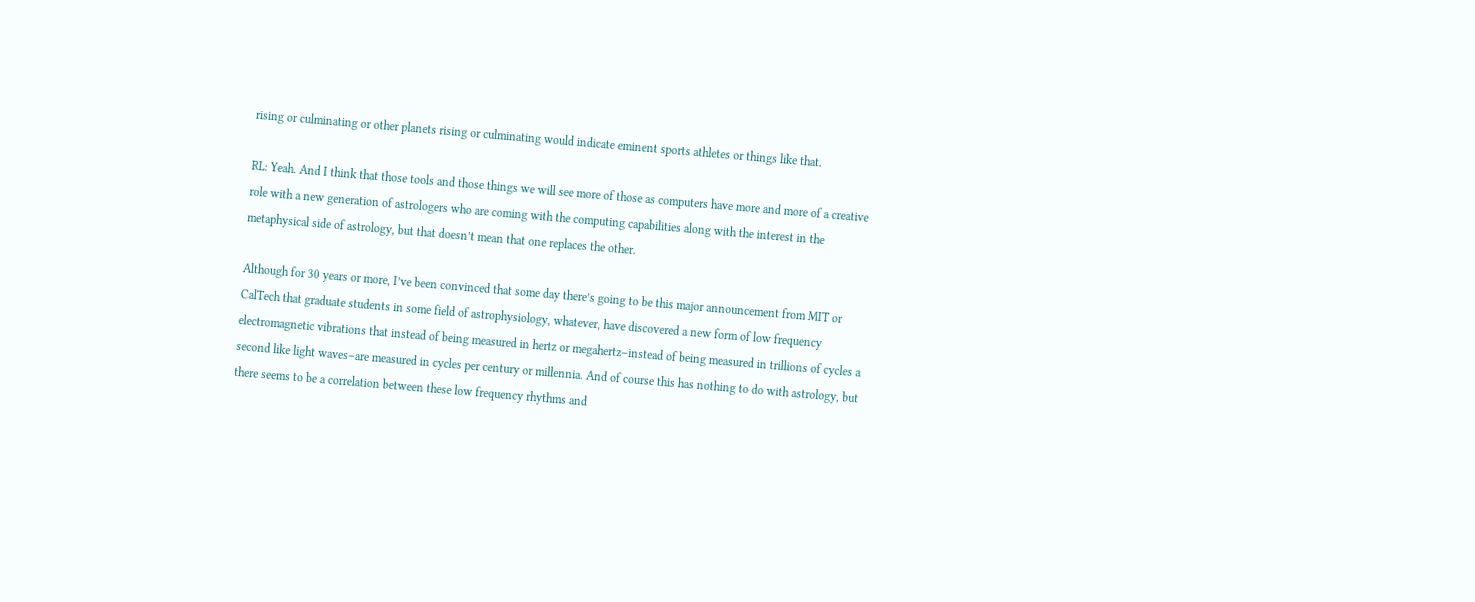rising or culminating or other planets rising or culminating would indicate eminent sports athletes or things like that.

RL: Yeah. And I think that those tools and those things we will see more of those as computers have more and more of a creative role with a new generation of astrologers who are coming with the computing capabilities along with the interest in the metaphysical side of astrology, but that doesn’t mean that one replaces the other.

Although for 30 years or more, I’ve been convinced that some day there’s going to be this major announcement from MIT or CalTech that graduate students in some field of astrophysiology, whatever, have discovered a new form of low frequency electromagnetic vibrations that instead of being measured in hertz or megahertz–instead of being measured in trillions of cycles a second like light waves–are measured in cycles per century or millennia. And of course this has nothing to do with astrology, but there seems to be a correlation between these low frequency rhythms and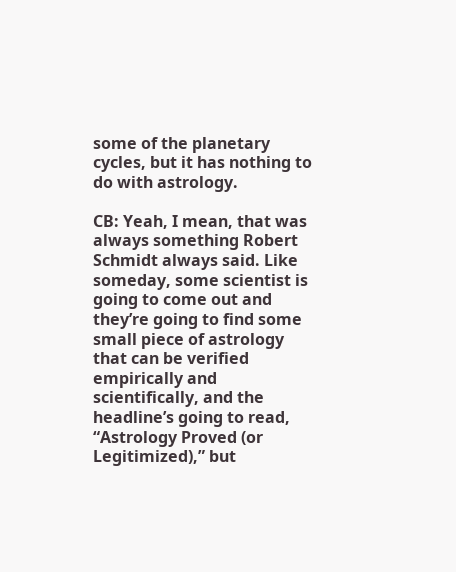some of the planetary cycles, but it has nothing to do with astrology.

CB: Yeah, I mean, that was always something Robert Schmidt always said. Like someday, some scientist is going to come out and they’re going to find some small piece of astrology that can be verified empirically and scientifically, and the headline’s going to read, “Astrology Proved (or Legitimized),” but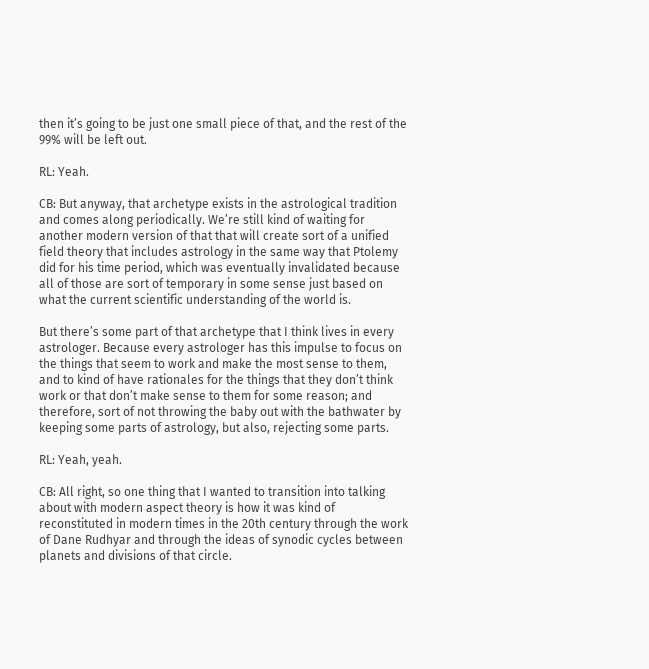then it’s going to be just one small piece of that, and the rest of the 99% will be left out.

RL: Yeah.

CB: But anyway, that archetype exists in the astrological tradition and comes along periodically. We’re still kind of waiting for another modern version of that that will create sort of a unified field theory that includes astrology in the same way that Ptolemy did for his time period, which was eventually invalidated because all of those are sort of temporary in some sense just based on what the current scientific understanding of the world is.

But there’s some part of that archetype that I think lives in every astrologer. Because every astrologer has this impulse to focus on the things that seem to work and make the most sense to them, and to kind of have rationales for the things that they don’t think work or that don’t make sense to them for some reason; and therefore, sort of not throwing the baby out with the bathwater by keeping some parts of astrology, but also, rejecting some parts.

RL: Yeah, yeah.

CB: All right, so one thing that I wanted to transition into talking about with modern aspect theory is how it was kind of reconstituted in modern times in the 20th century through the work of Dane Rudhyar and through the ideas of synodic cycles between planets and divisions of that circle.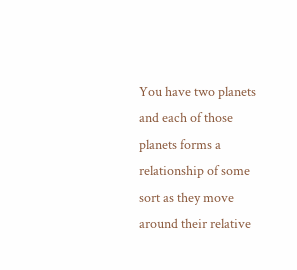You have two planets and each of those planets forms a relationship of some sort as they move around their relative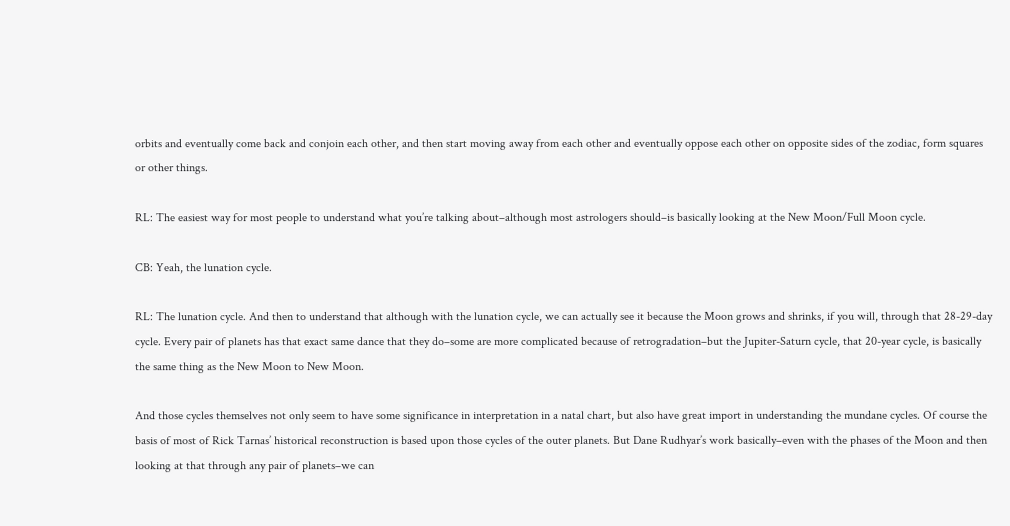orbits and eventually come back and conjoin each other, and then start moving away from each other and eventually oppose each other on opposite sides of the zodiac, form squares or other things.

RL: The easiest way for most people to understand what you’re talking about–although most astrologers should–is basically looking at the New Moon/Full Moon cycle.

CB: Yeah, the lunation cycle.

RL: The lunation cycle. And then to understand that although with the lunation cycle, we can actually see it because the Moon grows and shrinks, if you will, through that 28-29-day cycle. Every pair of planets has that exact same dance that they do–some are more complicated because of retrogradation–but the Jupiter-Saturn cycle, that 20-year cycle, is basically the same thing as the New Moon to New Moon.

And those cycles themselves not only seem to have some significance in interpretation in a natal chart, but also have great import in understanding the mundane cycles. Of course the basis of most of Rick Tarnas’ historical reconstruction is based upon those cycles of the outer planets. But Dane Rudhyar’s work basically–even with the phases of the Moon and then looking at that through any pair of planets–we can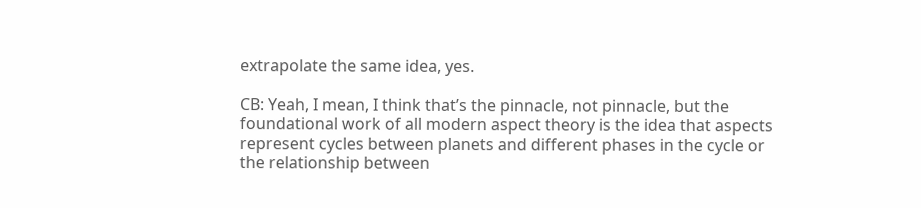extrapolate the same idea, yes.

CB: Yeah, I mean, I think that’s the pinnacle, not pinnacle, but the foundational work of all modern aspect theory is the idea that aspects represent cycles between planets and different phases in the cycle or the relationship between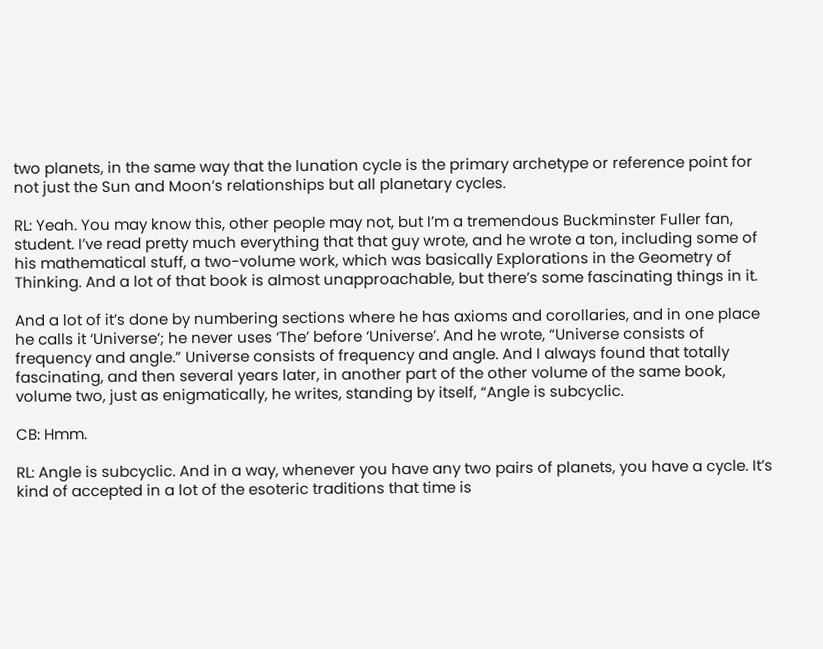two planets, in the same way that the lunation cycle is the primary archetype or reference point for not just the Sun and Moon’s relationships but all planetary cycles.

RL: Yeah. You may know this, other people may not, but I’m a tremendous Buckminster Fuller fan, student. I’ve read pretty much everything that that guy wrote, and he wrote a ton, including some of his mathematical stuff, a two-volume work, which was basically Explorations in the Geometry of Thinking. And a lot of that book is almost unapproachable, but there’s some fascinating things in it.

And a lot of it’s done by numbering sections where he has axioms and corollaries, and in one place he calls it ‘Universe’; he never uses ‘The’ before ‘Universe’. And he wrote, “Universe consists of frequency and angle.” Universe consists of frequency and angle. And I always found that totally fascinating, and then several years later, in another part of the other volume of the same book, volume two, just as enigmatically, he writes, standing by itself, “Angle is subcyclic.

CB: Hmm.

RL: Angle is subcyclic. And in a way, whenever you have any two pairs of planets, you have a cycle. It’s kind of accepted in a lot of the esoteric traditions that time is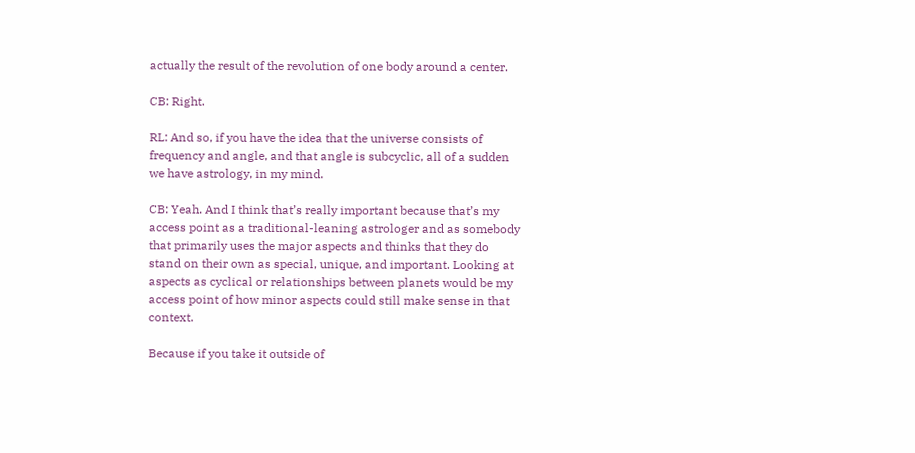actually the result of the revolution of one body around a center.

CB: Right.

RL: And so, if you have the idea that the universe consists of frequency and angle, and that angle is subcyclic, all of a sudden we have astrology, in my mind.

CB: Yeah. And I think that’s really important because that’s my access point as a traditional-leaning astrologer and as somebody that primarily uses the major aspects and thinks that they do stand on their own as special, unique, and important. Looking at aspects as cyclical or relationships between planets would be my access point of how minor aspects could still make sense in that context.

Because if you take it outside of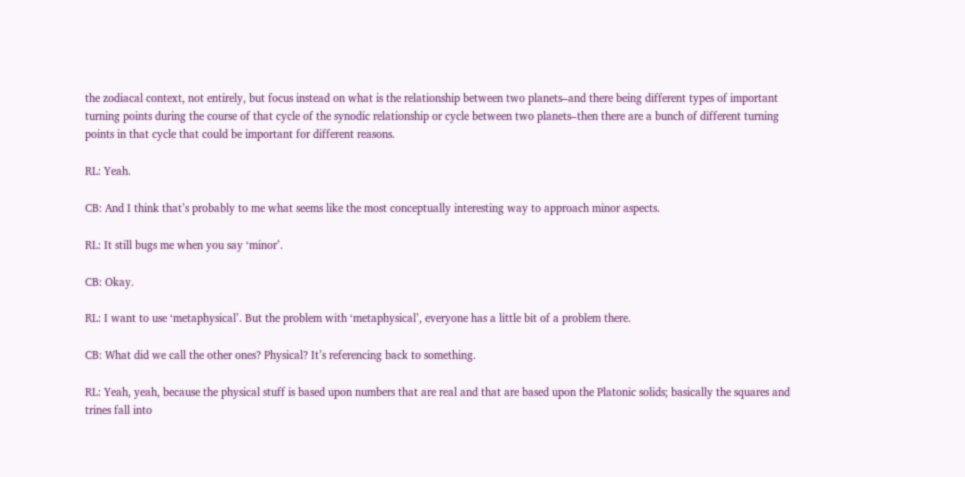the zodiacal context, not entirely, but focus instead on what is the relationship between two planets–and there being different types of important turning points during the course of that cycle of the synodic relationship or cycle between two planets–then there are a bunch of different turning points in that cycle that could be important for different reasons.

RL: Yeah.

CB: And I think that’s probably to me what seems like the most conceptually interesting way to approach minor aspects.

RL: It still bugs me when you say ‘minor’.

CB: Okay.

RL: I want to use ‘metaphysical’. But the problem with ‘metaphysical’, everyone has a little bit of a problem there.

CB: What did we call the other ones? Physical? It’s referencing back to something.

RL: Yeah, yeah, because the physical stuff is based upon numbers that are real and that are based upon the Platonic solids; basically the squares and trines fall into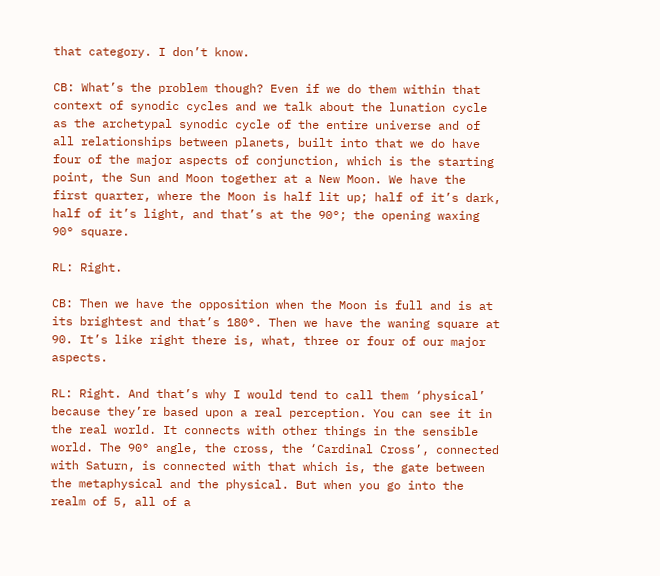that category. I don’t know.

CB: What’s the problem though? Even if we do them within that context of synodic cycles and we talk about the lunation cycle as the archetypal synodic cycle of the entire universe and of all relationships between planets, built into that we do have four of the major aspects of conjunction, which is the starting point, the Sun and Moon together at a New Moon. We have the first quarter, where the Moon is half lit up; half of it’s dark, half of it’s light, and that’s at the 90°; the opening waxing 90° square.

RL: Right.

CB: Then we have the opposition when the Moon is full and is at its brightest and that’s 180°. Then we have the waning square at 90. It’s like right there is, what, three or four of our major aspects.

RL: Right. And that’s why I would tend to call them ‘physical’ because they’re based upon a real perception. You can see it in the real world. It connects with other things in the sensible world. The 90° angle, the cross, the ‘Cardinal Cross’, connected with Saturn, is connected with that which is, the gate between the metaphysical and the physical. But when you go into the realm of 5, all of a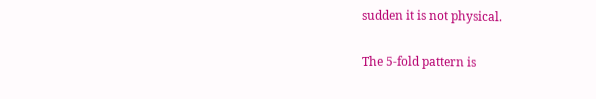sudden it is not physical.

The 5-fold pattern is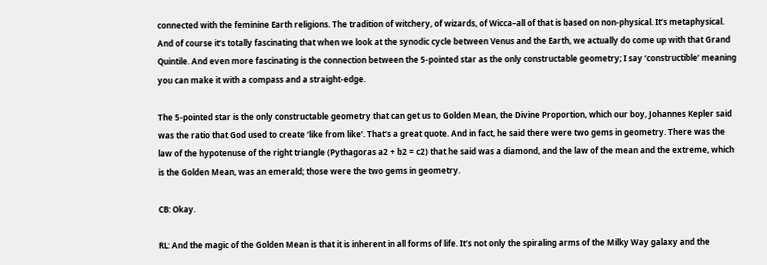connected with the feminine Earth religions. The tradition of witchery, of wizards, of Wicca–all of that is based on non-physical. It’s metaphysical. And of course it’s totally fascinating that when we look at the synodic cycle between Venus and the Earth, we actually do come up with that Grand Quintile. And even more fascinating is the connection between the 5-pointed star as the only constructable geometry; I say ‘constructible’ meaning you can make it with a compass and a straight-edge.

The 5-pointed star is the only constructable geometry that can get us to Golden Mean, the Divine Proportion, which our boy, Johannes Kepler said was the ratio that God used to create ‘like from like’. That’s a great quote. And in fact, he said there were two gems in geometry. There was the law of the hypotenuse of the right triangle (Pythagoras a2 + b2 = c2) that he said was a diamond, and the law of the mean and the extreme, which is the Golden Mean, was an emerald; those were the two gems in geometry.

CB: Okay.

RL: And the magic of the Golden Mean is that it is inherent in all forms of life. It’s not only the spiraling arms of the Milky Way galaxy and the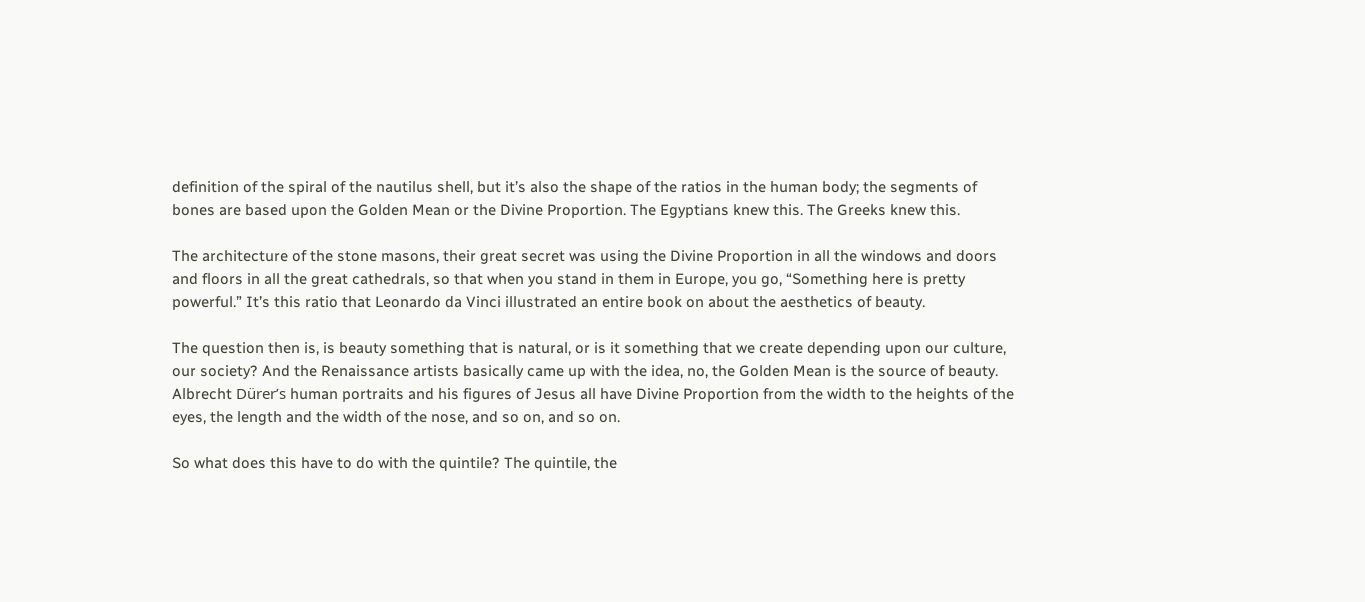definition of the spiral of the nautilus shell, but it’s also the shape of the ratios in the human body; the segments of bones are based upon the Golden Mean or the Divine Proportion. The Egyptians knew this. The Greeks knew this.

The architecture of the stone masons, their great secret was using the Divine Proportion in all the windows and doors and floors in all the great cathedrals, so that when you stand in them in Europe, you go, “Something here is pretty powerful.” It’s this ratio that Leonardo da Vinci illustrated an entire book on about the aesthetics of beauty.

The question then is, is beauty something that is natural, or is it something that we create depending upon our culture, our society? And the Renaissance artists basically came up with the idea, no, the Golden Mean is the source of beauty. Albrecht Dürer’s human portraits and his figures of Jesus all have Divine Proportion from the width to the heights of the eyes, the length and the width of the nose, and so on, and so on.

So what does this have to do with the quintile? The quintile, the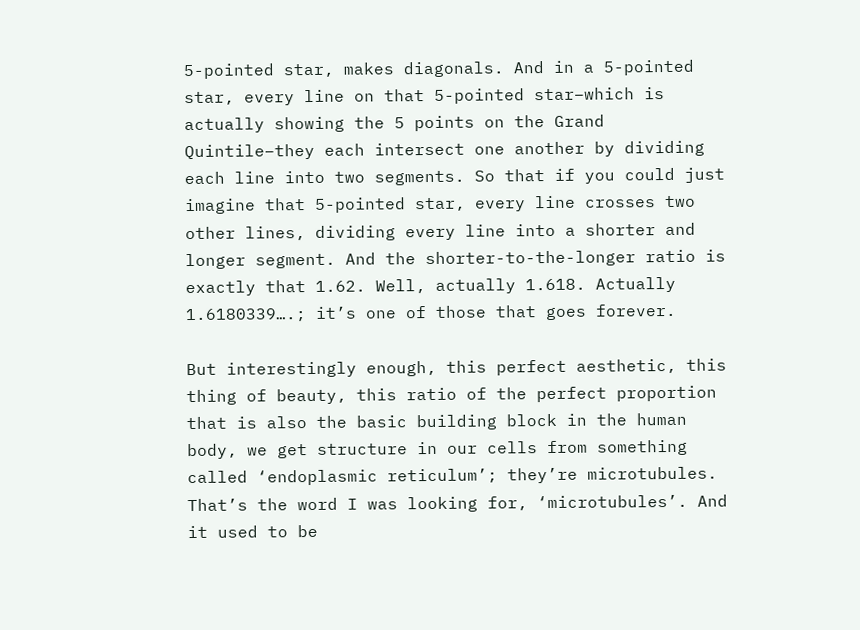5-pointed star, makes diagonals. And in a 5-pointed star, every line on that 5-pointed star–which is actually showing the 5 points on the Grand Quintile–they each intersect one another by dividing each line into two segments. So that if you could just imagine that 5-pointed star, every line crosses two other lines, dividing every line into a shorter and longer segment. And the shorter-to-the-longer ratio is exactly that 1.62. Well, actually 1.618. Actually 1.6180339….; it’s one of those that goes forever.

But interestingly enough, this perfect aesthetic, this thing of beauty, this ratio of the perfect proportion that is also the basic building block in the human body, we get structure in our cells from something called ‘endoplasmic reticulum’; they’re microtubules. That’s the word I was looking for, ‘microtubules’. And it used to be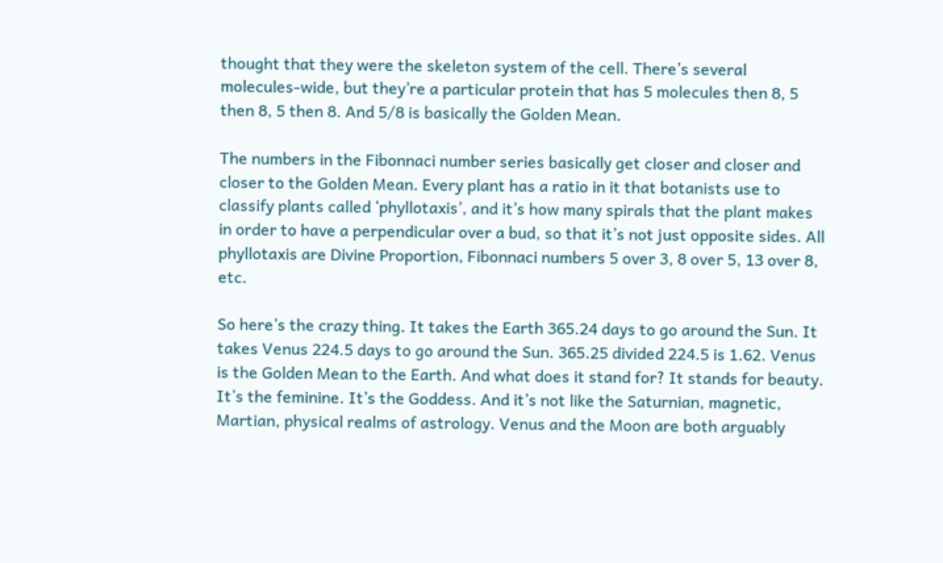thought that they were the skeleton system of the cell. There’s several molecules-wide, but they’re a particular protein that has 5 molecules then 8, 5 then 8, 5 then 8. And 5/8 is basically the Golden Mean.

The numbers in the Fibonnaci number series basically get closer and closer and closer to the Golden Mean. Every plant has a ratio in it that botanists use to classify plants called ‘phyllotaxis’, and it’s how many spirals that the plant makes in order to have a perpendicular over a bud, so that it’s not just opposite sides. All phyllotaxis are Divine Proportion, Fibonnaci numbers 5 over 3, 8 over 5, 13 over 8, etc.

So here’s the crazy thing. It takes the Earth 365.24 days to go around the Sun. It takes Venus 224.5 days to go around the Sun. 365.25 divided 224.5 is 1.62. Venus is the Golden Mean to the Earth. And what does it stand for? It stands for beauty. It’s the feminine. It’s the Goddess. And it’s not like the Saturnian, magnetic, Martian, physical realms of astrology. Venus and the Moon are both arguably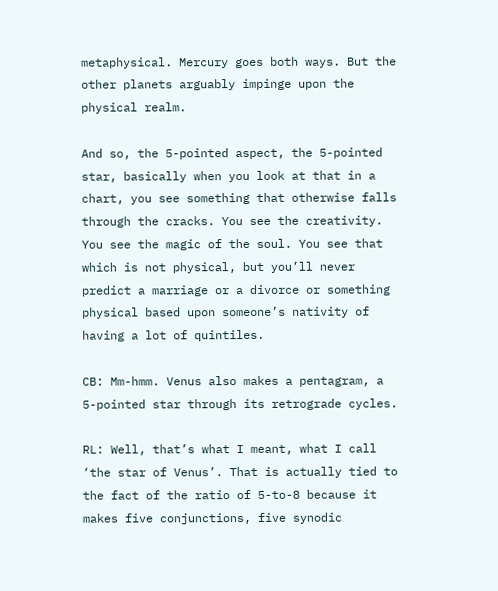metaphysical. Mercury goes both ways. But the other planets arguably impinge upon the physical realm.

And so, the 5-pointed aspect, the 5-pointed star, basically when you look at that in a chart, you see something that otherwise falls through the cracks. You see the creativity. You see the magic of the soul. You see that which is not physical, but you’ll never predict a marriage or a divorce or something physical based upon someone’s nativity of having a lot of quintiles.

CB: Mm-hmm. Venus also makes a pentagram, a 5-pointed star through its retrograde cycles.

RL: Well, that’s what I meant, what I call ‘the star of Venus’. That is actually tied to the fact of the ratio of 5-to-8 because it makes five conjunctions, five synodic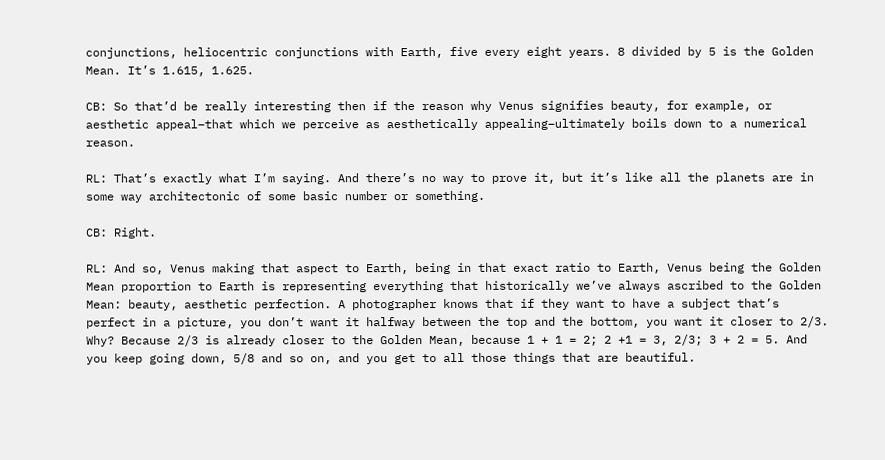conjunctions, heliocentric conjunctions with Earth, five every eight years. 8 divided by 5 is the Golden Mean. It’s 1.615, 1.625.

CB: So that’d be really interesting then if the reason why Venus signifies beauty, for example, or aesthetic appeal–that which we perceive as aesthetically appealing–ultimately boils down to a numerical reason.

RL: That’s exactly what I’m saying. And there’s no way to prove it, but it’s like all the planets are in some way architectonic of some basic number or something.

CB: Right.

RL: And so, Venus making that aspect to Earth, being in that exact ratio to Earth, Venus being the Golden Mean proportion to Earth is representing everything that historically we’ve always ascribed to the Golden Mean: beauty, aesthetic perfection. A photographer knows that if they want to have a subject that’s perfect in a picture, you don’t want it halfway between the top and the bottom, you want it closer to 2/3. Why? Because 2/3 is already closer to the Golden Mean, because 1 + 1 = 2; 2 +1 = 3, 2/3; 3 + 2 = 5. And you keep going down, 5/8 and so on, and you get to all those things that are beautiful.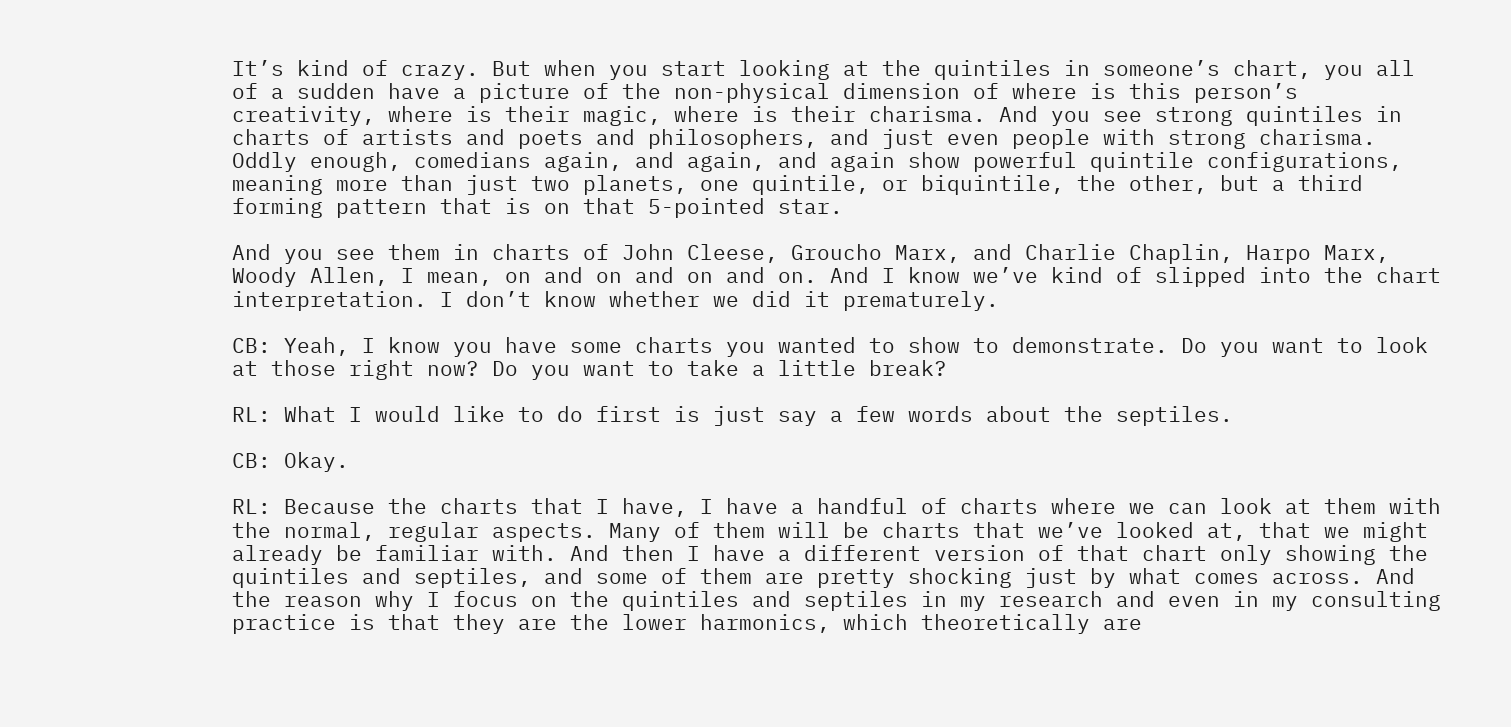It’s kind of crazy. But when you start looking at the quintiles in someone’s chart, you all of a sudden have a picture of the non-physical dimension of where is this person’s creativity, where is their magic, where is their charisma. And you see strong quintiles in charts of artists and poets and philosophers, and just even people with strong charisma. Oddly enough, comedians again, and again, and again show powerful quintile configurations, meaning more than just two planets, one quintile, or biquintile, the other, but a third forming pattern that is on that 5-pointed star.

And you see them in charts of John Cleese, Groucho Marx, and Charlie Chaplin, Harpo Marx, Woody Allen, I mean, on and on and on and on. And I know we’ve kind of slipped into the chart interpretation. I don’t know whether we did it prematurely.

CB: Yeah, I know you have some charts you wanted to show to demonstrate. Do you want to look at those right now? Do you want to take a little break?

RL: What I would like to do first is just say a few words about the septiles.

CB: Okay.

RL: Because the charts that I have, I have a handful of charts where we can look at them with the normal, regular aspects. Many of them will be charts that we’ve looked at, that we might already be familiar with. And then I have a different version of that chart only showing the quintiles and septiles, and some of them are pretty shocking just by what comes across. And the reason why I focus on the quintiles and septiles in my research and even in my consulting practice is that they are the lower harmonics, which theoretically are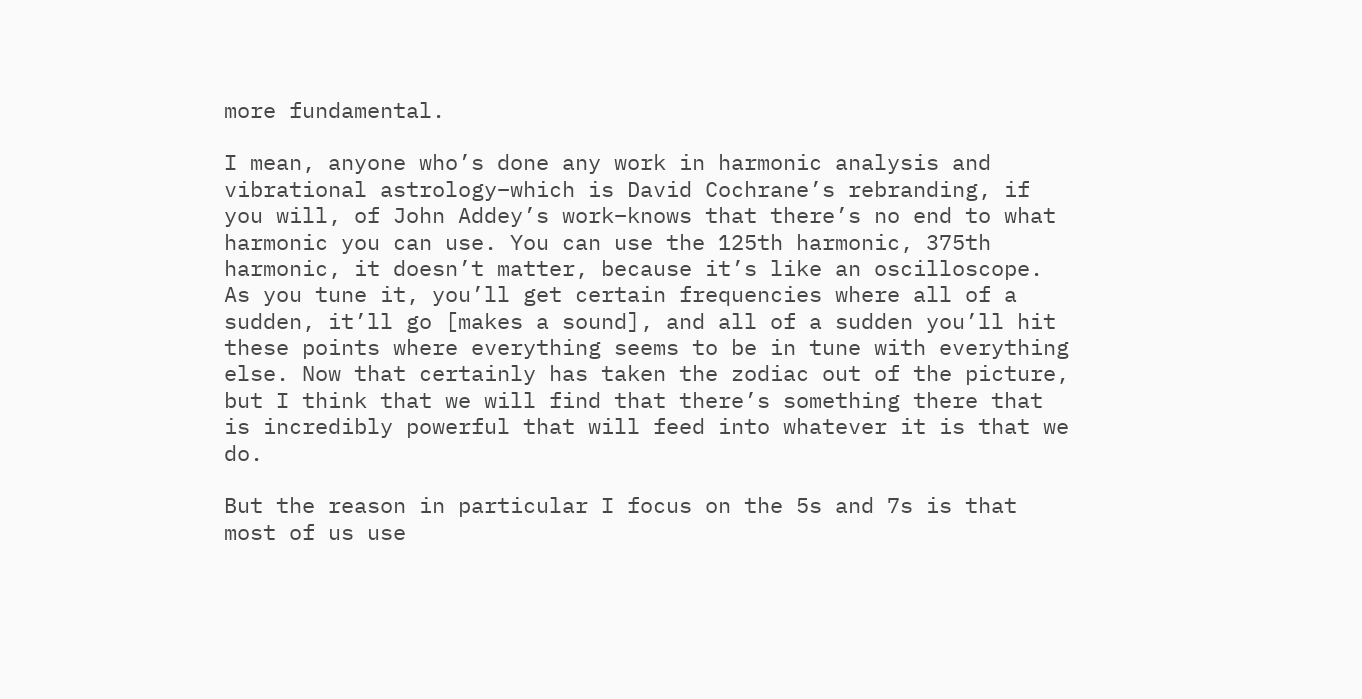more fundamental.

I mean, anyone who’s done any work in harmonic analysis and vibrational astrology–which is David Cochrane’s rebranding, if you will, of John Addey’s work–knows that there’s no end to what harmonic you can use. You can use the 125th harmonic, 375th harmonic, it doesn’t matter, because it’s like an oscilloscope. As you tune it, you’ll get certain frequencies where all of a sudden, it’ll go [makes a sound], and all of a sudden you’ll hit these points where everything seems to be in tune with everything else. Now that certainly has taken the zodiac out of the picture, but I think that we will find that there’s something there that is incredibly powerful that will feed into whatever it is that we do.

But the reason in particular I focus on the 5s and 7s is that most of us use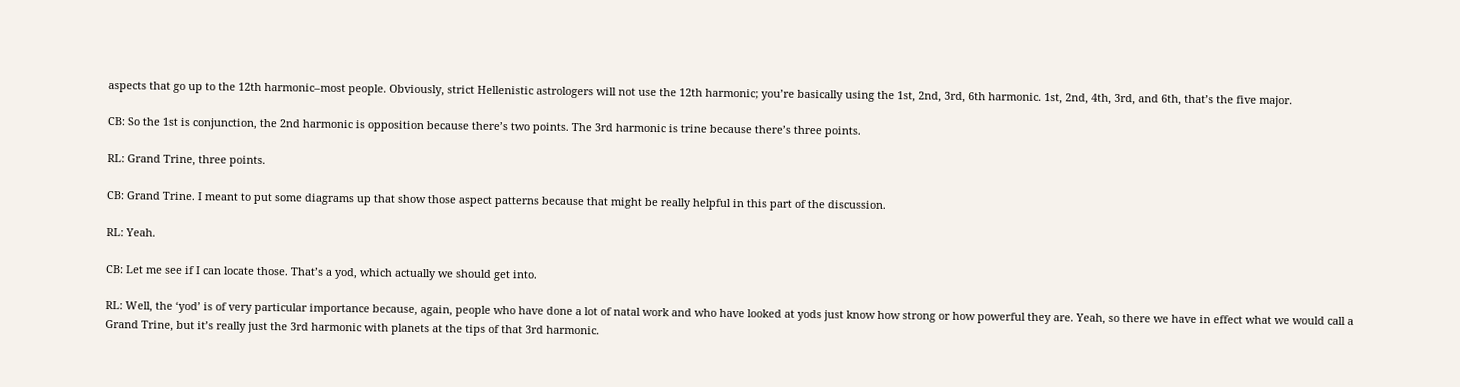aspects that go up to the 12th harmonic–most people. Obviously, strict Hellenistic astrologers will not use the 12th harmonic; you’re basically using the 1st, 2nd, 3rd, 6th harmonic. 1st, 2nd, 4th, 3rd, and 6th, that’s the five major.

CB: So the 1st is conjunction, the 2nd harmonic is opposition because there’s two points. The 3rd harmonic is trine because there’s three points.

RL: Grand Trine, three points.

CB: Grand Trine. I meant to put some diagrams up that show those aspect patterns because that might be really helpful in this part of the discussion.

RL: Yeah.

CB: Let me see if I can locate those. That’s a yod, which actually we should get into.

RL: Well, the ‘yod’ is of very particular importance because, again, people who have done a lot of natal work and who have looked at yods just know how strong or how powerful they are. Yeah, so there we have in effect what we would call a Grand Trine, but it’s really just the 3rd harmonic with planets at the tips of that 3rd harmonic.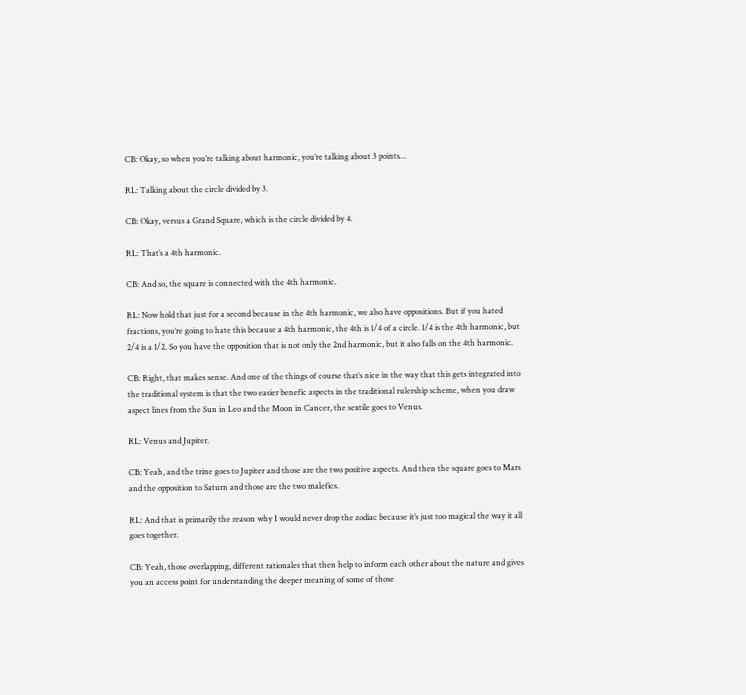CB: Okay, so when you’re talking about harmonic, you’re talking about 3 points…

RL: Talking about the circle divided by 3.

CB: Okay, versus a Grand Square, which is the circle divided by 4.

RL: That’s a 4th harmonic.

CB: And so, the square is connected with the 4th harmonic.

RL: Now hold that just for a second because in the 4th harmonic, we also have oppositions. But if you hated fractions, you’re going to hate this because a 4th harmonic, the 4th is 1/4 of a circle. 1/4 is the 4th harmonic, but 2/4 is a 1/2. So you have the opposition that is not only the 2nd harmonic, but it also falls on the 4th harmonic.

CB: Right, that makes sense. And one of the things of course that’s nice in the way that this gets integrated into the traditional system is that the two easier benefic aspects in the traditional rulership scheme, when you draw aspect lines from the Sun in Leo and the Moon in Cancer, the sextile goes to Venus.

RL: Venus and Jupiter.

CB: Yeah, and the trine goes to Jupiter and those are the two positive aspects. And then the square goes to Mars and the opposition to Saturn and those are the two malefics.

RL: And that is primarily the reason why I would never drop the zodiac because it’s just too magical the way it all goes together.

CB: Yeah, those overlapping, different rationales that then help to inform each other about the nature and gives you an access point for understanding the deeper meaning of some of those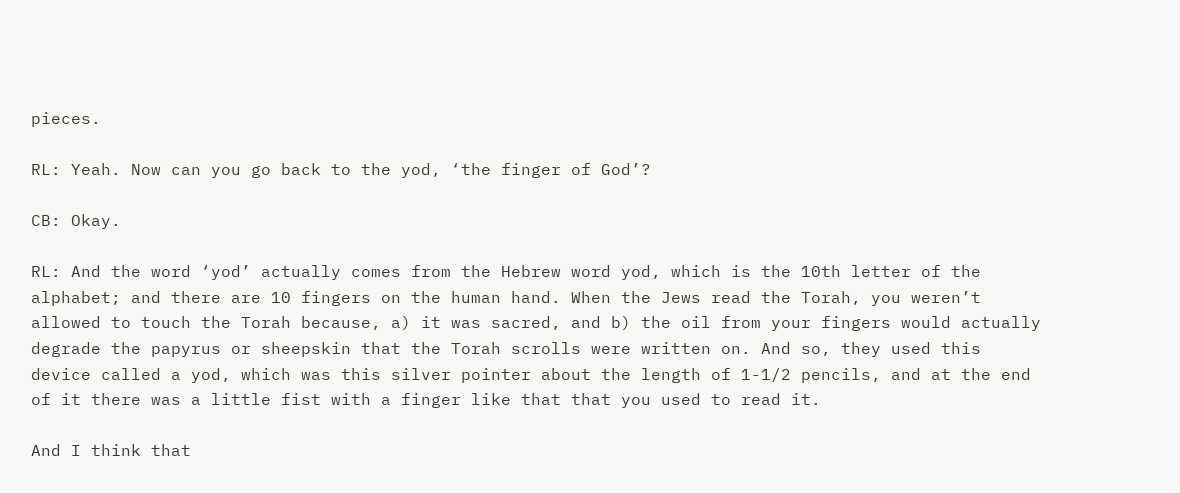pieces.

RL: Yeah. Now can you go back to the yod, ‘the finger of God’?

CB: Okay.

RL: And the word ‘yod’ actually comes from the Hebrew word yod, which is the 10th letter of the alphabet; and there are 10 fingers on the human hand. When the Jews read the Torah, you weren’t allowed to touch the Torah because, a) it was sacred, and b) the oil from your fingers would actually degrade the papyrus or sheepskin that the Torah scrolls were written on. And so, they used this device called a yod, which was this silver pointer about the length of 1-1/2 pencils, and at the end of it there was a little fist with a finger like that that you used to read it.

And I think that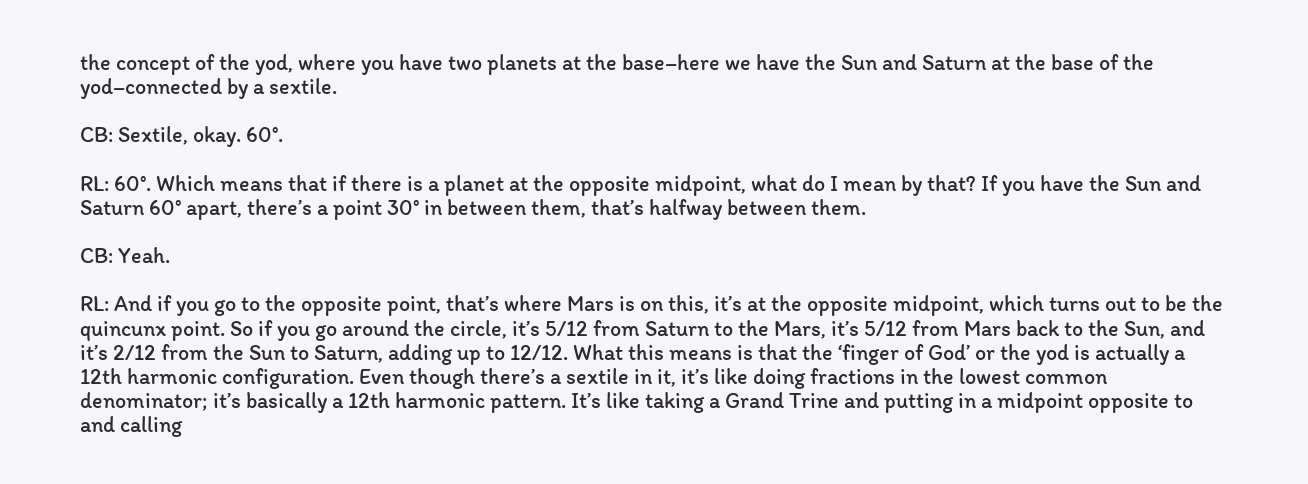the concept of the yod, where you have two planets at the base–here we have the Sun and Saturn at the base of the yod–connected by a sextile.

CB: Sextile, okay. 60°.

RL: 60°. Which means that if there is a planet at the opposite midpoint, what do I mean by that? If you have the Sun and Saturn 60° apart, there’s a point 30° in between them, that’s halfway between them.

CB: Yeah.

RL: And if you go to the opposite point, that’s where Mars is on this, it’s at the opposite midpoint, which turns out to be the quincunx point. So if you go around the circle, it’s 5/12 from Saturn to the Mars, it’s 5/12 from Mars back to the Sun, and it’s 2/12 from the Sun to Saturn, adding up to 12/12. What this means is that the ‘finger of God’ or the yod is actually a 12th harmonic configuration. Even though there’s a sextile in it, it’s like doing fractions in the lowest common denominator; it’s basically a 12th harmonic pattern. It’s like taking a Grand Trine and putting in a midpoint opposite to and calling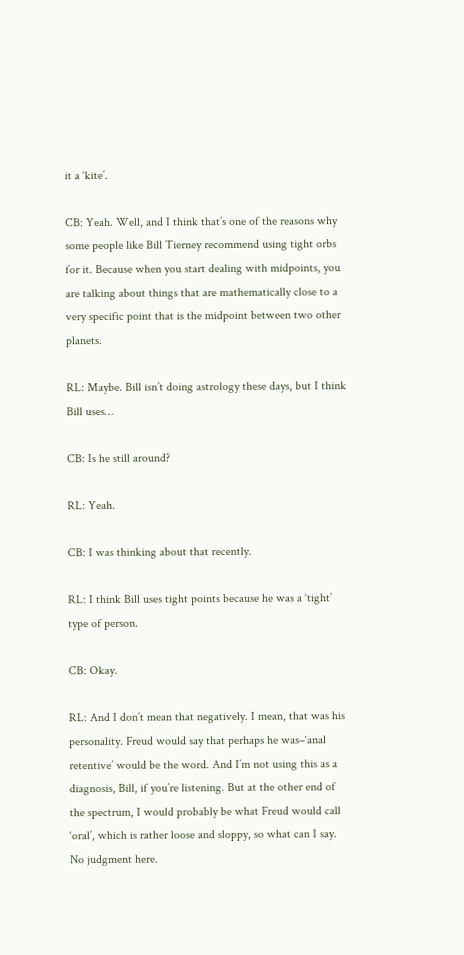it a ‘kite’.

CB: Yeah. Well, and I think that’s one of the reasons why some people like Bill Tierney recommend using tight orbs for it. Because when you start dealing with midpoints, you are talking about things that are mathematically close to a very specific point that is the midpoint between two other planets.

RL: Maybe. Bill isn’t doing astrology these days, but I think Bill uses…

CB: Is he still around?

RL: Yeah.

CB: I was thinking about that recently.

RL: I think Bill uses tight points because he was a ‘tight’ type of person.

CB: Okay.

RL: And I don’t mean that negatively. I mean, that was his personality. Freud would say that perhaps he was–‘anal retentive’ would be the word. And I’m not using this as a diagnosis, Bill, if you’re listening. But at the other end of the spectrum, I would probably be what Freud would call ‘oral’, which is rather loose and sloppy, so what can I say. No judgment here.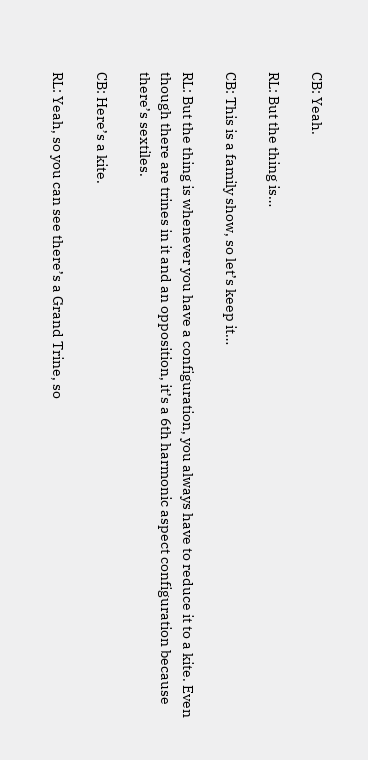CB: Yeah.

RL: But the thing is…

CB: This is a family show, so let’s keep it…

RL: But the thing is whenever you have a configuration, you always have to reduce it to a kite. Even though there are trines in it and an opposition, it’s a 6th harmonic aspect configuration because there’s sextiles.

CB: Here’s a kite.

RL: Yeah, so you can see there’s a Grand Trine, so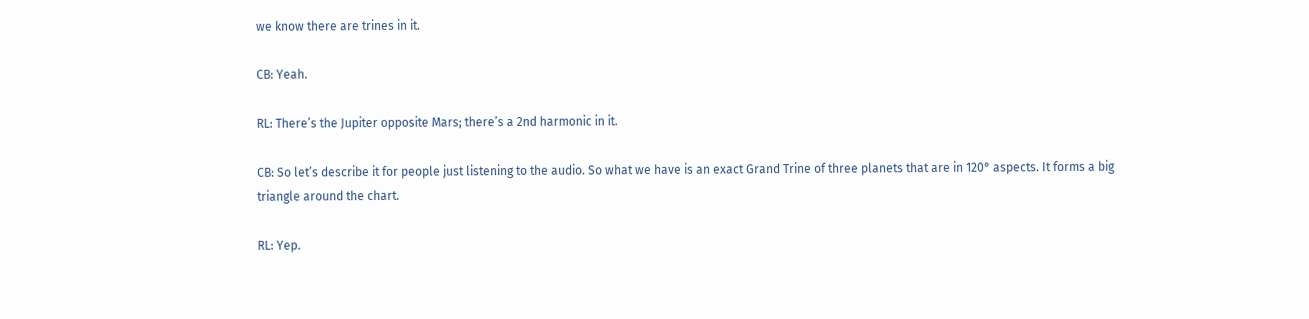we know there are trines in it.

CB: Yeah.

RL: There’s the Jupiter opposite Mars; there’s a 2nd harmonic in it.

CB: So let’s describe it for people just listening to the audio. So what we have is an exact Grand Trine of three planets that are in 120° aspects. It forms a big triangle around the chart.

RL: Yep.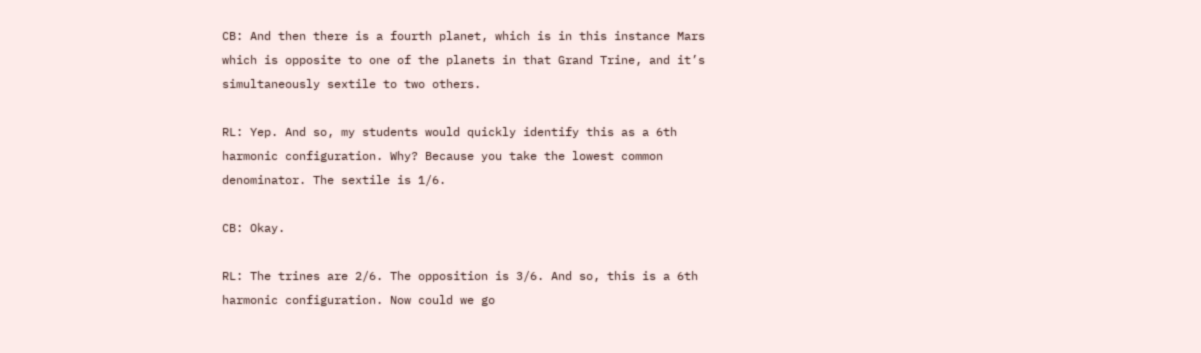CB: And then there is a fourth planet, which is in this instance Mars which is opposite to one of the planets in that Grand Trine, and it’s simultaneously sextile to two others.

RL: Yep. And so, my students would quickly identify this as a 6th harmonic configuration. Why? Because you take the lowest common denominator. The sextile is 1/6.

CB: Okay.

RL: The trines are 2/6. The opposition is 3/6. And so, this is a 6th harmonic configuration. Now could we go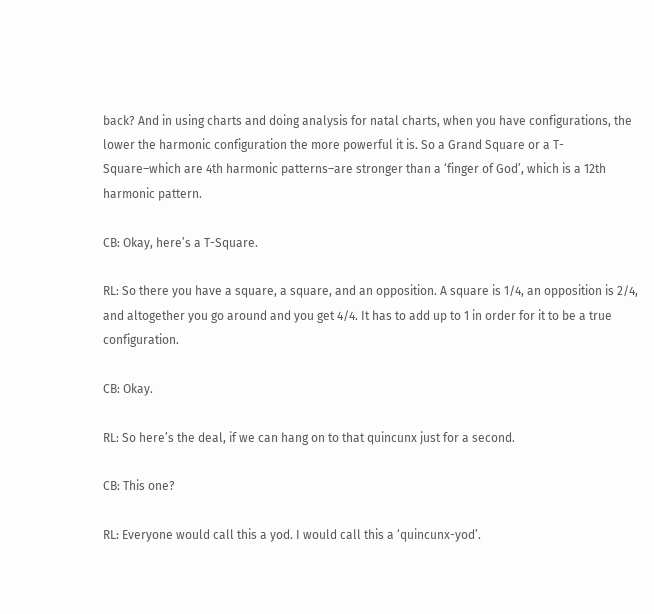back? And in using charts and doing analysis for natal charts, when you have configurations, the lower the harmonic configuration the more powerful it is. So a Grand Square or a T-Square–which are 4th harmonic patterns–are stronger than a ‘finger of God’, which is a 12th harmonic pattern.

CB: Okay, here’s a T-Square.

RL: So there you have a square, a square, and an opposition. A square is 1/4, an opposition is 2/4, and altogether you go around and you get 4/4. It has to add up to 1 in order for it to be a true configuration.

CB: Okay.

RL: So here’s the deal, if we can hang on to that quincunx just for a second.

CB: This one?

RL: Everyone would call this a yod. I would call this a ‘quincunx-yod’.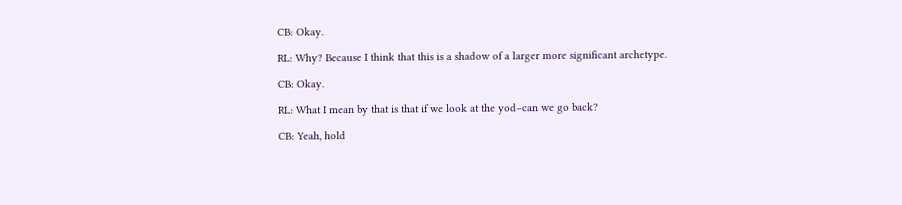CB: Okay.

RL: Why? Because I think that this is a shadow of a larger more significant archetype.

CB: Okay.

RL: What I mean by that is that if we look at the yod–can we go back?

CB: Yeah, hold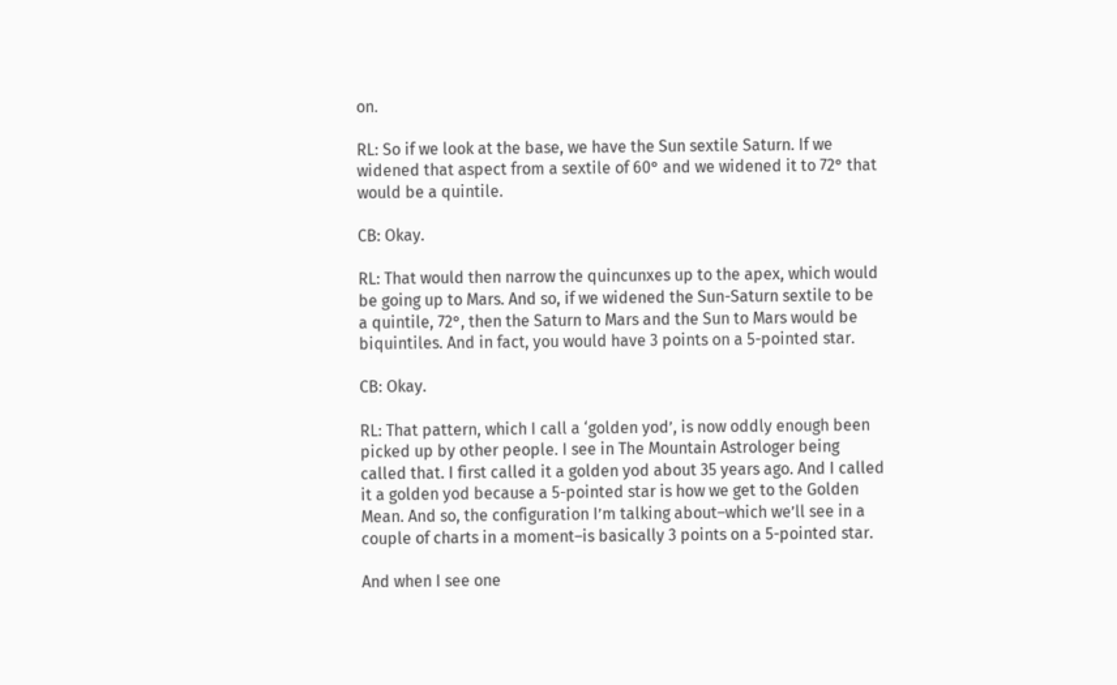on.

RL: So if we look at the base, we have the Sun sextile Saturn. If we widened that aspect from a sextile of 60° and we widened it to 72° that would be a quintile.

CB: Okay.

RL: That would then narrow the quincunxes up to the apex, which would be going up to Mars. And so, if we widened the Sun-Saturn sextile to be a quintile, 72°, then the Saturn to Mars and the Sun to Mars would be biquintiles. And in fact, you would have 3 points on a 5-pointed star.

CB: Okay.

RL: That pattern, which I call a ‘golden yod’, is now oddly enough been picked up by other people. I see in The Mountain Astrologer being called that. I first called it a golden yod about 35 years ago. And I called it a golden yod because a 5-pointed star is how we get to the Golden Mean. And so, the configuration I’m talking about–which we’ll see in a couple of charts in a moment–is basically 3 points on a 5-pointed star.

And when I see one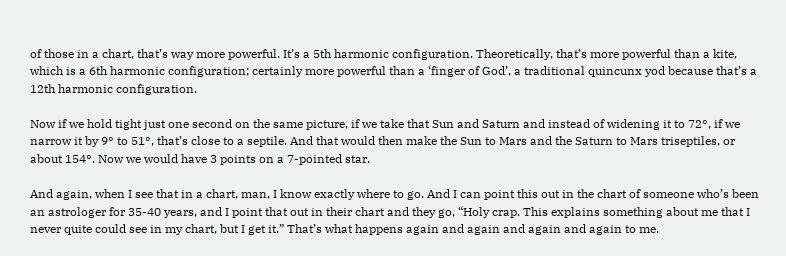of those in a chart, that’s way more powerful. It’s a 5th harmonic configuration. Theoretically, that’s more powerful than a kite, which is a 6th harmonic configuration; certainly more powerful than a ‘finger of God’, a traditional quincunx yod because that’s a 12th harmonic configuration.

Now if we hold tight just one second on the same picture, if we take that Sun and Saturn and instead of widening it to 72°, if we narrow it by 9° to 51°, that’s close to a septile. And that would then make the Sun to Mars and the Saturn to Mars triseptiles, or about 154°. Now we would have 3 points on a 7-pointed star.

And again, when I see that in a chart, man, I know exactly where to go. And I can point this out in the chart of someone who’s been an astrologer for 35-40 years, and I point that out in their chart and they go, “Holy crap. This explains something about me that I never quite could see in my chart, but I get it.” That’s what happens again and again and again and again to me.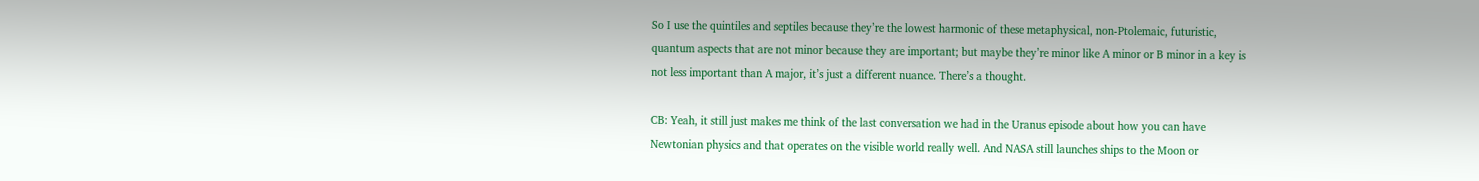So I use the quintiles and septiles because they’re the lowest harmonic of these metaphysical, non-Ptolemaic, futuristic, quantum aspects that are not minor because they are important; but maybe they’re minor like A minor or B minor in a key is not less important than A major, it’s just a different nuance. There’s a thought.

CB: Yeah, it still just makes me think of the last conversation we had in the Uranus episode about how you can have Newtonian physics and that operates on the visible world really well. And NASA still launches ships to the Moon or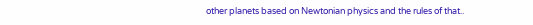other planets based on Newtonian physics and the rules of that..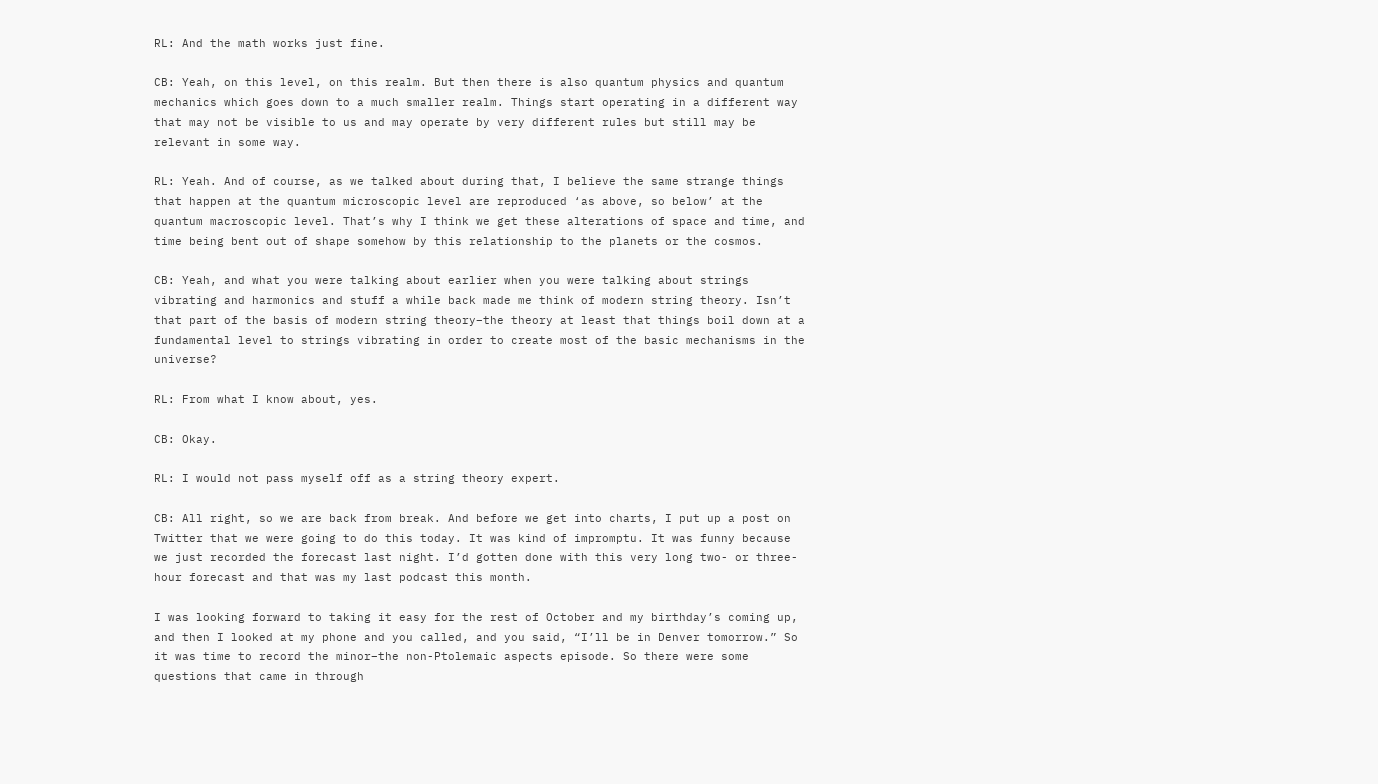RL: And the math works just fine.

CB: Yeah, on this level, on this realm. But then there is also quantum physics and quantum mechanics which goes down to a much smaller realm. Things start operating in a different way that may not be visible to us and may operate by very different rules but still may be relevant in some way.

RL: Yeah. And of course, as we talked about during that, I believe the same strange things that happen at the quantum microscopic level are reproduced ‘as above, so below’ at the quantum macroscopic level. That’s why I think we get these alterations of space and time, and time being bent out of shape somehow by this relationship to the planets or the cosmos.

CB: Yeah, and what you were talking about earlier when you were talking about strings vibrating and harmonics and stuff a while back made me think of modern string theory. Isn’t that part of the basis of modern string theory–the theory at least that things boil down at a fundamental level to strings vibrating in order to create most of the basic mechanisms in the universe?

RL: From what I know about, yes.

CB: Okay.

RL: I would not pass myself off as a string theory expert.

CB: All right, so we are back from break. And before we get into charts, I put up a post on Twitter that we were going to do this today. It was kind of impromptu. It was funny because we just recorded the forecast last night. I’d gotten done with this very long two- or three-hour forecast and that was my last podcast this month.

I was looking forward to taking it easy for the rest of October and my birthday’s coming up, and then I looked at my phone and you called, and you said, “I’ll be in Denver tomorrow.” So it was time to record the minor–the non-Ptolemaic aspects episode. So there were some questions that came in through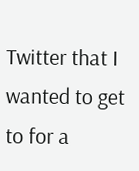Twitter that I wanted to get to for a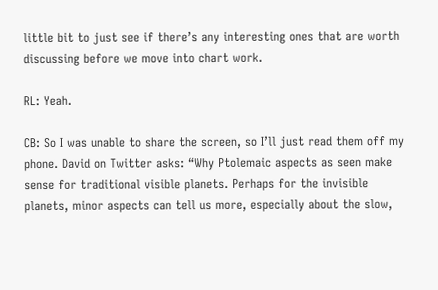little bit to just see if there’s any interesting ones that are worth discussing before we move into chart work.

RL: Yeah.

CB: So I was unable to share the screen, so I’ll just read them off my phone. David on Twitter asks: “Why Ptolemaic aspects as seen make sense for traditional visible planets. Perhaps for the invisible planets, minor aspects can tell us more, especially about the slow,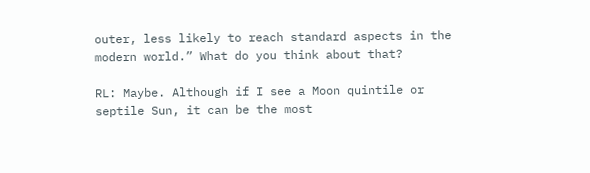outer, less likely to reach standard aspects in the modern world.” What do you think about that?

RL: Maybe. Although if I see a Moon quintile or septile Sun, it can be the most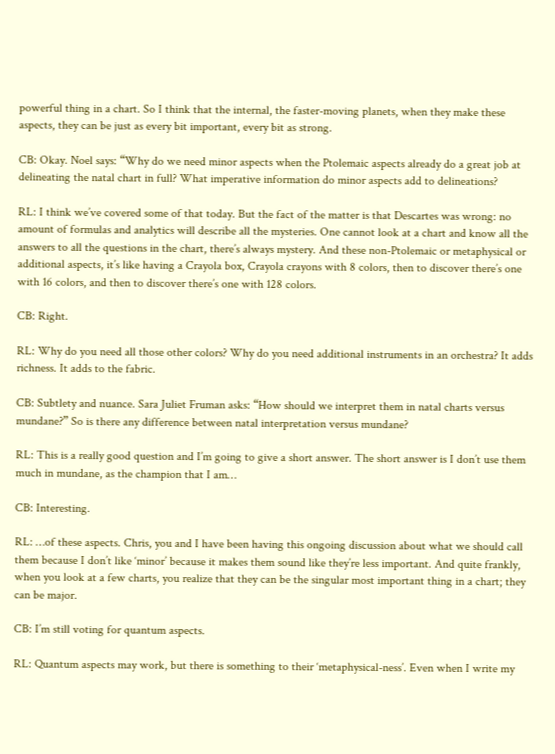powerful thing in a chart. So I think that the internal, the faster-moving planets, when they make these aspects, they can be just as every bit important, every bit as strong.

CB: Okay. Noel says: “Why do we need minor aspects when the Ptolemaic aspects already do a great job at delineating the natal chart in full? What imperative information do minor aspects add to delineations?

RL: I think we’ve covered some of that today. But the fact of the matter is that Descartes was wrong: no amount of formulas and analytics will describe all the mysteries. One cannot look at a chart and know all the answers to all the questions in the chart, there’s always mystery. And these non-Ptolemaic or metaphysical or additional aspects, it’s like having a Crayola box, Crayola crayons with 8 colors, then to discover there’s one with 16 colors, and then to discover there’s one with 128 colors.

CB: Right.

RL: Why do you need all those other colors? Why do you need additional instruments in an orchestra? It adds richness. It adds to the fabric.

CB: Subtlety and nuance. Sara Juliet Fruman asks: “How should we interpret them in natal charts versus mundane?” So is there any difference between natal interpretation versus mundane?

RL: This is a really good question and I’m going to give a short answer. The short answer is I don’t use them much in mundane, as the champion that I am…

CB: Interesting.

RL: …of these aspects. Chris, you and I have been having this ongoing discussion about what we should call them because I don’t like ‘minor’ because it makes them sound like they’re less important. And quite frankly, when you look at a few charts, you realize that they can be the singular most important thing in a chart; they can be major.

CB: I’m still voting for quantum aspects.

RL: Quantum aspects may work, but there is something to their ‘metaphysical-ness’. Even when I write my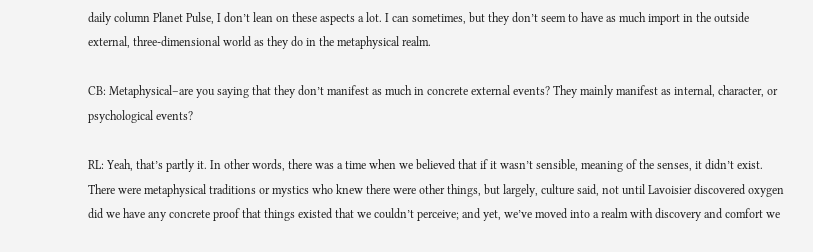daily column Planet Pulse, I don’t lean on these aspects a lot. I can sometimes, but they don’t seem to have as much import in the outside external, three-dimensional world as they do in the metaphysical realm.

CB: Metaphysical–are you saying that they don’t manifest as much in concrete external events? They mainly manifest as internal, character, or psychological events?

RL: Yeah, that’s partly it. In other words, there was a time when we believed that if it wasn’t sensible, meaning of the senses, it didn’t exist. There were metaphysical traditions or mystics who knew there were other things, but largely, culture said, not until Lavoisier discovered oxygen did we have any concrete proof that things existed that we couldn’t perceive; and yet, we’ve moved into a realm with discovery and comfort we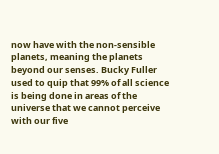now have with the non-sensible planets, meaning the planets beyond our senses. Bucky Fuller used to quip that 99% of all science is being done in areas of the universe that we cannot perceive with our five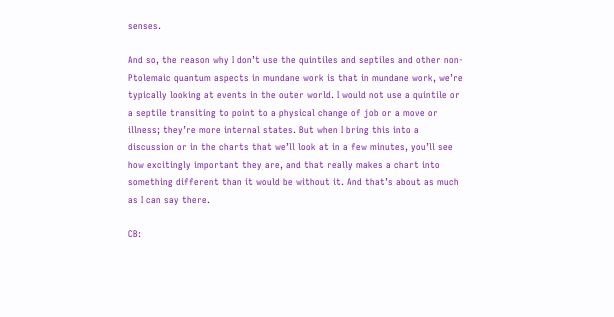senses.

And so, the reason why I don’t use the quintiles and septiles and other non-Ptolemaic quantum aspects in mundane work is that in mundane work, we’re typically looking at events in the outer world. I would not use a quintile or a septile transiting to point to a physical change of job or a move or illness; they’re more internal states. But when I bring this into a discussion or in the charts that we’ll look at in a few minutes, you’ll see how excitingly important they are, and that really makes a chart into something different than it would be without it. And that’s about as much as I can say there.

CB: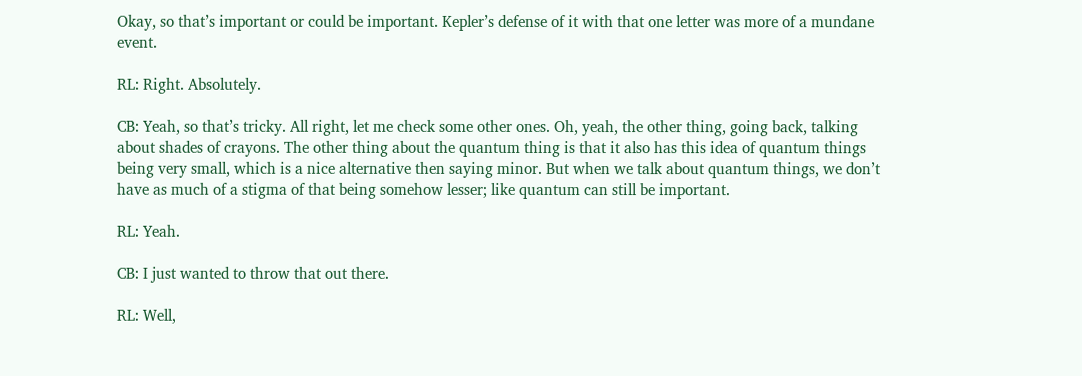Okay, so that’s important or could be important. Kepler’s defense of it with that one letter was more of a mundane event.

RL: Right. Absolutely.

CB: Yeah, so that’s tricky. All right, let me check some other ones. Oh, yeah, the other thing, going back, talking about shades of crayons. The other thing about the quantum thing is that it also has this idea of quantum things being very small, which is a nice alternative then saying minor. But when we talk about quantum things, we don’t have as much of a stigma of that being somehow lesser; like quantum can still be important.

RL: Yeah.

CB: I just wanted to throw that out there.

RL: Well,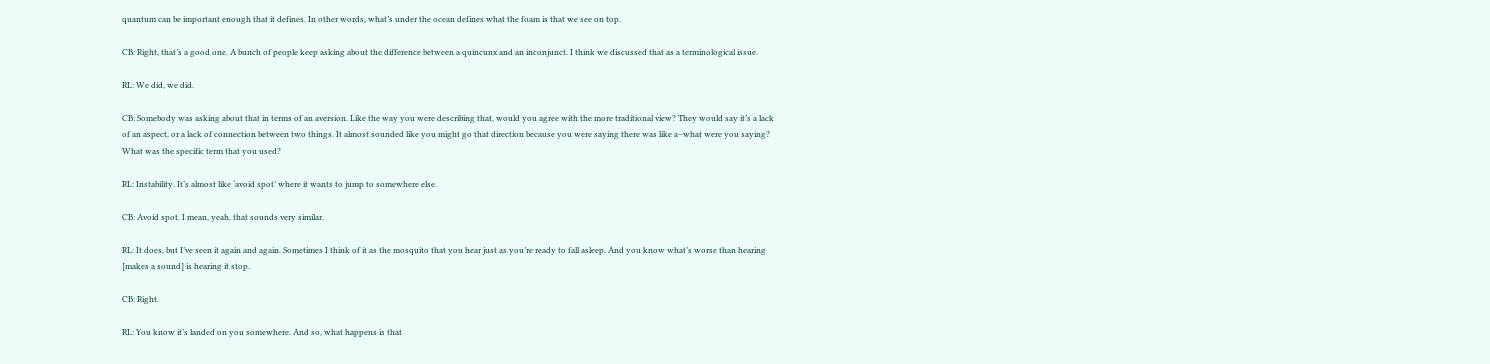quantum can be important enough that it defines. In other words, what’s under the ocean defines what the foam is that we see on top.

CB: Right, that’s a good one. A bunch of people keep asking about the difference between a quincunx and an inconjunct. I think we discussed that as a terminological issue.

RL: We did, we did.

CB: Somebody was asking about that in terms of an aversion. Like the way you were describing that, would you agree with the more traditional view? They would say it’s a lack of an aspect, or a lack of connection between two things. It almost sounded like you might go that direction because you were saying there was like a–what were you saying? What was the specific term that you used?

RL: Instability. It’s almost like ‘avoid spot’ where it wants to jump to somewhere else.

CB: Avoid spot. I mean, yeah, that sounds very similar.

RL: It does, but I’ve seen it again and again. Sometimes I think of it as the mosquito that you hear just as you’re ready to fall asleep. And you know what’s worse than hearing [makes a sound] is hearing it stop.

CB: Right.

RL: You know it’s landed on you somewhere. And so, what happens is that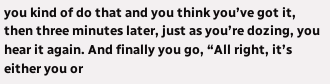you kind of do that and you think you’ve got it, then three minutes later, just as you’re dozing, you hear it again. And finally you go, “All right, it’s either you or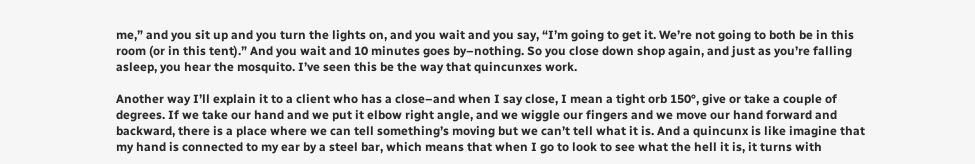me,” and you sit up and you turn the lights on, and you wait and you say, “I’m going to get it. We’re not going to both be in this room (or in this tent).” And you wait and 10 minutes goes by–nothing. So you close down shop again, and just as you’re falling asleep, you hear the mosquito. I’ve seen this be the way that quincunxes work.

Another way I’ll explain it to a client who has a close–and when I say close, I mean a tight orb 150°, give or take a couple of degrees. If we take our hand and we put it elbow right angle, and we wiggle our fingers and we move our hand forward and backward, there is a place where we can tell something’s moving but we can’t tell what it is. And a quincunx is like imagine that my hand is connected to my ear by a steel bar, which means that when I go to look to see what the hell it is, it turns with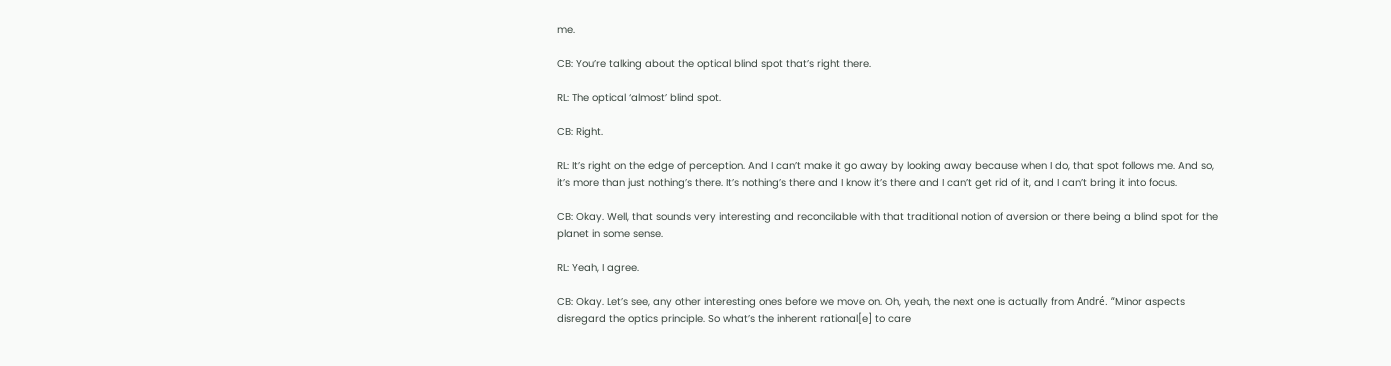me.

CB: You’re talking about the optical blind spot that’s right there.

RL: The optical ‘almost’ blind spot.

CB: Right.

RL: It’s right on the edge of perception. And I can’t make it go away by looking away because when I do, that spot follows me. And so, it’s more than just nothing’s there. It’s nothing’s there and I know it’s there and I can’t get rid of it, and I can’t bring it into focus.

CB: Okay. Well, that sounds very interesting and reconcilable with that traditional notion of aversion or there being a blind spot for the planet in some sense.

RL: Yeah, I agree.

CB: Okay. Let’s see, any other interesting ones before we move on. Oh, yeah, the next one is actually from André. “Minor aspects disregard the optics principle. So what’s the inherent rational[e] to care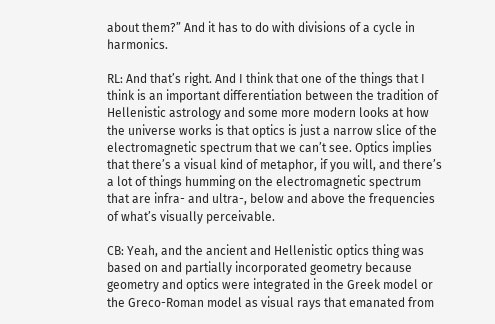about them?” And it has to do with divisions of a cycle in harmonics.

RL: And that’s right. And I think that one of the things that I think is an important differentiation between the tradition of Hellenistic astrology and some more modern looks at how the universe works is that optics is just a narrow slice of the electromagnetic spectrum that we can’t see. Optics implies that there’s a visual kind of metaphor, if you will, and there’s a lot of things humming on the electromagnetic spectrum that are infra- and ultra-, below and above the frequencies of what’s visually perceivable.

CB: Yeah, and the ancient and Hellenistic optics thing was based on and partially incorporated geometry because geometry and optics were integrated in the Greek model or the Greco-Roman model as visual rays that emanated from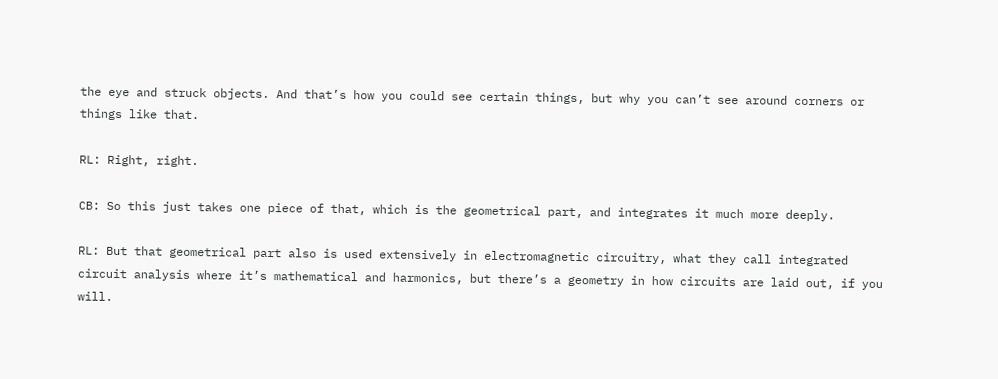the eye and struck objects. And that’s how you could see certain things, but why you can’t see around corners or things like that.

RL: Right, right.

CB: So this just takes one piece of that, which is the geometrical part, and integrates it much more deeply.

RL: But that geometrical part also is used extensively in electromagnetic circuitry, what they call integrated circuit analysis where it’s mathematical and harmonics, but there’s a geometry in how circuits are laid out, if you will.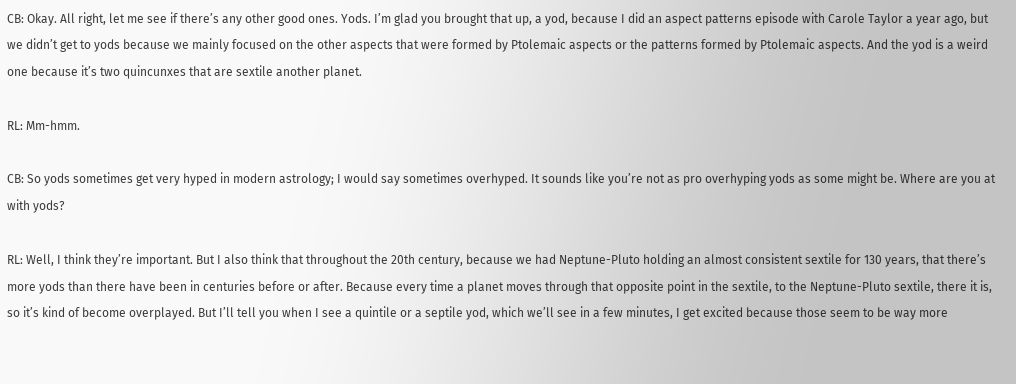CB: Okay. All right, let me see if there’s any other good ones. Yods. I’m glad you brought that up, a yod, because I did an aspect patterns episode with Carole Taylor a year ago, but we didn’t get to yods because we mainly focused on the other aspects that were formed by Ptolemaic aspects or the patterns formed by Ptolemaic aspects. And the yod is a weird one because it’s two quincunxes that are sextile another planet.

RL: Mm-hmm.

CB: So yods sometimes get very hyped in modern astrology; I would say sometimes overhyped. It sounds like you’re not as pro overhyping yods as some might be. Where are you at with yods?

RL: Well, I think they’re important. But I also think that throughout the 20th century, because we had Neptune-Pluto holding an almost consistent sextile for 130 years, that there’s more yods than there have been in centuries before or after. Because every time a planet moves through that opposite point in the sextile, to the Neptune-Pluto sextile, there it is, so it’s kind of become overplayed. But I’ll tell you when I see a quintile or a septile yod, which we’ll see in a few minutes, I get excited because those seem to be way more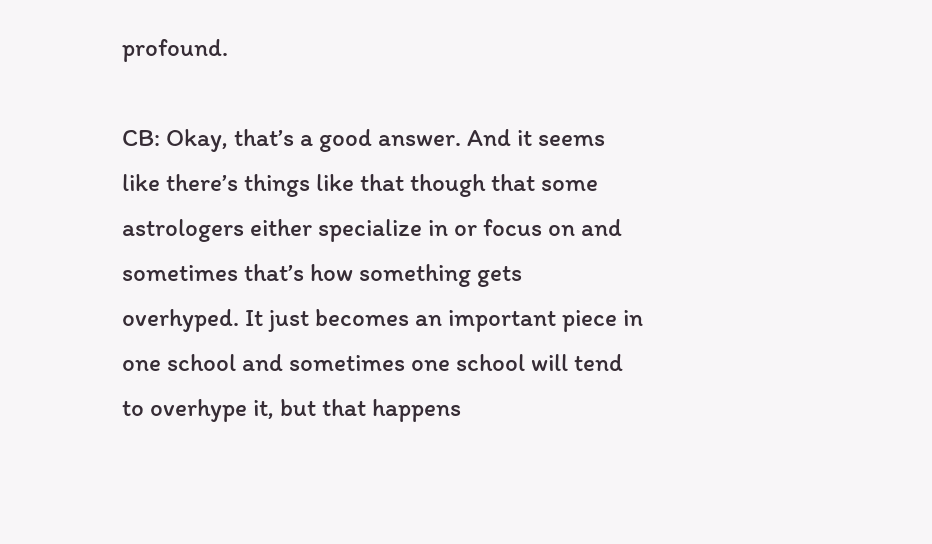profound.

CB: Okay, that’s a good answer. And it seems like there’s things like that though that some astrologers either specialize in or focus on and sometimes that’s how something gets overhyped. It just becomes an important piece in one school and sometimes one school will tend to overhype it, but that happens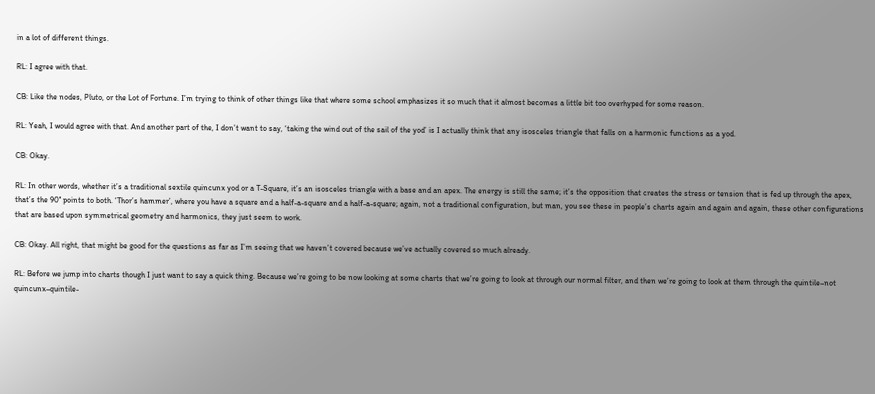in a lot of different things.

RL: I agree with that.

CB: Like the nodes, Pluto, or the Lot of Fortune. I’m trying to think of other things like that where some school emphasizes it so much that it almost becomes a little bit too overhyped for some reason.

RL: Yeah, I would agree with that. And another part of the, I don’t want to say, ‘taking the wind out of the sail of the yod’ is I actually think that any isosceles triangle that falls on a harmonic functions as a yod.

CB: Okay.

RL: In other words, whether it’s a traditional sextile quincunx yod or a T-Square, it’s an isosceles triangle with a base and an apex. The energy is still the same; it’s the opposition that creates the stress or tension that is fed up through the apex, that’s the 90° points to both. ‘Thor’s hammer’, where you have a square and a half-a-square and a half-a-square; again, not a traditional configuration, but man, you see these in people’s charts again and again and again, these other configurations that are based upon symmetrical geometry and harmonics, they just seem to work.

CB: Okay. All right, that might be good for the questions as far as I’m seeing that we haven’t covered because we’ve actually covered so much already.

RL: Before we jump into charts though I just want to say a quick thing. Because we’re going to be now looking at some charts that we’re going to look at through our normal filter, and then we’re going to look at them through the quintile–not quincunx–quintile-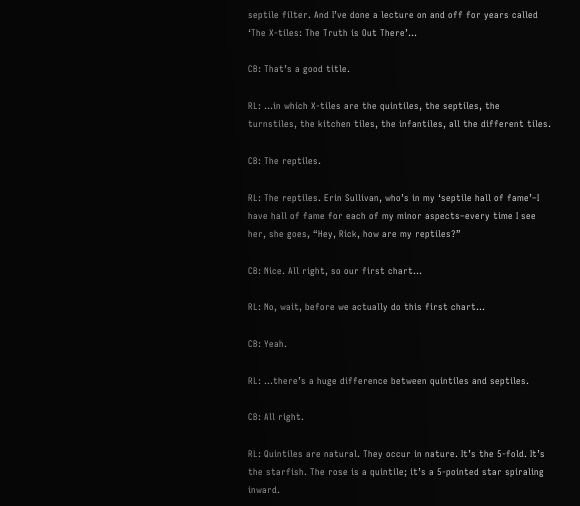septile filter. And I’ve done a lecture on and off for years called ‘The X-tiles: The Truth is Out There’…

CB: That’s a good title.

RL: …in which X-tiles are the quintiles, the septiles, the turnstiles, the kitchen tiles, the infantiles, all the different tiles.

CB: The reptiles.

RL: The reptiles. Erin Sullivan, who’s in my ‘septile hall of fame’–I have hall of fame for each of my minor aspects–every time I see her, she goes, “Hey, Rick, how are my reptiles?”

CB: Nice. All right, so our first chart…

RL: No, wait, before we actually do this first chart…

CB: Yeah.

RL: …there’s a huge difference between quintiles and septiles.

CB: All right.

RL: Quintiles are natural. They occur in nature. It’s the 5-fold. It’s the starfish. The rose is a quintile; it’s a 5-pointed star spiraling inward.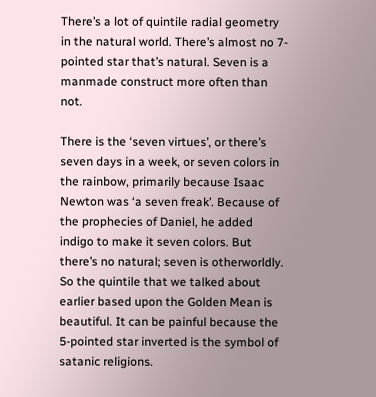There’s a lot of quintile radial geometry in the natural world. There’s almost no 7-pointed star that’s natural. Seven is a manmade construct more often than not.

There is the ‘seven virtues’, or there’s seven days in a week, or seven colors in the rainbow, primarily because Isaac Newton was ‘a seven freak’. Because of the prophecies of Daniel, he added indigo to make it seven colors. But there’s no natural; seven is otherworldly. So the quintile that we talked about earlier based upon the Golden Mean is beautiful. It can be painful because the 5-pointed star inverted is the symbol of satanic religions.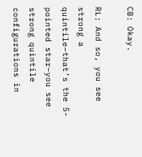CB: Okay.

RL: And so, you see strong a quintile–that’s the 5-pointed star–you see strong quintile configurations in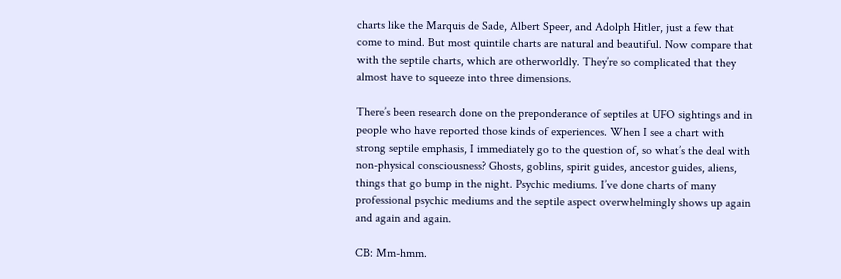charts like the Marquis de Sade, Albert Speer, and Adolph Hitler, just a few that come to mind. But most quintile charts are natural and beautiful. Now compare that with the septile charts, which are otherworldly. They’re so complicated that they almost have to squeeze into three dimensions.

There’s been research done on the preponderance of septiles at UFO sightings and in people who have reported those kinds of experiences. When I see a chart with strong septile emphasis, I immediately go to the question of, so what’s the deal with non-physical consciousness? Ghosts, goblins, spirit guides, ancestor guides, aliens, things that go bump in the night. Psychic mediums. I’ve done charts of many professional psychic mediums and the septile aspect overwhelmingly shows up again and again and again.

CB: Mm-hmm.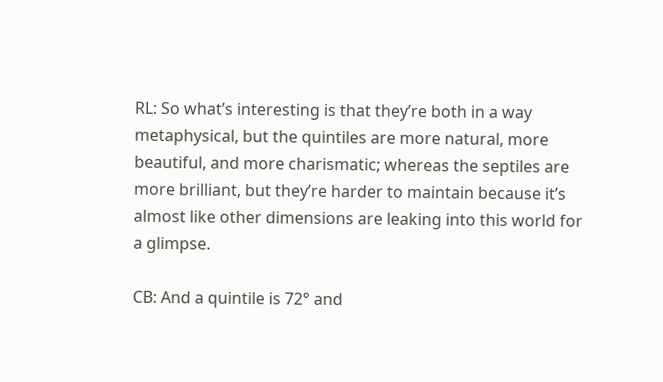RL: So what’s interesting is that they’re both in a way metaphysical, but the quintiles are more natural, more beautiful, and more charismatic; whereas the septiles are more brilliant, but they’re harder to maintain because it’s almost like other dimensions are leaking into this world for a glimpse.

CB: And a quintile is 72° and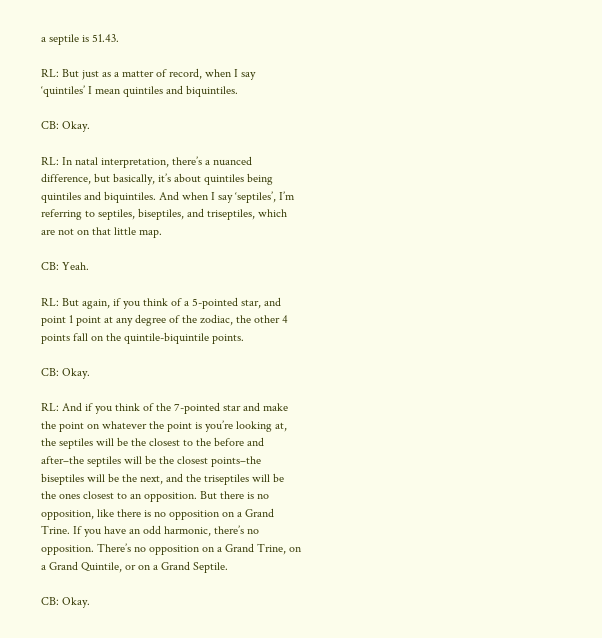a septile is 51.43.

RL: But just as a matter of record, when I say ‘quintiles’ I mean quintiles and biquintiles.

CB: Okay.

RL: In natal interpretation, there’s a nuanced difference, but basically, it’s about quintiles being quintiles and biquintiles. And when I say ‘septiles’, I’m referring to septiles, biseptiles, and triseptiles, which are not on that little map.

CB: Yeah.

RL: But again, if you think of a 5-pointed star, and point 1 point at any degree of the zodiac, the other 4 points fall on the quintile-biquintile points.

CB: Okay.

RL: And if you think of the 7-pointed star and make the point on whatever the point is you’re looking at, the septiles will be the closest to the before and after–the septiles will be the closest points–the biseptiles will be the next, and the triseptiles will be the ones closest to an opposition. But there is no opposition, like there is no opposition on a Grand Trine. If you have an odd harmonic, there’s no opposition. There’s no opposition on a Grand Trine, on a Grand Quintile, or on a Grand Septile.

CB: Okay.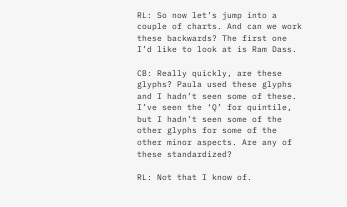RL: So now let’s jump into a couple of charts. And can we work these backwards? The first one I’d like to look at is Ram Dass.

CB: Really quickly, are these glyphs? Paula used these glyphs and I hadn’t seen some of these. I’ve seen the ‘Q’ for quintile, but I hadn’t seen some of the other glyphs for some of the other minor aspects. Are any of these standardized?

RL: Not that I know of.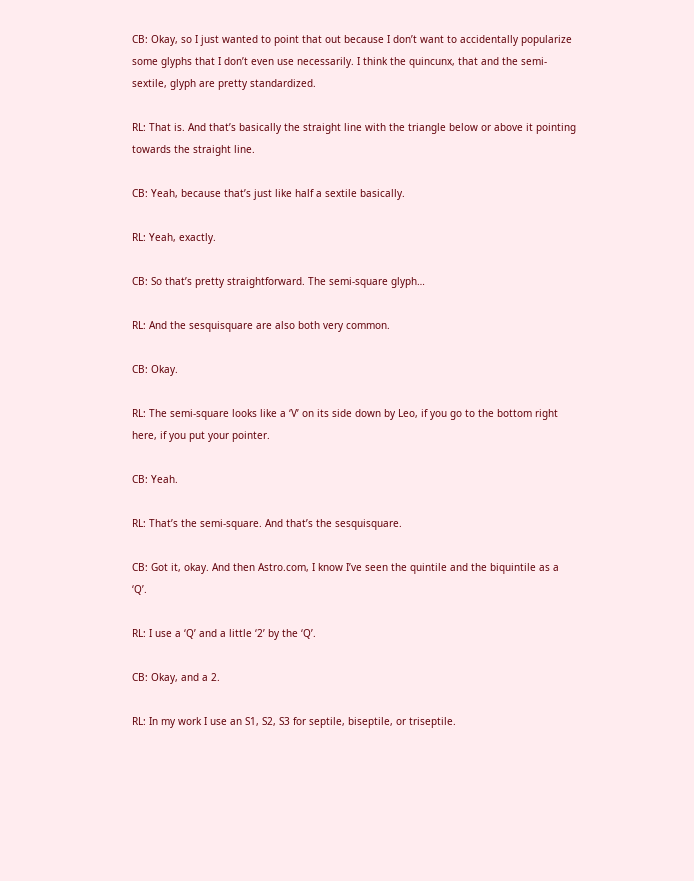CB: Okay, so I just wanted to point that out because I don’t want to accidentally popularize some glyphs that I don’t even use necessarily. I think the quincunx, that and the semi-sextile, glyph are pretty standardized.

RL: That is. And that’s basically the straight line with the triangle below or above it pointing towards the straight line.

CB: Yeah, because that’s just like half a sextile basically.

RL: Yeah, exactly.

CB: So that’s pretty straightforward. The semi-square glyph…

RL: And the sesquisquare are also both very common.

CB: Okay.

RL: The semi-square looks like a ‘V’ on its side down by Leo, if you go to the bottom right here, if you put your pointer.

CB: Yeah.

RL: That’s the semi-square. And that’s the sesquisquare.

CB: Got it, okay. And then Astro.com, I know I’ve seen the quintile and the biquintile as a ‘Q’.

RL: I use a ‘Q’ and a little ‘2’ by the ‘Q’.

CB: Okay, and a 2.

RL: In my work I use an S1, S2, S3 for septile, biseptile, or triseptile.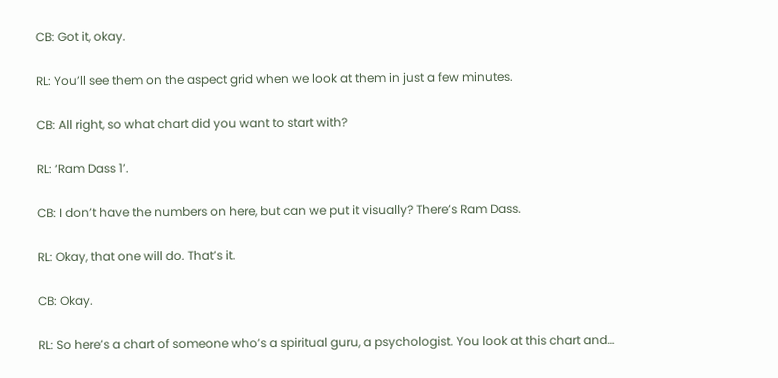CB: Got it, okay.

RL: You’ll see them on the aspect grid when we look at them in just a few minutes.

CB: All right, so what chart did you want to start with?

RL: ‘Ram Dass 1’.

CB: I don’t have the numbers on here, but can we put it visually? There’s Ram Dass.

RL: Okay, that one will do. That’s it.

CB: Okay.

RL: So here’s a chart of someone who’s a spiritual guru, a psychologist. You look at this chart and…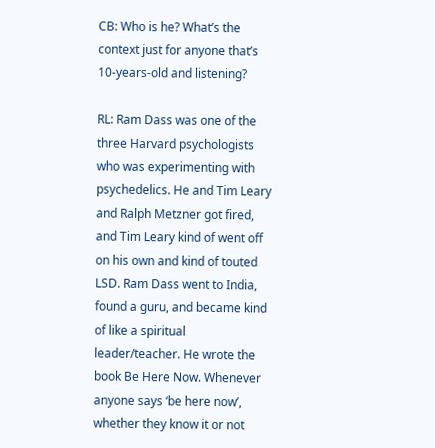CB: Who is he? What’s the context just for anyone that’s 10-years-old and listening?

RL: Ram Dass was one of the three Harvard psychologists who was experimenting with psychedelics. He and Tim Leary and Ralph Metzner got fired, and Tim Leary kind of went off on his own and kind of touted LSD. Ram Dass went to India, found a guru, and became kind of like a spiritual leader/teacher. He wrote the book Be Here Now. Whenever anyone says ‘be here now’, whether they know it or not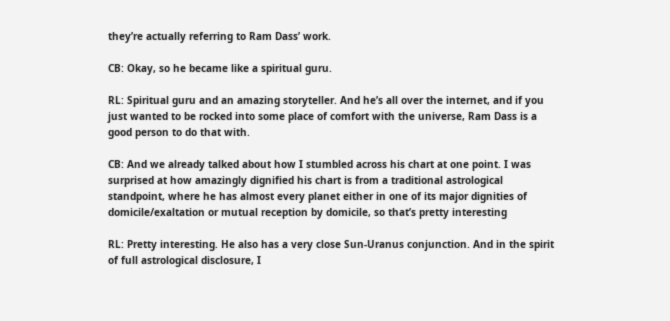they’re actually referring to Ram Dass’ work.

CB: Okay, so he became like a spiritual guru.

RL: Spiritual guru and an amazing storyteller. And he’s all over the internet, and if you just wanted to be rocked into some place of comfort with the universe, Ram Dass is a good person to do that with.

CB: And we already talked about how I stumbled across his chart at one point. I was surprised at how amazingly dignified his chart is from a traditional astrological standpoint, where he has almost every planet either in one of its major dignities of domicile/exaltation or mutual reception by domicile, so that’s pretty interesting

RL: Pretty interesting. He also has a very close Sun-Uranus conjunction. And in the spirit of full astrological disclosure, I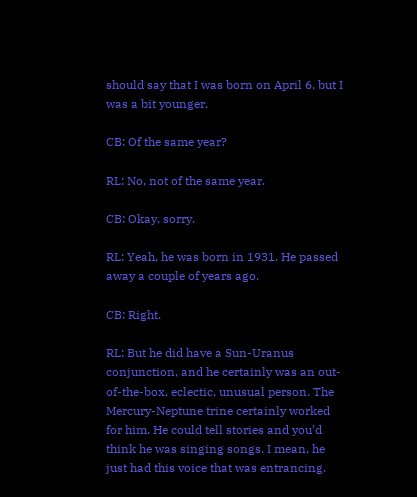should say that I was born on April 6, but I was a bit younger.

CB: Of the same year?

RL: No, not of the same year.

CB: Okay, sorry.

RL: Yeah, he was born in 1931. He passed away a couple of years ago.

CB: Right.

RL: But he did have a Sun-Uranus conjunction, and he certainly was an out-of-the-box, eclectic, unusual person. The Mercury-Neptune trine certainly worked for him. He could tell stories and you’d think he was singing songs. I mean, he just had this voice that was entrancing.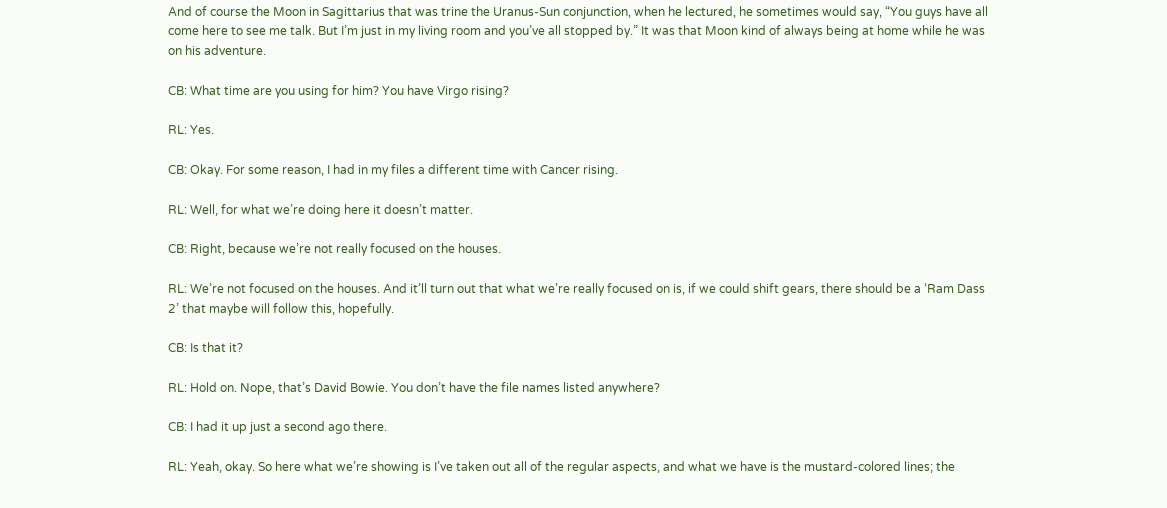And of course the Moon in Sagittarius that was trine the Uranus-Sun conjunction, when he lectured, he sometimes would say, “You guys have all come here to see me talk. But I’m just in my living room and you’ve all stopped by.” It was that Moon kind of always being at home while he was on his adventure.

CB: What time are you using for him? You have Virgo rising?

RL: Yes.

CB: Okay. For some reason, I had in my files a different time with Cancer rising.

RL: Well, for what we’re doing here it doesn’t matter.

CB: Right, because we’re not really focused on the houses.

RL: We’re not focused on the houses. And it’ll turn out that what we’re really focused on is, if we could shift gears, there should be a ‘Ram Dass 2’ that maybe will follow this, hopefully.

CB: Is that it?

RL: Hold on. Nope, that’s David Bowie. You don’t have the file names listed anywhere?

CB: I had it up just a second ago there.

RL: Yeah, okay. So here what we’re showing is I’ve taken out all of the regular aspects, and what we have is the mustard-colored lines; the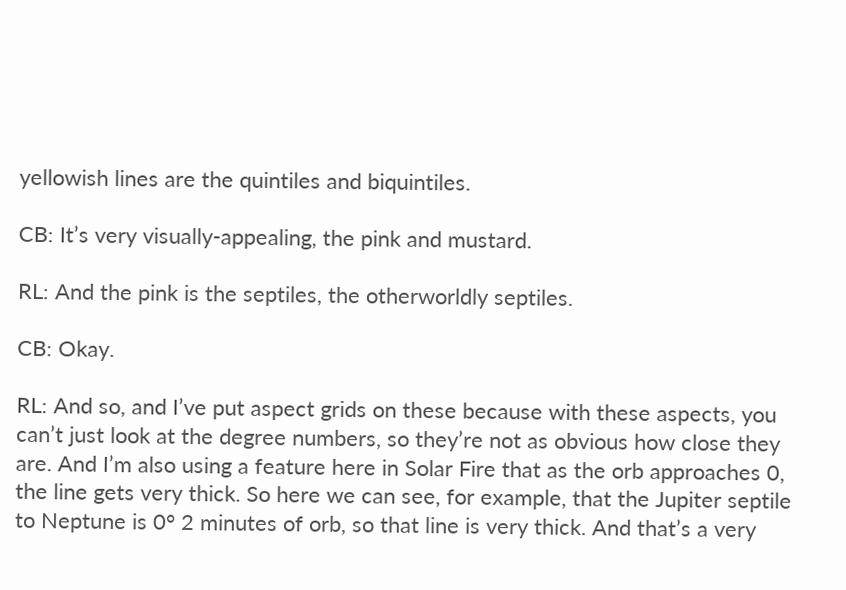yellowish lines are the quintiles and biquintiles.

CB: It’s very visually-appealing, the pink and mustard.

RL: And the pink is the septiles, the otherworldly septiles.

CB: Okay.

RL: And so, and I’ve put aspect grids on these because with these aspects, you can’t just look at the degree numbers, so they’re not as obvious how close they are. And I’m also using a feature here in Solar Fire that as the orb approaches 0, the line gets very thick. So here we can see, for example, that the Jupiter septile to Neptune is 0° 2 minutes of orb, so that line is very thick. And that’s a very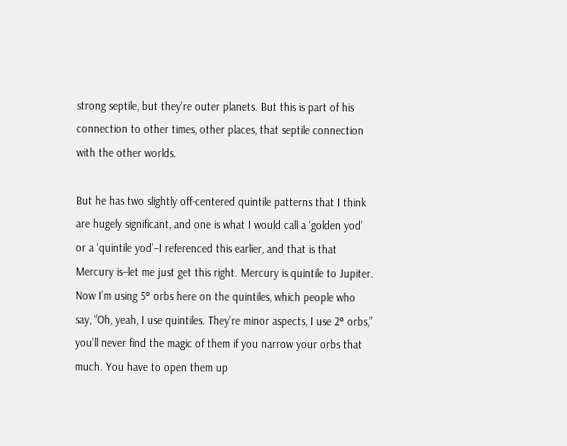strong septile, but they’re outer planets. But this is part of his connection to other times, other places, that septile connection with the other worlds.

But he has two slightly off-centered quintile patterns that I think are hugely significant, and one is what I would call a ‘golden yod’ or a ‘quintile yod’–I referenced this earlier, and that is that Mercury is–let me just get this right. Mercury is quintile to Jupiter. Now I’m using 5° orbs here on the quintiles, which people who say, “Oh, yeah, I use quintiles. They’re minor aspects, I use 2° orbs,” you’ll never find the magic of them if you narrow your orbs that much. You have to open them up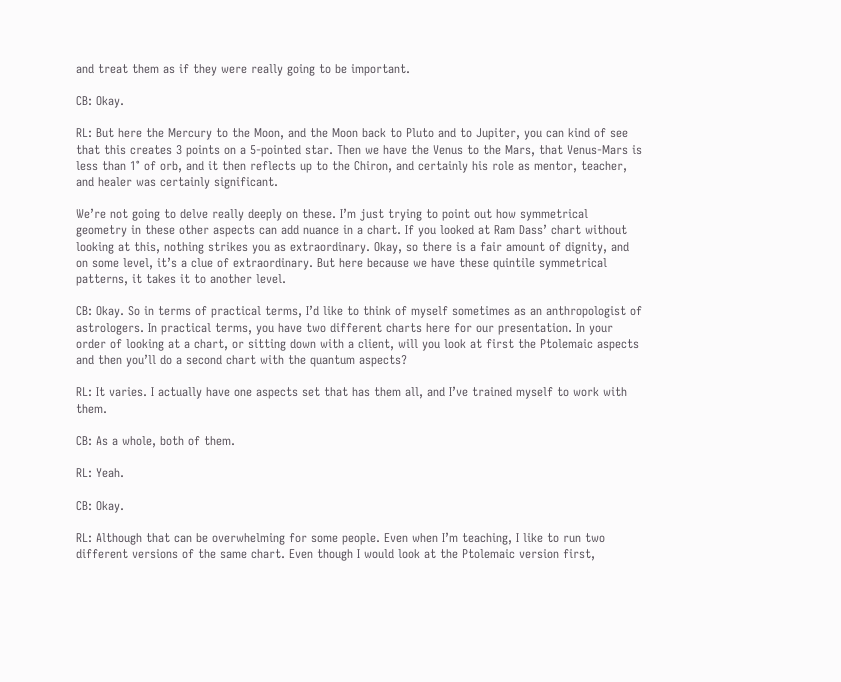and treat them as if they were really going to be important.

CB: Okay.

RL: But here the Mercury to the Moon, and the Moon back to Pluto and to Jupiter, you can kind of see that this creates 3 points on a 5-pointed star. Then we have the Venus to the Mars, that Venus-Mars is less than 1° of orb, and it then reflects up to the Chiron, and certainly his role as mentor, teacher, and healer was certainly significant.

We’re not going to delve really deeply on these. I’m just trying to point out how symmetrical geometry in these other aspects can add nuance in a chart. If you looked at Ram Dass’ chart without looking at this, nothing strikes you as extraordinary. Okay, so there is a fair amount of dignity, and on some level, it’s a clue of extraordinary. But here because we have these quintile symmetrical patterns, it takes it to another level.

CB: Okay. So in terms of practical terms, I’d like to think of myself sometimes as an anthropologist of astrologers. In practical terms, you have two different charts here for our presentation. In your order of looking at a chart, or sitting down with a client, will you look at first the Ptolemaic aspects and then you’ll do a second chart with the quantum aspects?

RL: It varies. I actually have one aspects set that has them all, and I’ve trained myself to work with them.

CB: As a whole, both of them.

RL: Yeah.

CB: Okay.

RL: Although that can be overwhelming for some people. Even when I’m teaching, I like to run two different versions of the same chart. Even though I would look at the Ptolemaic version first,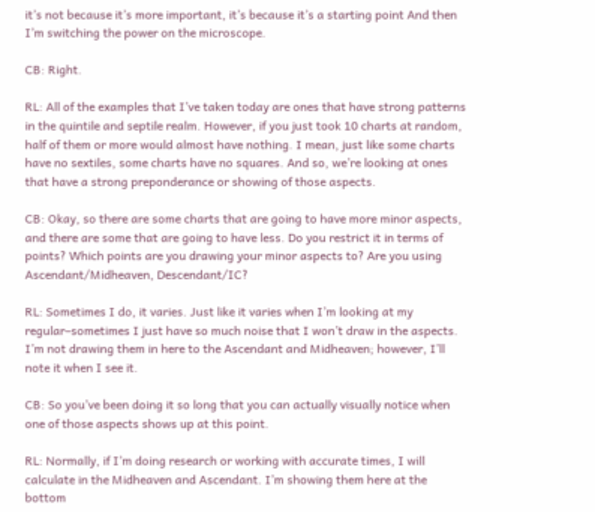it’s not because it’s more important, it’s because it’s a starting point And then I’m switching the power on the microscope.

CB: Right.

RL: All of the examples that I’ve taken today are ones that have strong patterns in the quintile and septile realm. However, if you just took 10 charts at random, half of them or more would almost have nothing. I mean, just like some charts have no sextiles, some charts have no squares. And so, we’re looking at ones that have a strong preponderance or showing of those aspects.

CB: Okay, so there are some charts that are going to have more minor aspects, and there are some that are going to have less. Do you restrict it in terms of points? Which points are you drawing your minor aspects to? Are you using Ascendant/Midheaven, Descendant/IC?

RL: Sometimes I do, it varies. Just like it varies when I’m looking at my regular–sometimes I just have so much noise that I won’t draw in the aspects. I’m not drawing them in here to the Ascendant and Midheaven; however, I’ll note it when I see it.

CB: So you’ve been doing it so long that you can actually visually notice when one of those aspects shows up at this point.

RL: Normally, if I’m doing research or working with accurate times, I will calculate in the Midheaven and Ascendant. I’m showing them here at the bottom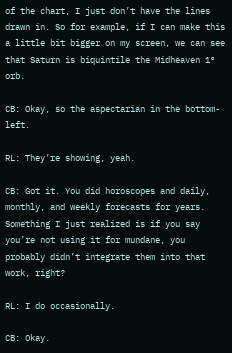of the chart, I just don’t have the lines drawn in. So for example, if I can make this a little bit bigger on my screen, we can see that Saturn is biquintile the Midheaven 1° orb.

CB: Okay, so the aspectarian in the bottom-left.

RL: They’re showing, yeah.

CB: Got it. You did horoscopes and daily, monthly, and weekly forecasts for years. Something I just realized is if you say you’re not using it for mundane, you probably didn’t integrate them into that work, right?

RL: I do occasionally.

CB: Okay.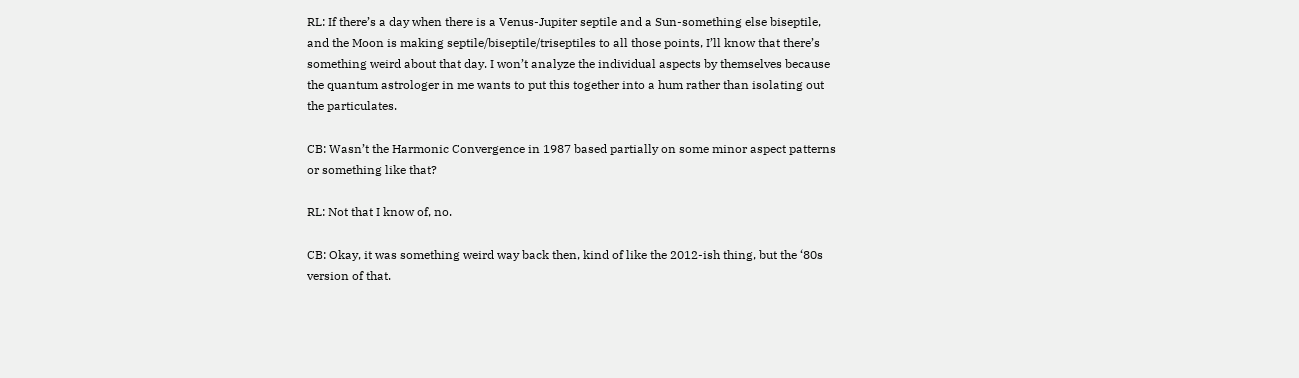RL: If there’s a day when there is a Venus-Jupiter septile and a Sun-something else biseptile, and the Moon is making septile/biseptile/triseptiles to all those points, I’ll know that there’s something weird about that day. I won’t analyze the individual aspects by themselves because the quantum astrologer in me wants to put this together into a hum rather than isolating out the particulates.

CB: Wasn’t the Harmonic Convergence in 1987 based partially on some minor aspect patterns or something like that?

RL: Not that I know of, no.

CB: Okay, it was something weird way back then, kind of like the 2012-ish thing, but the ‘80s version of that.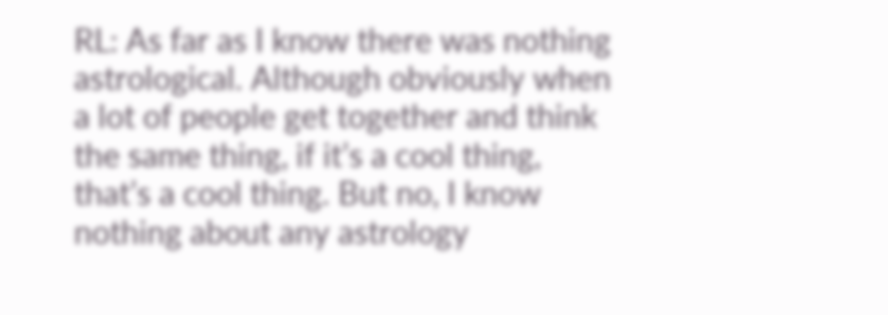RL: As far as I know there was nothing astrological. Although obviously when a lot of people get together and think the same thing, if it’s a cool thing, that’s a cool thing. But no, I know nothing about any astrology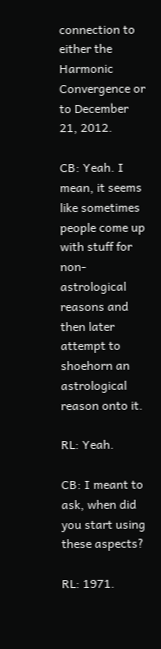connection to either the Harmonic Convergence or to December 21, 2012.

CB: Yeah. I mean, it seems like sometimes people come up with stuff for non-astrological reasons and then later attempt to shoehorn an astrological reason onto it.

RL: Yeah.

CB: I meant to ask, when did you start using these aspects?

RL: 1971.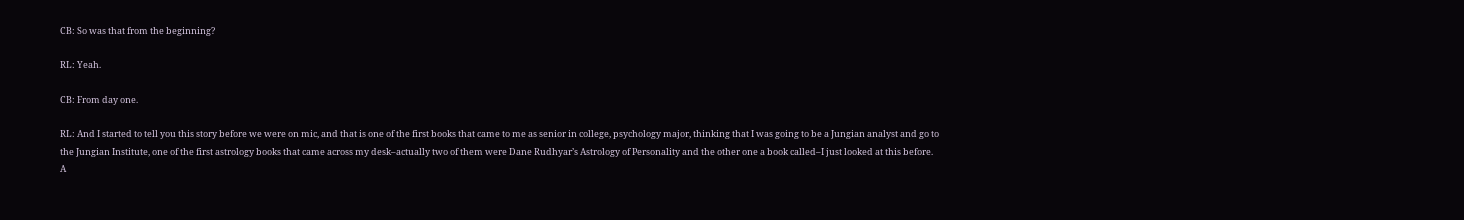CB: So was that from the beginning?

RL: Yeah.

CB: From day one.

RL: And I started to tell you this story before we were on mic, and that is one of the first books that came to me as senior in college, psychology major, thinking that I was going to be a Jungian analyst and go to the Jungian Institute, one of the first astrology books that came across my desk–actually two of them were Dane Rudhyar’s Astrology of Personality and the other one a book called–I just looked at this before. A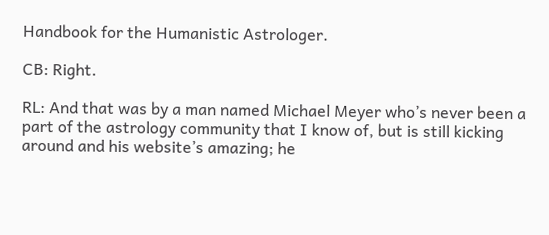Handbook for the Humanistic Astrologer.

CB: Right.

RL: And that was by a man named Michael Meyer who’s never been a part of the astrology community that I know of, but is still kicking around and his website’s amazing; he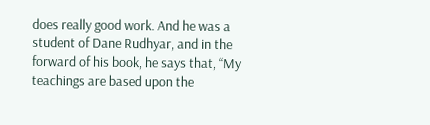does really good work. And he was a student of Dane Rudhyar, and in the forward of his book, he says that, “My teachings are based upon the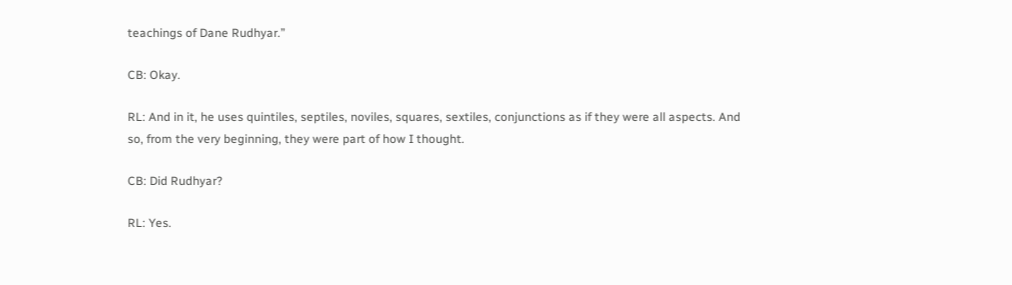teachings of Dane Rudhyar.”

CB: Okay.

RL: And in it, he uses quintiles, septiles, noviles, squares, sextiles, conjunctions as if they were all aspects. And so, from the very beginning, they were part of how I thought.

CB: Did Rudhyar?

RL: Yes.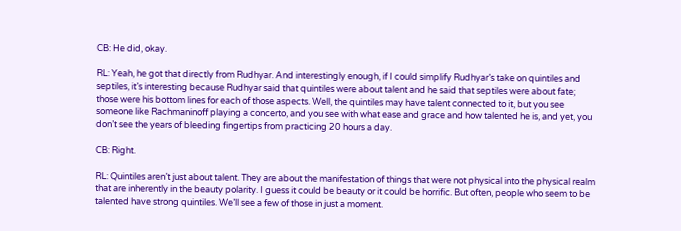CB: He did, okay.

RL: Yeah, he got that directly from Rudhyar. And interestingly enough, if I could simplify Rudhyar’s take on quintiles and septiles, it’s interesting because Rudhyar said that quintiles were about talent and he said that septiles were about fate; those were his bottom lines for each of those aspects. Well, the quintiles may have talent connected to it, but you see someone like Rachmaninoff playing a concerto, and you see with what ease and grace and how talented he is, and yet, you don’t see the years of bleeding fingertips from practicing 20 hours a day.

CB: Right.

RL: Quintiles aren’t just about talent. They are about the manifestation of things that were not physical into the physical realm that are inherently in the beauty polarity. I guess it could be beauty or it could be horrific. But often, people who seem to be talented have strong quintiles. We’ll see a few of those in just a moment.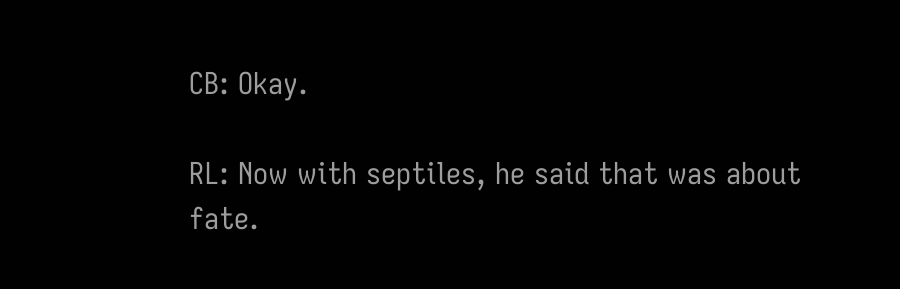CB: Okay.

RL: Now with septiles, he said that was about fate.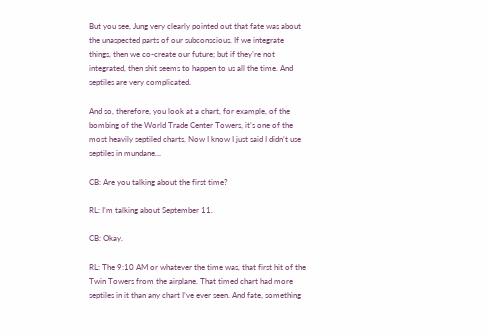But you see, Jung very clearly pointed out that fate was about the unaspected parts of our subconscious. If we integrate things, then we co-create our future; but if they’re not integrated, then shit seems to happen to us all the time. And septiles are very complicated.

And so, therefore, you look at a chart, for example, of the bombing of the World Trade Center Towers, it’s one of the most heavily septiled charts. Now I know I just said I didn’t use septiles in mundane…

CB: Are you talking about the first time?

RL: I’m talking about September 11.

CB: Okay.

RL: The 9:10 AM or whatever the time was, that first hit of the Twin Towers from the airplane. That timed chart had more septiles in it than any chart I’ve ever seen. And fate, something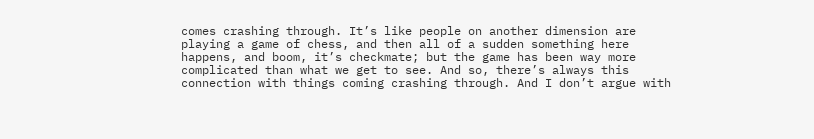comes crashing through. It’s like people on another dimension are playing a game of chess, and then all of a sudden something here happens, and boom, it’s checkmate; but the game has been way more complicated than what we get to see. And so, there’s always this connection with things coming crashing through. And I don’t argue with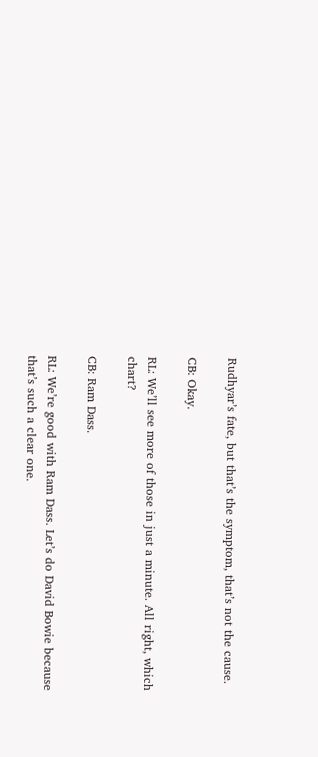Rudhyar’s fate, but that’s the symptom, that’s not the cause.

CB: Okay.

RL: We’ll see more of those in just a minute. All right, which chart?

CB: Ram Dass.

RL: We’re good with Ram Dass. Let’s do David Bowie because that’s such a clear one.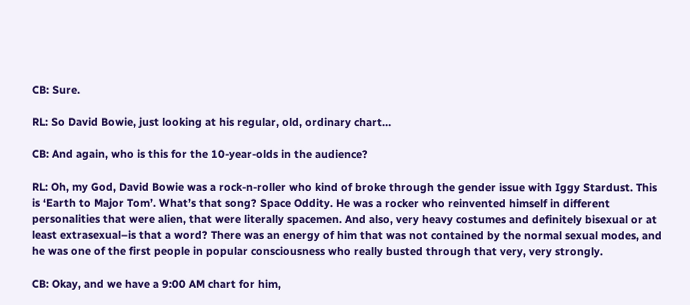CB: Sure.

RL: So David Bowie, just looking at his regular, old, ordinary chart…

CB: And again, who is this for the 10-year-olds in the audience?

RL: Oh, my God, David Bowie was a rock-n-roller who kind of broke through the gender issue with Iggy Stardust. This is ‘Earth to Major Tom’. What’s that song? Space Oddity. He was a rocker who reinvented himself in different personalities that were alien, that were literally spacemen. And also, very heavy costumes and definitely bisexual or at least extrasexual–is that a word? There was an energy of him that was not contained by the normal sexual modes, and he was one of the first people in popular consciousness who really busted through that very, very strongly.

CB: Okay, and we have a 9:00 AM chart for him,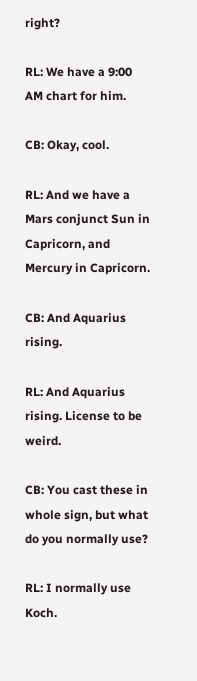right?

RL: We have a 9:00 AM chart for him.

CB: Okay, cool.

RL: And we have a Mars conjunct Sun in Capricorn, and Mercury in Capricorn.

CB: And Aquarius rising.

RL: And Aquarius rising. License to be weird.

CB: You cast these in whole sign, but what do you normally use?

RL: I normally use Koch.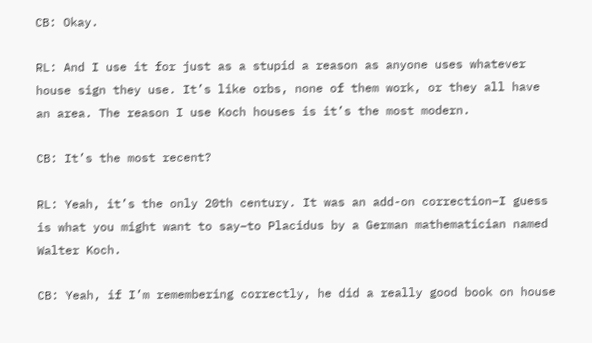CB: Okay.

RL: And I use it for just as a stupid a reason as anyone uses whatever house sign they use. It’s like orbs, none of them work, or they all have an area. The reason I use Koch houses is it’s the most modern.

CB: It’s the most recent?

RL: Yeah, it’s the only 20th century. It was an add-on correction–I guess is what you might want to say–to Placidus by a German mathematician named Walter Koch.

CB: Yeah, if I’m remembering correctly, he did a really good book on house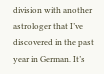division with another astrologer that I’ve discovered in the past year in German. It’s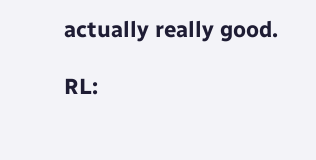actually really good.

RL: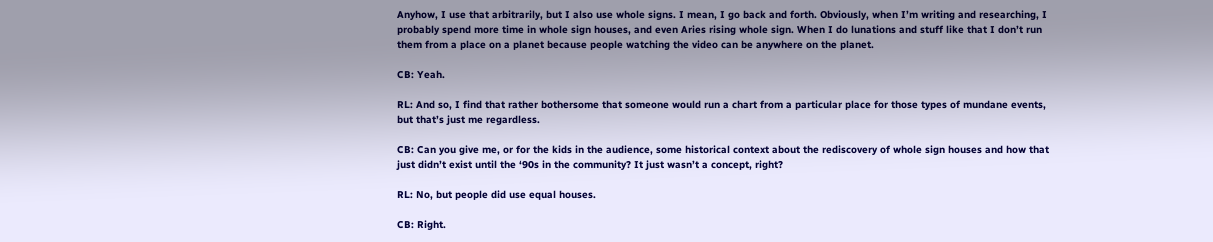Anyhow, I use that arbitrarily, but I also use whole signs. I mean, I go back and forth. Obviously, when I’m writing and researching, I probably spend more time in whole sign houses, and even Aries rising whole sign. When I do lunations and stuff like that I don’t run them from a place on a planet because people watching the video can be anywhere on the planet.

CB: Yeah.

RL: And so, I find that rather bothersome that someone would run a chart from a particular place for those types of mundane events, but that’s just me regardless.

CB: Can you give me, or for the kids in the audience, some historical context about the rediscovery of whole sign houses and how that just didn’t exist until the ‘90s in the community? It just wasn’t a concept, right?

RL: No, but people did use equal houses.

CB: Right.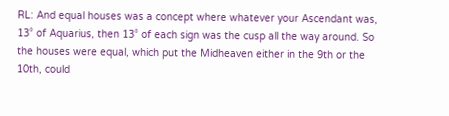RL: And equal houses was a concept where whatever your Ascendant was, 13° of Aquarius, then 13° of each sign was the cusp all the way around. So the houses were equal, which put the Midheaven either in the 9th or the 10th, could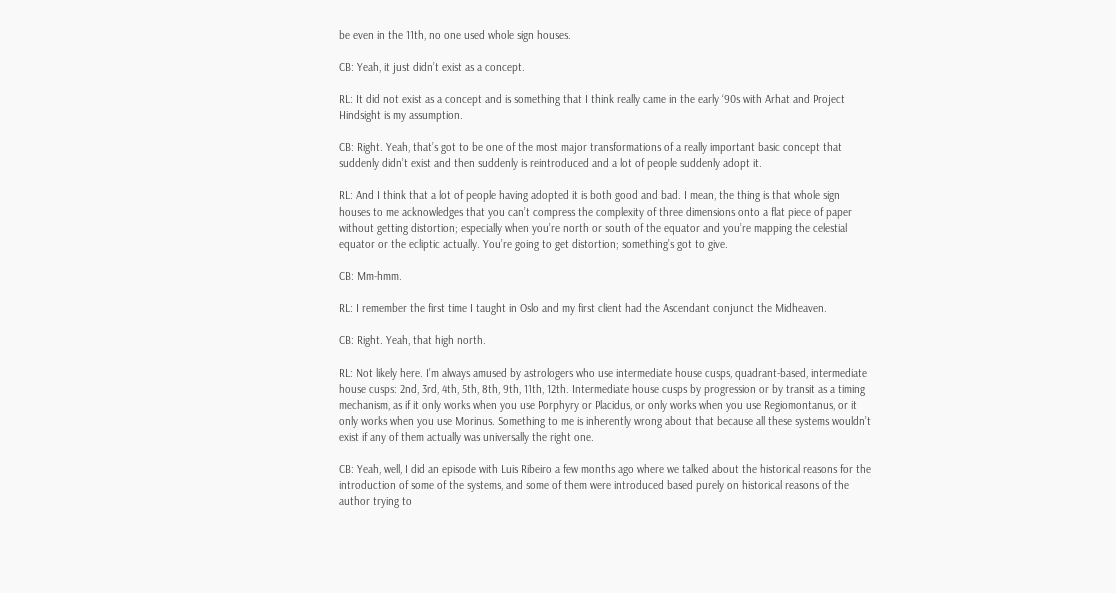be even in the 11th, no one used whole sign houses.

CB: Yeah, it just didn’t exist as a concept.

RL: It did not exist as a concept and is something that I think really came in the early ‘90s with Arhat and Project Hindsight is my assumption.

CB: Right. Yeah, that’s got to be one of the most major transformations of a really important basic concept that suddenly didn’t exist and then suddenly is reintroduced and a lot of people suddenly adopt it.

RL: And I think that a lot of people having adopted it is both good and bad. I mean, the thing is that whole sign houses to me acknowledges that you can’t compress the complexity of three dimensions onto a flat piece of paper without getting distortion; especially when you’re north or south of the equator and you’re mapping the celestial equator or the ecliptic actually. You’re going to get distortion; something’s got to give.

CB: Mm-hmm.

RL: I remember the first time I taught in Oslo and my first client had the Ascendant conjunct the Midheaven.

CB: Right. Yeah, that high north.

RL: Not likely here. I’m always amused by astrologers who use intermediate house cusps, quadrant-based, intermediate house cusps: 2nd, 3rd, 4th, 5th, 8th, 9th, 11th, 12th. Intermediate house cusps by progression or by transit as a timing mechanism, as if it only works when you use Porphyry or Placidus, or only works when you use Regiomontanus, or it only works when you use Morinus. Something to me is inherently wrong about that because all these systems wouldn’t exist if any of them actually was universally the right one.

CB: Yeah, well, I did an episode with Luis Ribeiro a few months ago where we talked about the historical reasons for the introduction of some of the systems, and some of them were introduced based purely on historical reasons of the author trying to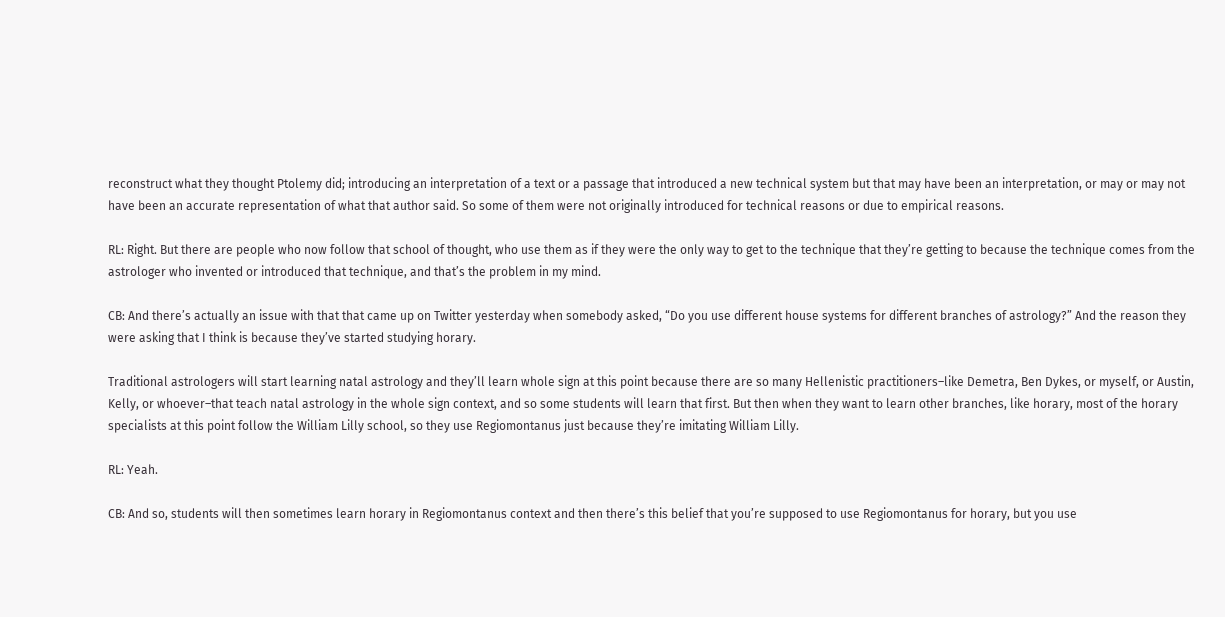reconstruct what they thought Ptolemy did; introducing an interpretation of a text or a passage that introduced a new technical system but that may have been an interpretation, or may or may not have been an accurate representation of what that author said. So some of them were not originally introduced for technical reasons or due to empirical reasons.

RL: Right. But there are people who now follow that school of thought, who use them as if they were the only way to get to the technique that they’re getting to because the technique comes from the astrologer who invented or introduced that technique, and that’s the problem in my mind.

CB: And there’s actually an issue with that that came up on Twitter yesterday when somebody asked, “Do you use different house systems for different branches of astrology?” And the reason they were asking that I think is because they’ve started studying horary.

Traditional astrologers will start learning natal astrology and they’ll learn whole sign at this point because there are so many Hellenistic practitioners–like Demetra, Ben Dykes, or myself, or Austin, Kelly, or whoever–that teach natal astrology in the whole sign context, and so some students will learn that first. But then when they want to learn other branches, like horary, most of the horary specialists at this point follow the William Lilly school, so they use Regiomontanus just because they’re imitating William Lilly.

RL: Yeah.

CB: And so, students will then sometimes learn horary in Regiomontanus context and then there’s this belief that you’re supposed to use Regiomontanus for horary, but you use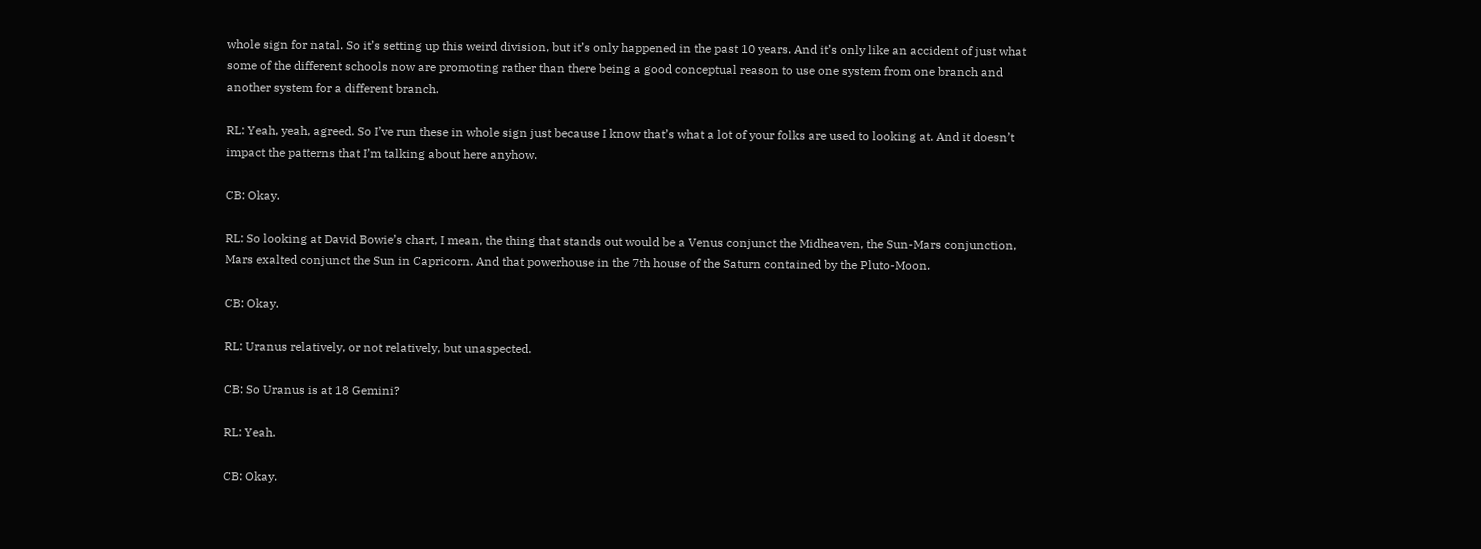whole sign for natal. So it’s setting up this weird division, but it’s only happened in the past 10 years. And it’s only like an accident of just what some of the different schools now are promoting rather than there being a good conceptual reason to use one system from one branch and another system for a different branch.

RL: Yeah, yeah, agreed. So I’ve run these in whole sign just because I know that’s what a lot of your folks are used to looking at. And it doesn’t impact the patterns that I’m talking about here anyhow.

CB: Okay.

RL: So looking at David Bowie’s chart, I mean, the thing that stands out would be a Venus conjunct the Midheaven, the Sun-Mars conjunction, Mars exalted conjunct the Sun in Capricorn. And that powerhouse in the 7th house of the Saturn contained by the Pluto-Moon.

CB: Okay.

RL: Uranus relatively, or not relatively, but unaspected.

CB: So Uranus is at 18 Gemini?

RL: Yeah.

CB: Okay.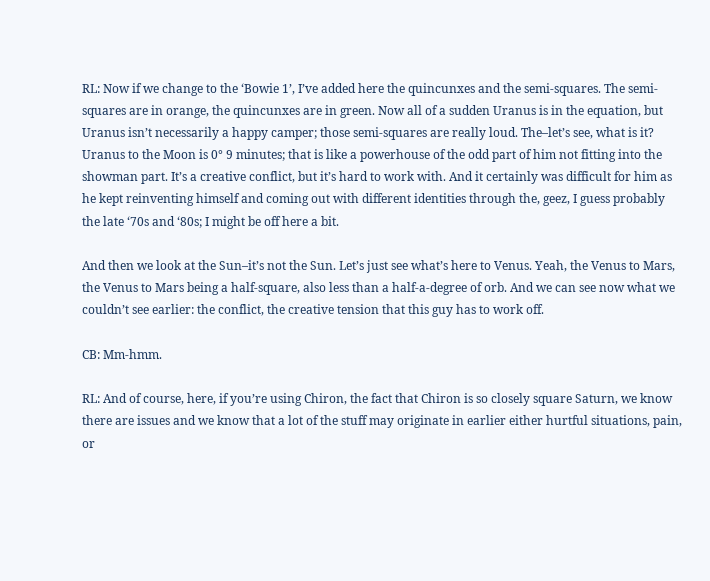RL: Now if we change to the ‘Bowie 1’, I’ve added here the quincunxes and the semi-squares. The semi-squares are in orange, the quincunxes are in green. Now all of a sudden Uranus is in the equation, but Uranus isn’t necessarily a happy camper; those semi-squares are really loud. The–let’s see, what is it? Uranus to the Moon is 0° 9 minutes; that is like a powerhouse of the odd part of him not fitting into the showman part. It’s a creative conflict, but it’s hard to work with. And it certainly was difficult for him as he kept reinventing himself and coming out with different identities through the, geez, I guess probably the late ‘70s and ‘80s; I might be off here a bit.

And then we look at the Sun–it’s not the Sun. Let’s just see what’s here to Venus. Yeah, the Venus to Mars, the Venus to Mars being a half-square, also less than a half-a-degree of orb. And we can see now what we couldn’t see earlier: the conflict, the creative tension that this guy has to work off.

CB: Mm-hmm.

RL: And of course, here, if you’re using Chiron, the fact that Chiron is so closely square Saturn, we know there are issues and we know that a lot of the stuff may originate in earlier either hurtful situations, pain, or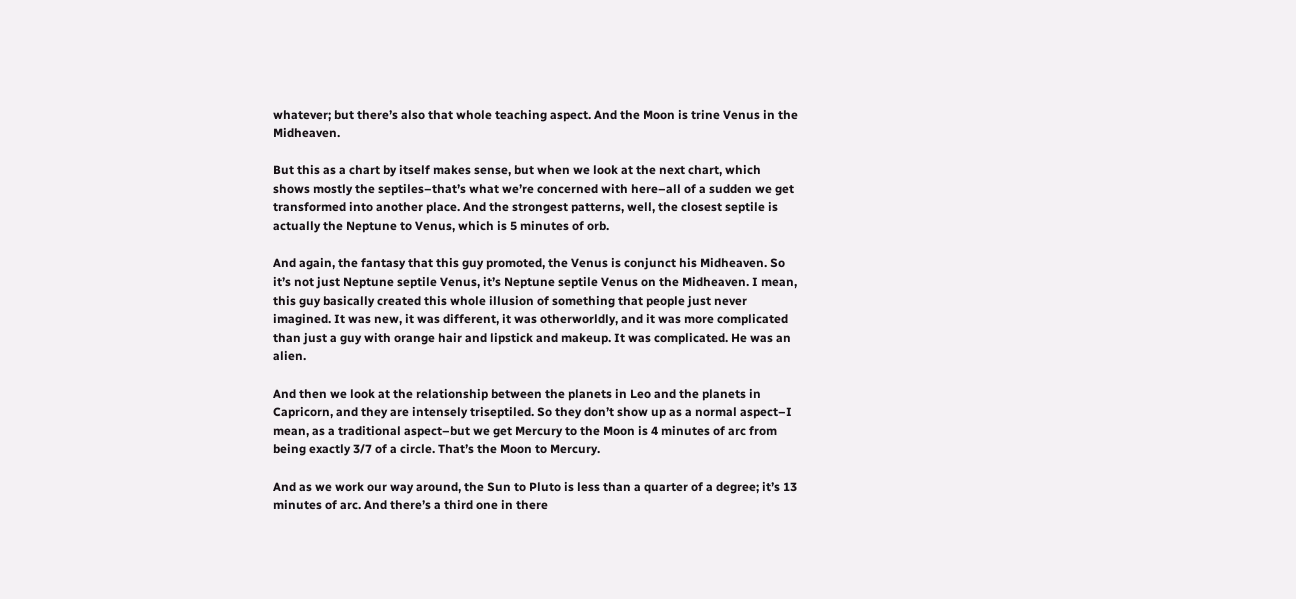whatever; but there’s also that whole teaching aspect. And the Moon is trine Venus in the Midheaven.

But this as a chart by itself makes sense, but when we look at the next chart, which shows mostly the septiles–that’s what we’re concerned with here–all of a sudden we get transformed into another place. And the strongest patterns, well, the closest septile is actually the Neptune to Venus, which is 5 minutes of orb.

And again, the fantasy that this guy promoted, the Venus is conjunct his Midheaven. So it’s not just Neptune septile Venus, it’s Neptune septile Venus on the Midheaven. I mean, this guy basically created this whole illusion of something that people just never imagined. It was new, it was different, it was otherworldly, and it was more complicated than just a guy with orange hair and lipstick and makeup. It was complicated. He was an alien.

And then we look at the relationship between the planets in Leo and the planets in Capricorn, and they are intensely triseptiled. So they don’t show up as a normal aspect–I mean, as a traditional aspect–but we get Mercury to the Moon is 4 minutes of arc from being exactly 3/7 of a circle. That’s the Moon to Mercury.

And as we work our way around, the Sun to Pluto is less than a quarter of a degree; it’s 13 minutes of arc. And there’s a third one in there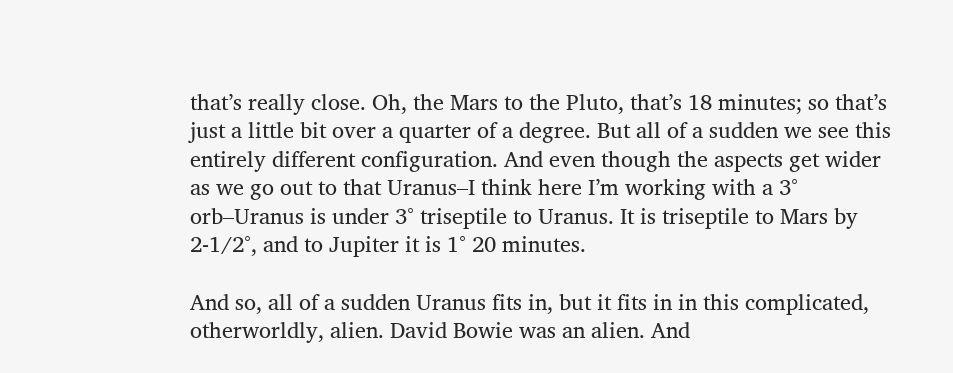that’s really close. Oh, the Mars to the Pluto, that’s 18 minutes; so that’s just a little bit over a quarter of a degree. But all of a sudden we see this entirely different configuration. And even though the aspects get wider as we go out to that Uranus–I think here I’m working with a 3° orb–Uranus is under 3° triseptile to Uranus. It is triseptile to Mars by 2-1/2°, and to Jupiter it is 1° 20 minutes.

And so, all of a sudden Uranus fits in, but it fits in in this complicated, otherworldly, alien. David Bowie was an alien. And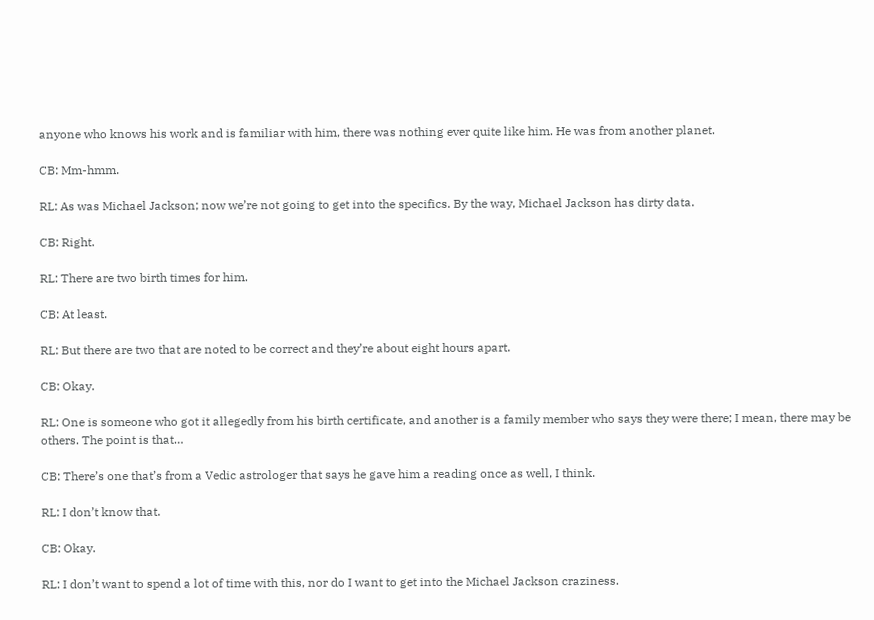anyone who knows his work and is familiar with him, there was nothing ever quite like him. He was from another planet.

CB: Mm-hmm.

RL: As was Michael Jackson; now we’re not going to get into the specifics. By the way, Michael Jackson has dirty data.

CB: Right.

RL: There are two birth times for him.

CB: At least.

RL: But there are two that are noted to be correct and they’re about eight hours apart.

CB: Okay.

RL: One is someone who got it allegedly from his birth certificate, and another is a family member who says they were there; I mean, there may be others. The point is that…

CB: There’s one that’s from a Vedic astrologer that says he gave him a reading once as well, I think.

RL: I don’t know that.

CB: Okay.

RL: I don’t want to spend a lot of time with this, nor do I want to get into the Michael Jackson craziness.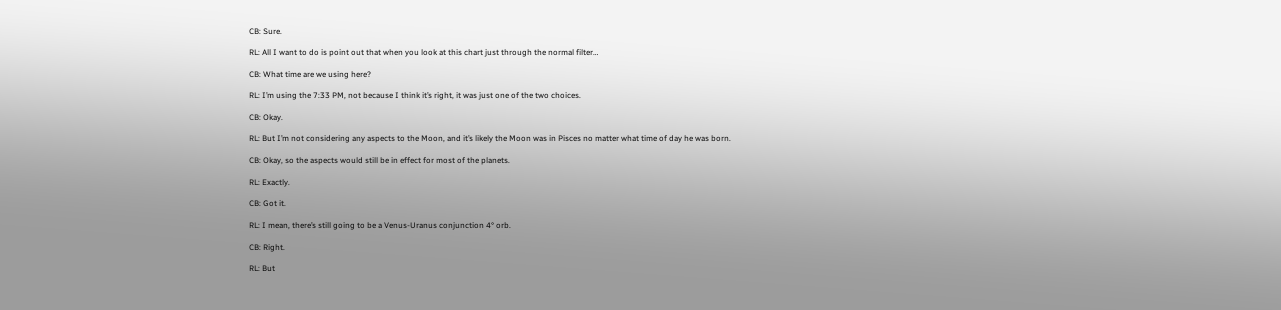CB: Sure.

RL: All I want to do is point out that when you look at this chart just through the normal filter…

CB: What time are we using here?

RL: I’m using the 7:33 PM, not because I think it’s right, it was just one of the two choices.

CB: Okay.

RL: But I’m not considering any aspects to the Moon, and it’s likely the Moon was in Pisces no matter what time of day he was born.

CB: Okay, so the aspects would still be in effect for most of the planets.

RL: Exactly.

CB: Got it.

RL: I mean, there’s still going to be a Venus-Uranus conjunction 4° orb.

CB: Right.

RL: But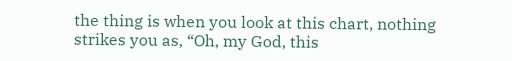the thing is when you look at this chart, nothing strikes you as, “Oh, my God, this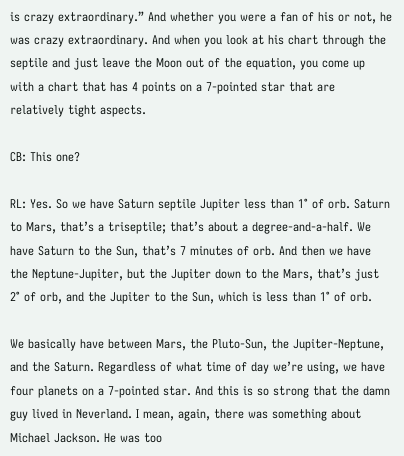is crazy extraordinary.” And whether you were a fan of his or not, he was crazy extraordinary. And when you look at his chart through the septile and just leave the Moon out of the equation, you come up with a chart that has 4 points on a 7-pointed star that are relatively tight aspects.

CB: This one?

RL: Yes. So we have Saturn septile Jupiter less than 1° of orb. Saturn to Mars, that’s a triseptile; that’s about a degree-and-a-half. We have Saturn to the Sun, that’s 7 minutes of orb. And then we have the Neptune-Jupiter, but the Jupiter down to the Mars, that’s just 2° of orb, and the Jupiter to the Sun, which is less than 1° of orb.

We basically have between Mars, the Pluto-Sun, the Jupiter-Neptune, and the Saturn. Regardless of what time of day we’re using, we have four planets on a 7-pointed star. And this is so strong that the damn guy lived in Neverland. I mean, again, there was something about Michael Jackson. He was too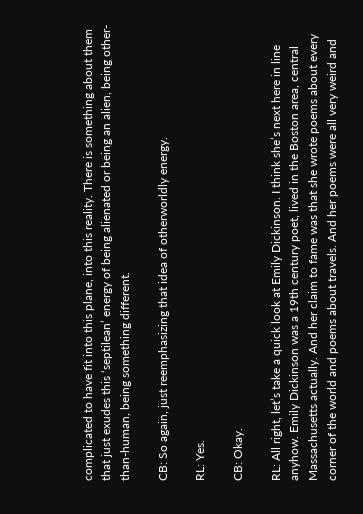complicated to have fit into this plane, into this reality. There is something about them that just exudes this ‘septilean’ energy of being alienated or being an alien, being other-than-human, being something different.

CB: So again, just reemphasizing that idea of otherworldly energy.

RL: Yes.

CB: Okay.

RL: All right, let’s take a quick look at Emily Dickinson. I think she’s next here in line anyhow. Emily Dickinson was a 19th century poet, lived in the Boston area, central Massachusetts actually. And her claim to fame was that she wrote poems about every corner of the world and poems about travels. And her poems were all very weird and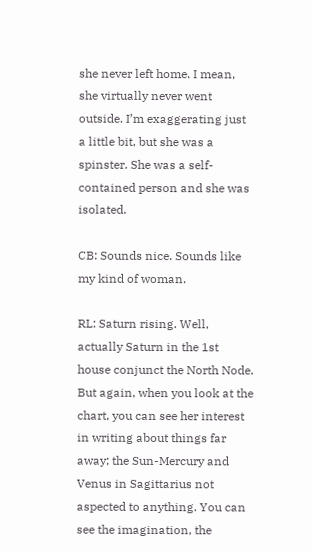she never left home. I mean, she virtually never went outside. I’m exaggerating just a little bit, but she was a spinster. She was a self-contained person and she was isolated.

CB: Sounds nice. Sounds like my kind of woman.

RL: Saturn rising. Well, actually Saturn in the 1st house conjunct the North Node. But again, when you look at the chart, you can see her interest in writing about things far away; the Sun-Mercury and Venus in Sagittarius not aspected to anything. You can see the imagination, the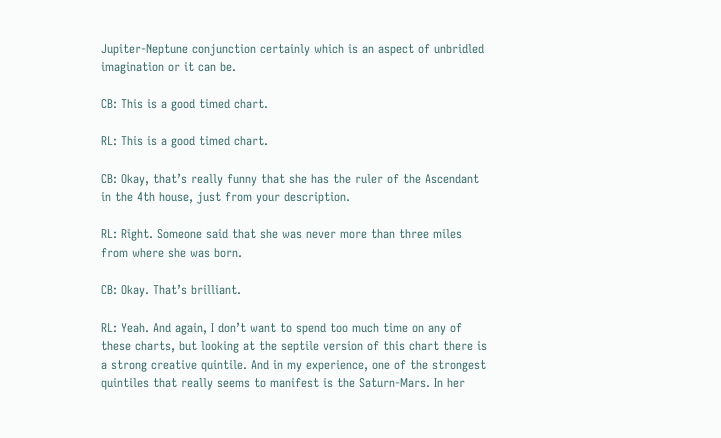Jupiter-Neptune conjunction certainly which is an aspect of unbridled imagination or it can be.

CB: This is a good timed chart.

RL: This is a good timed chart.

CB: Okay, that’s really funny that she has the ruler of the Ascendant in the 4th house, just from your description.

RL: Right. Someone said that she was never more than three miles from where she was born.

CB: Okay. That’s brilliant.

RL: Yeah. And again, I don’t want to spend too much time on any of these charts, but looking at the septile version of this chart there is a strong creative quintile. And in my experience, one of the strongest quintiles that really seems to manifest is the Saturn-Mars. In her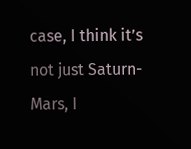case, I think it’s not just Saturn-Mars, I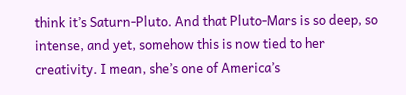think it’s Saturn-Pluto. And that Pluto-Mars is so deep, so intense, and yet, somehow this is now tied to her creativity. I mean, she’s one of America’s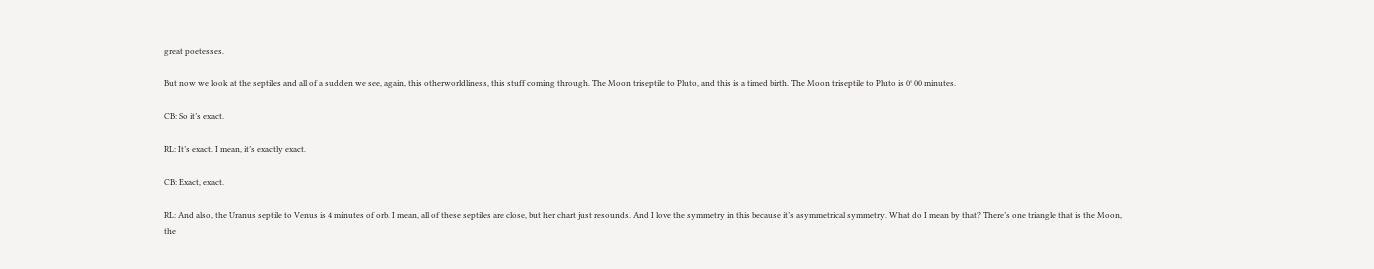great poetesses.

But now we look at the septiles and all of a sudden we see, again, this otherworldliness, this stuff coming through. The Moon triseptile to Pluto, and this is a timed birth. The Moon triseptile to Pluto is 0° 00 minutes.

CB: So it’s exact.

RL: It’s exact. I mean, it’s exactly exact.

CB: Exact, exact.

RL: And also, the Uranus septile to Venus is 4 minutes of orb. I mean, all of these septiles are close, but her chart just resounds. And I love the symmetry in this because it’s asymmetrical symmetry. What do I mean by that? There’s one triangle that is the Moon, the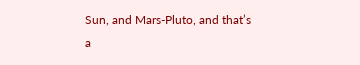Sun, and Mars-Pluto, and that’s a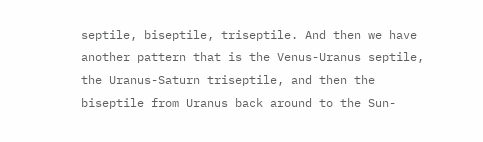septile, biseptile, triseptile. And then we have another pattern that is the Venus-Uranus septile, the Uranus-Saturn triseptile, and then the biseptile from Uranus back around to the Sun-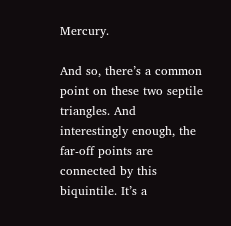Mercury.

And so, there’s a common point on these two septile triangles. And interestingly enough, the far-off points are connected by this biquintile. It’s a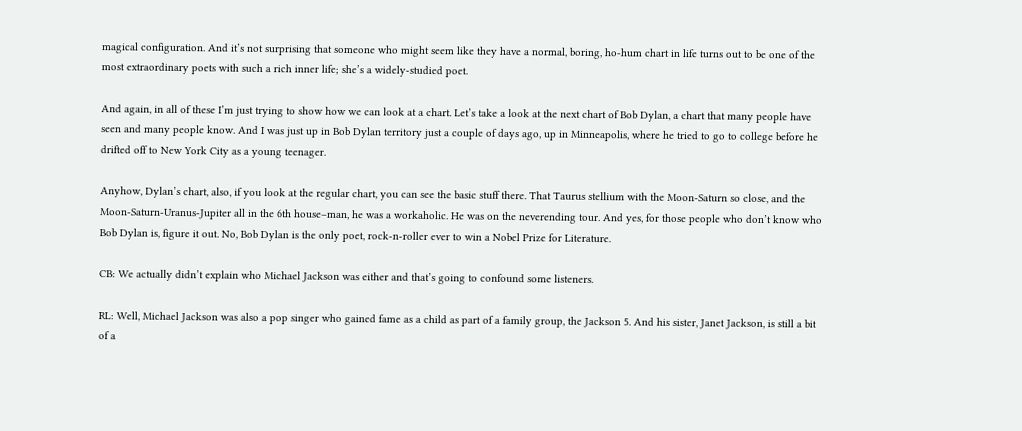magical configuration. And it’s not surprising that someone who might seem like they have a normal, boring, ho-hum chart in life turns out to be one of the most extraordinary poets with such a rich inner life; she’s a widely-studied poet.

And again, in all of these I’m just trying to show how we can look at a chart. Let’s take a look at the next chart of Bob Dylan, a chart that many people have seen and many people know. And I was just up in Bob Dylan territory just a couple of days ago, up in Minneapolis, where he tried to go to college before he drifted off to New York City as a young teenager.

Anyhow, Dylan’s chart, also, if you look at the regular chart, you can see the basic stuff there. That Taurus stellium with the Moon-Saturn so close, and the Moon-Saturn-Uranus-Jupiter all in the 6th house–man, he was a workaholic. He was on the neverending tour. And yes, for those people who don’t know who Bob Dylan is, figure it out. No, Bob Dylan is the only poet, rock-n-roller ever to win a Nobel Prize for Literature.

CB: We actually didn’t explain who Michael Jackson was either and that’s going to confound some listeners.

RL: Well, Michael Jackson was also a pop singer who gained fame as a child as part of a family group, the Jackson 5. And his sister, Janet Jackson, is still a bit of a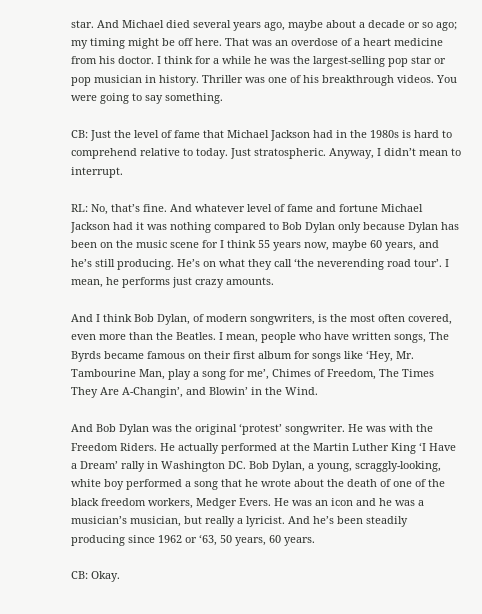star. And Michael died several years ago, maybe about a decade or so ago; my timing might be off here. That was an overdose of a heart medicine from his doctor. I think for a while he was the largest-selling pop star or pop musician in history. Thriller was one of his breakthrough videos. You were going to say something.

CB: Just the level of fame that Michael Jackson had in the 1980s is hard to comprehend relative to today. Just stratospheric. Anyway, I didn’t mean to interrupt.

RL: No, that’s fine. And whatever level of fame and fortune Michael Jackson had it was nothing compared to Bob Dylan only because Dylan has been on the music scene for I think 55 years now, maybe 60 years, and he’s still producing. He’s on what they call ‘the neverending road tour’. I mean, he performs just crazy amounts.

And I think Bob Dylan, of modern songwriters, is the most often covered, even more than the Beatles. I mean, people who have written songs, The Byrds became famous on their first album for songs like ‘Hey, Mr. Tambourine Man, play a song for me’, Chimes of Freedom, The Times They Are A-Changin’, and Blowin’ in the Wind.

And Bob Dylan was the original ‘protest’ songwriter. He was with the Freedom Riders. He actually performed at the Martin Luther King ‘I Have a Dream’ rally in Washington DC. Bob Dylan, a young, scraggly-looking, white boy performed a song that he wrote about the death of one of the black freedom workers, Medger Evers. He was an icon and he was a musician’s musician, but really a lyricist. And he’s been steadily producing since 1962 or ‘63, 50 years, 60 years.

CB: Okay.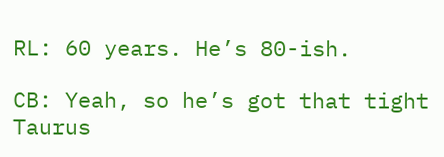RL: 60 years. He’s 80-ish.

CB: Yeah, so he’s got that tight Taurus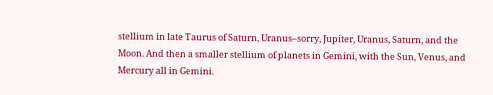stellium in late Taurus of Saturn, Uranus–sorry, Jupiter, Uranus, Saturn, and the Moon. And then a smaller stellium of planets in Gemini, with the Sun, Venus, and Mercury all in Gemini.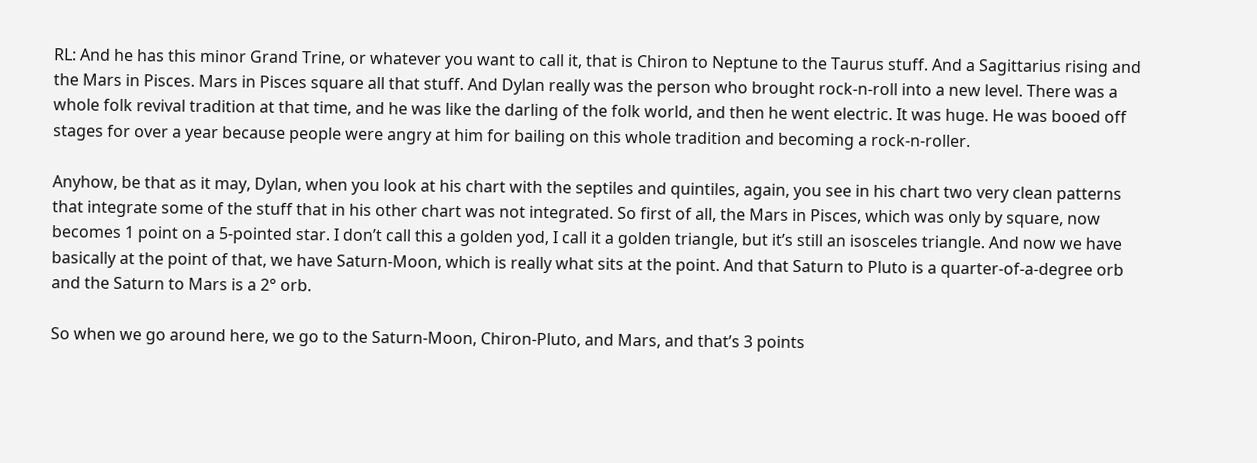RL: And he has this minor Grand Trine, or whatever you want to call it, that is Chiron to Neptune to the Taurus stuff. And a Sagittarius rising and the Mars in Pisces. Mars in Pisces square all that stuff. And Dylan really was the person who brought rock-n-roll into a new level. There was a whole folk revival tradition at that time, and he was like the darling of the folk world, and then he went electric. It was huge. He was booed off stages for over a year because people were angry at him for bailing on this whole tradition and becoming a rock-n-roller.

Anyhow, be that as it may, Dylan, when you look at his chart with the septiles and quintiles, again, you see in his chart two very clean patterns that integrate some of the stuff that in his other chart was not integrated. So first of all, the Mars in Pisces, which was only by square, now becomes 1 point on a 5-pointed star. I don’t call this a golden yod, I call it a golden triangle, but it’s still an isosceles triangle. And now we have basically at the point of that, we have Saturn-Moon, which is really what sits at the point. And that Saturn to Pluto is a quarter-of-a-degree orb and the Saturn to Mars is a 2° orb.

So when we go around here, we go to the Saturn-Moon, Chiron-Pluto, and Mars, and that’s 3 points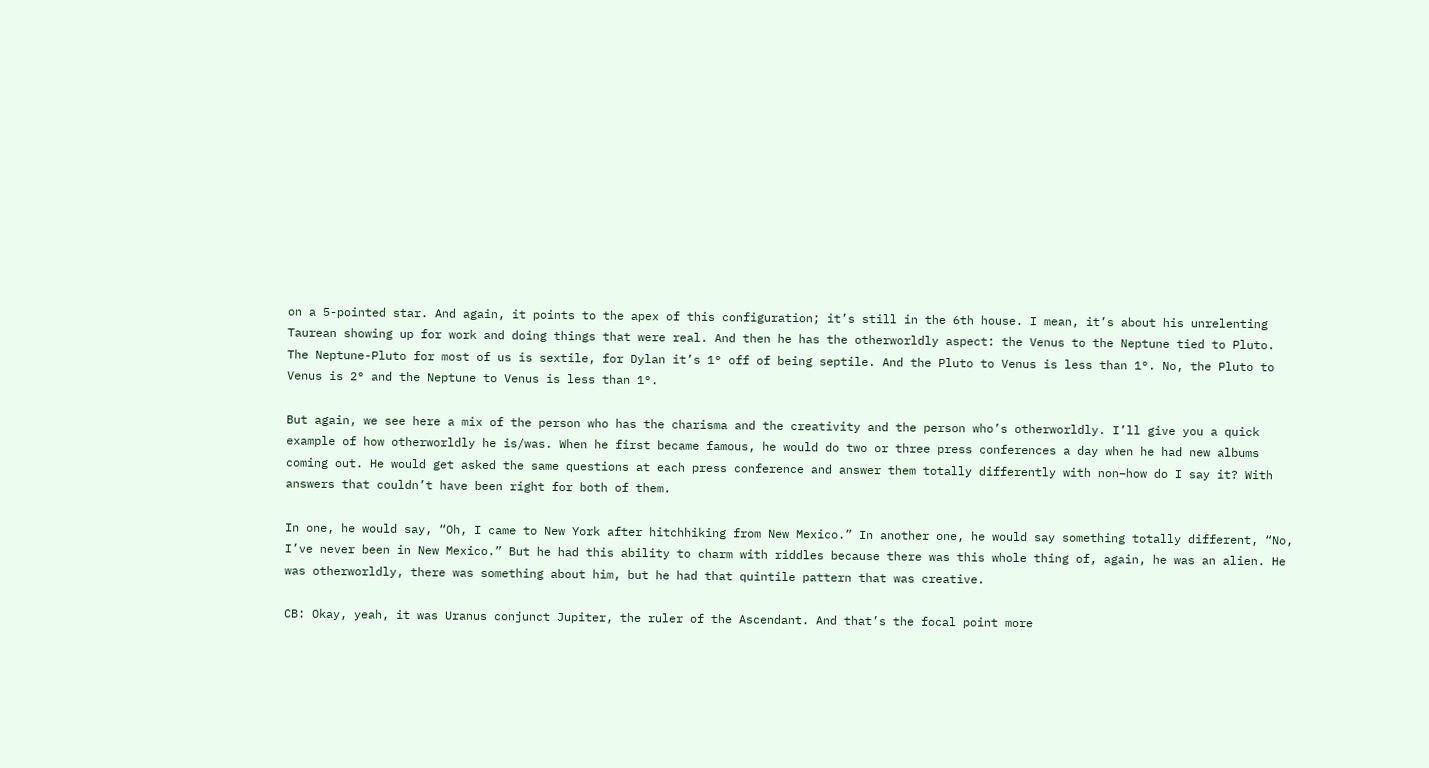on a 5-pointed star. And again, it points to the apex of this configuration; it’s still in the 6th house. I mean, it’s about his unrelenting Taurean showing up for work and doing things that were real. And then he has the otherworldly aspect: the Venus to the Neptune tied to Pluto. The Neptune-Pluto for most of us is sextile, for Dylan it’s 1° off of being septile. And the Pluto to Venus is less than 1°. No, the Pluto to Venus is 2° and the Neptune to Venus is less than 1°.

But again, we see here a mix of the person who has the charisma and the creativity and the person who’s otherworldly. I’ll give you a quick example of how otherworldly he is/was. When he first became famous, he would do two or three press conferences a day when he had new albums coming out. He would get asked the same questions at each press conference and answer them totally differently with non–how do I say it? With answers that couldn’t have been right for both of them.

In one, he would say, “Oh, I came to New York after hitchhiking from New Mexico.” In another one, he would say something totally different, “No, I’ve never been in New Mexico.” But he had this ability to charm with riddles because there was this whole thing of, again, he was an alien. He was otherworldly, there was something about him, but he had that quintile pattern that was creative.

CB: Okay, yeah, it was Uranus conjunct Jupiter, the ruler of the Ascendant. And that’s the focal point more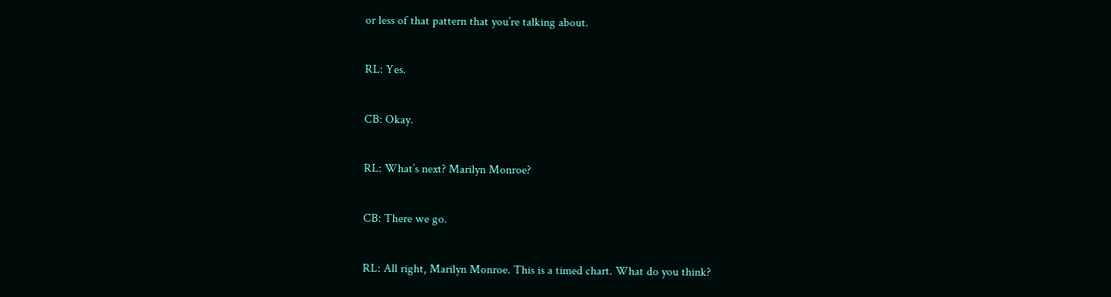or less of that pattern that you’re talking about.

RL: Yes.

CB: Okay.

RL: What’s next? Marilyn Monroe?

CB: There we go.

RL: All right, Marilyn Monroe. This is a timed chart. What do you think?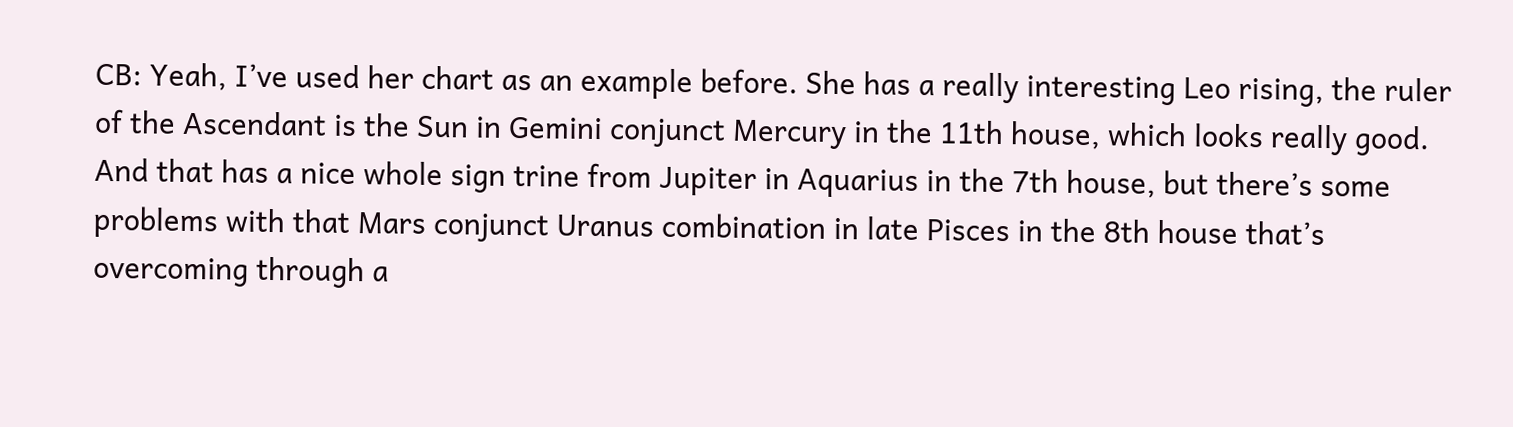CB: Yeah, I’ve used her chart as an example before. She has a really interesting Leo rising, the ruler of the Ascendant is the Sun in Gemini conjunct Mercury in the 11th house, which looks really good. And that has a nice whole sign trine from Jupiter in Aquarius in the 7th house, but there’s some problems with that Mars conjunct Uranus combination in late Pisces in the 8th house that’s overcoming through a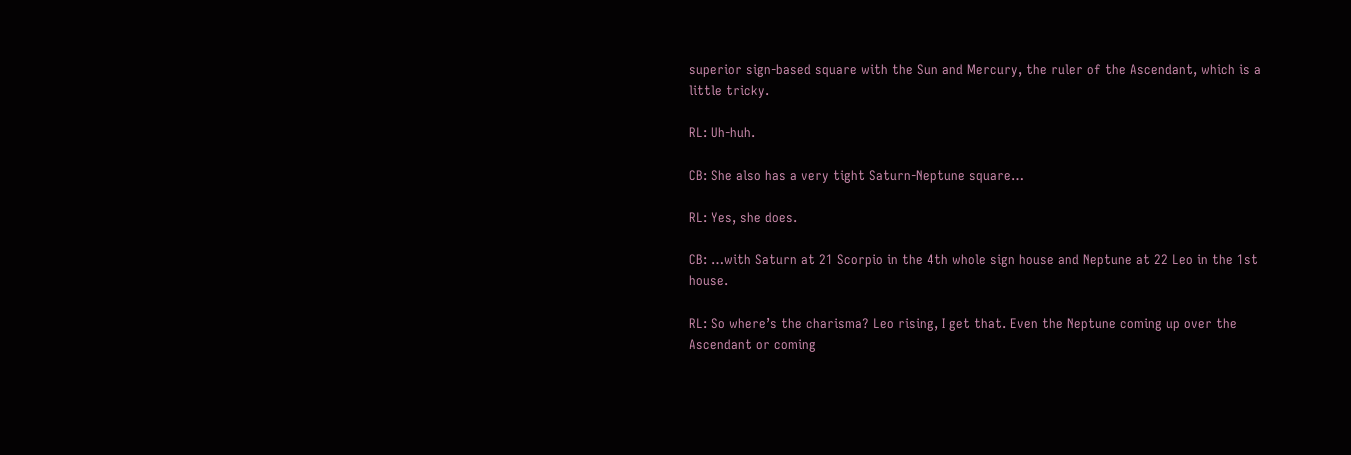superior sign-based square with the Sun and Mercury, the ruler of the Ascendant, which is a little tricky.

RL: Uh-huh.

CB: She also has a very tight Saturn-Neptune square…

RL: Yes, she does.

CB: …with Saturn at 21 Scorpio in the 4th whole sign house and Neptune at 22 Leo in the 1st house.

RL: So where’s the charisma? Leo rising, I get that. Even the Neptune coming up over the Ascendant or coming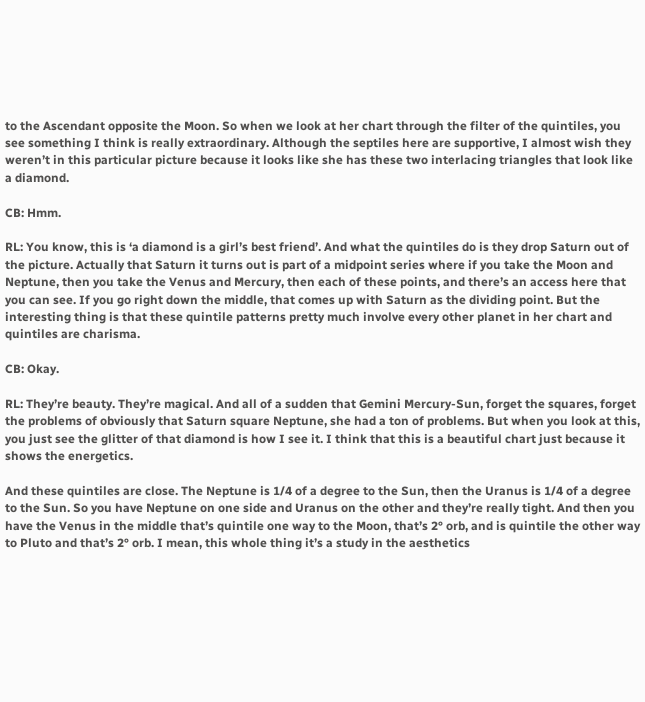to the Ascendant opposite the Moon. So when we look at her chart through the filter of the quintiles, you see something I think is really extraordinary. Although the septiles here are supportive, I almost wish they weren’t in this particular picture because it looks like she has these two interlacing triangles that look like a diamond.

CB: Hmm.

RL: You know, this is ‘a diamond is a girl’s best friend’. And what the quintiles do is they drop Saturn out of the picture. Actually that Saturn it turns out is part of a midpoint series where if you take the Moon and Neptune, then you take the Venus and Mercury, then each of these points, and there’s an access here that you can see. If you go right down the middle, that comes up with Saturn as the dividing point. But the interesting thing is that these quintile patterns pretty much involve every other planet in her chart and quintiles are charisma.

CB: Okay.

RL: They’re beauty. They’re magical. And all of a sudden that Gemini Mercury-Sun, forget the squares, forget the problems of obviously that Saturn square Neptune, she had a ton of problems. But when you look at this, you just see the glitter of that diamond is how I see it. I think that this is a beautiful chart just because it shows the energetics.

And these quintiles are close. The Neptune is 1/4 of a degree to the Sun, then the Uranus is 1/4 of a degree to the Sun. So you have Neptune on one side and Uranus on the other and they’re really tight. And then you have the Venus in the middle that’s quintile one way to the Moon, that’s 2° orb, and is quintile the other way to Pluto and that’s 2° orb. I mean, this whole thing it’s a study in the aesthetics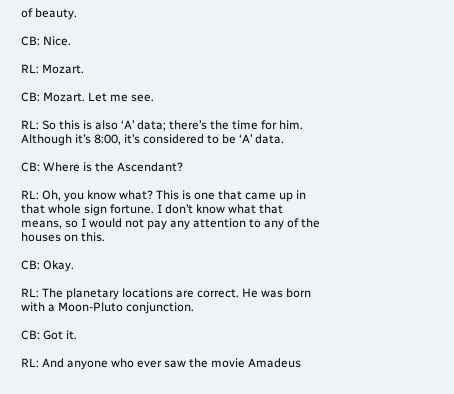of beauty.

CB: Nice.

RL: Mozart.

CB: Mozart. Let me see.

RL: So this is also ‘A’ data; there’s the time for him. Although it’s 8:00, it’s considered to be ‘A’ data.

CB: Where is the Ascendant?

RL: Oh, you know what? This is one that came up in that whole sign fortune. I don’t know what that means, so I would not pay any attention to any of the houses on this.

CB: Okay.

RL: The planetary locations are correct. He was born with a Moon-Pluto conjunction.

CB: Got it.

RL: And anyone who ever saw the movie Amadeus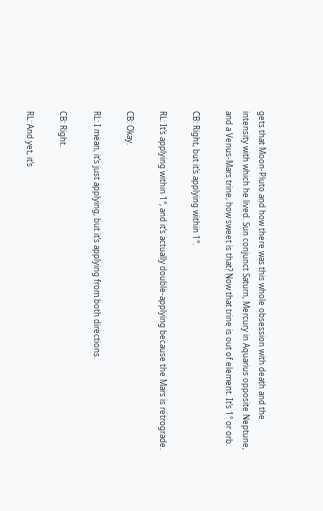gets that Moon-Pluto and how there was this whole obsession with death and the intensity with which he lived. Sun conjunct Saturn, Mercury in Aquarius opposite Neptune, and a Venus-Mars trine, how sweet is that? Now that trine is out of element. It’s 1° or orb.

CB: Right, but it’s applying within 1°.

RL: It’s applying within 1°, and it’s actually double-applying because the Mars is retrograde.

CB: Okay.

RL: I mean, it’s just applying, but it’s applying from both directions.

CB: Right.

RL: And yet, it’s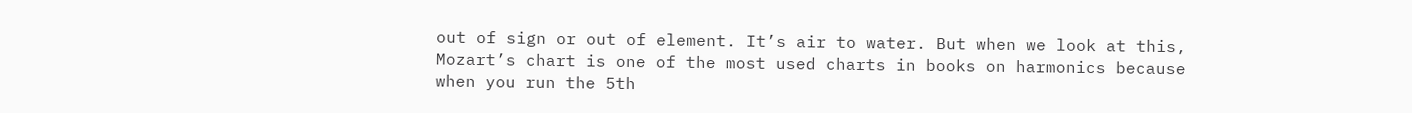out of sign or out of element. It’s air to water. But when we look at this, Mozart’s chart is one of the most used charts in books on harmonics because when you run the 5th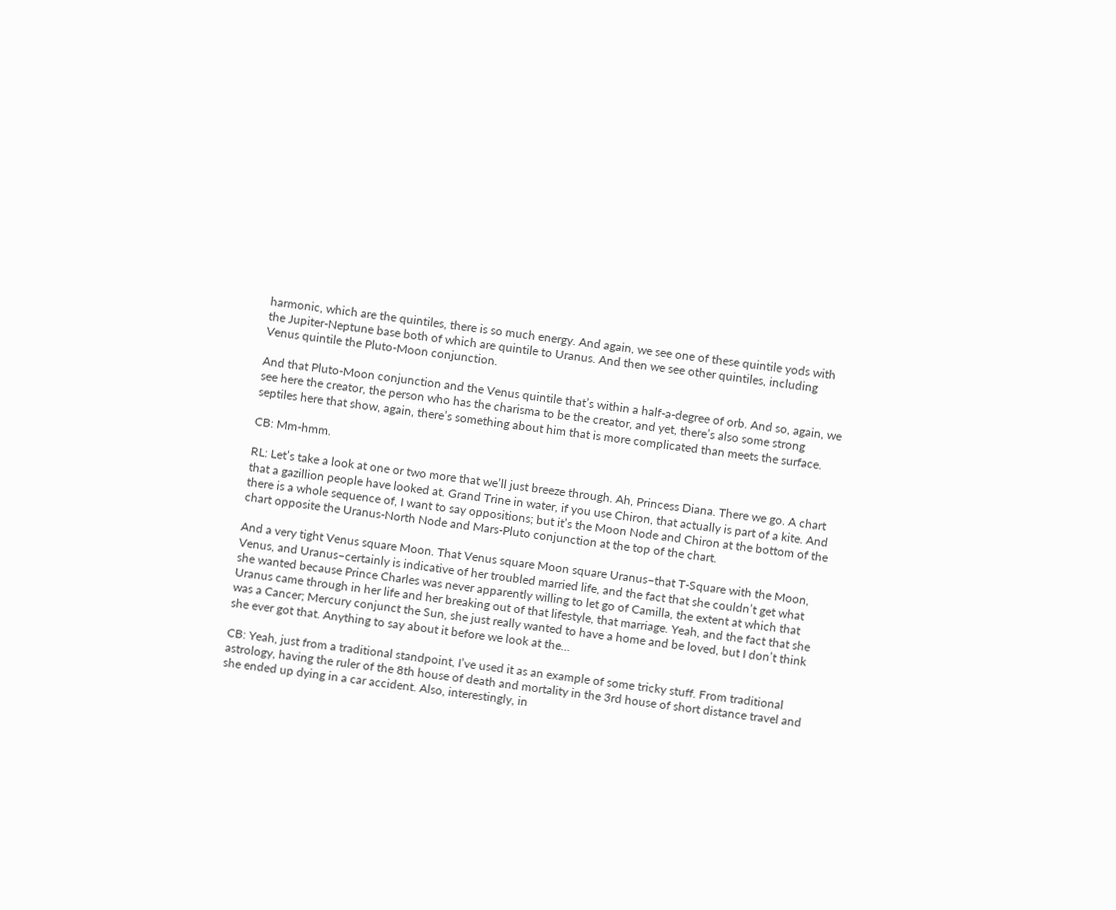harmonic, which are the quintiles, there is so much energy. And again, we see one of these quintile yods with the Jupiter-Neptune base both of which are quintile to Uranus. And then we see other quintiles, including Venus quintile the Pluto-Moon conjunction.

And that Pluto-Moon conjunction and the Venus quintile that’s within a half-a-degree of orb. And so, again, we see here the creator, the person who has the charisma to be the creator, and yet, there’s also some strong septiles here that show, again, there’s something about him that is more complicated than meets the surface.

CB: Mm-hmm.

RL: Let’s take a look at one or two more that we’ll just breeze through. Ah, Princess Diana. There we go. A chart that a gazillion people have looked at. Grand Trine in water, if you use Chiron, that actually is part of a kite. And there is a whole sequence of, I want to say oppositions; but it’s the Moon Node and Chiron at the bottom of the chart opposite the Uranus-North Node and Mars-Pluto conjunction at the top of the chart.

And a very tight Venus square Moon. That Venus square Moon square Uranus–that T-Square with the Moon, Venus, and Uranus–certainly is indicative of her troubled married life, and the fact that she couldn’t get what she wanted because Prince Charles was never apparently willing to let go of Camilla, the extent at which that Uranus came through in her life and her breaking out of that lifestyle, that marriage. Yeah, and the fact that she was a Cancer; Mercury conjunct the Sun, she just really wanted to have a home and be loved, but I don’t think she ever got that. Anything to say about it before we look at the…

CB: Yeah, just from a traditional standpoint, I’ve used it as an example of some tricky stuff. From traditional astrology, having the ruler of the 8th house of death and mortality in the 3rd house of short distance travel and she ended up dying in a car accident. Also, interestingly, in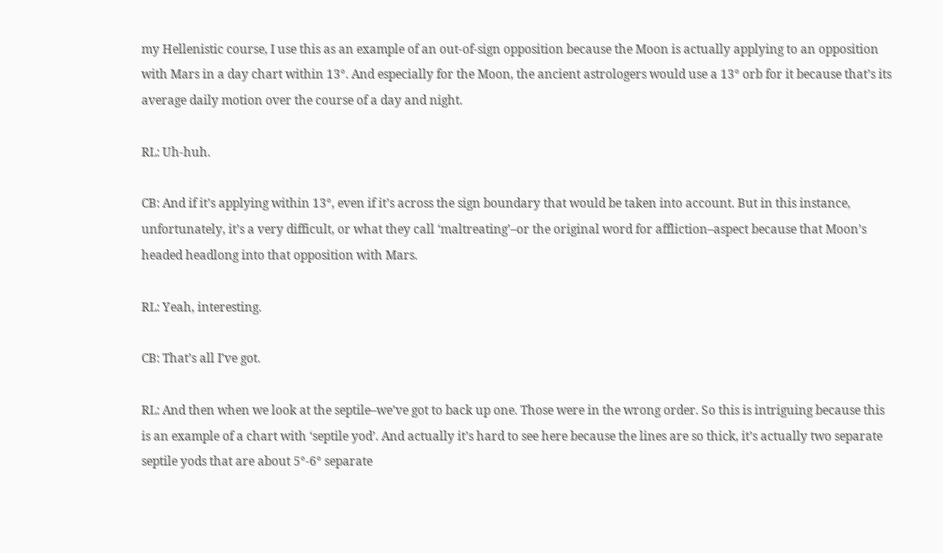my Hellenistic course, I use this as an example of an out-of-sign opposition because the Moon is actually applying to an opposition with Mars in a day chart within 13°. And especially for the Moon, the ancient astrologers would use a 13° orb for it because that’s its average daily motion over the course of a day and night.

RL: Uh-huh.

CB: And if it’s applying within 13°, even if it’s across the sign boundary that would be taken into account. But in this instance, unfortunately, it’s a very difficult, or what they call ‘maltreating’–or the original word for affliction–aspect because that Moon’s headed headlong into that opposition with Mars.

RL: Yeah, interesting.

CB: That’s all I’ve got.

RL: And then when we look at the septile–we’ve got to back up one. Those were in the wrong order. So this is intriguing because this is an example of a chart with ‘septile yod’. And actually it’s hard to see here because the lines are so thick, it’s actually two separate septile yods that are about 5°-6° separate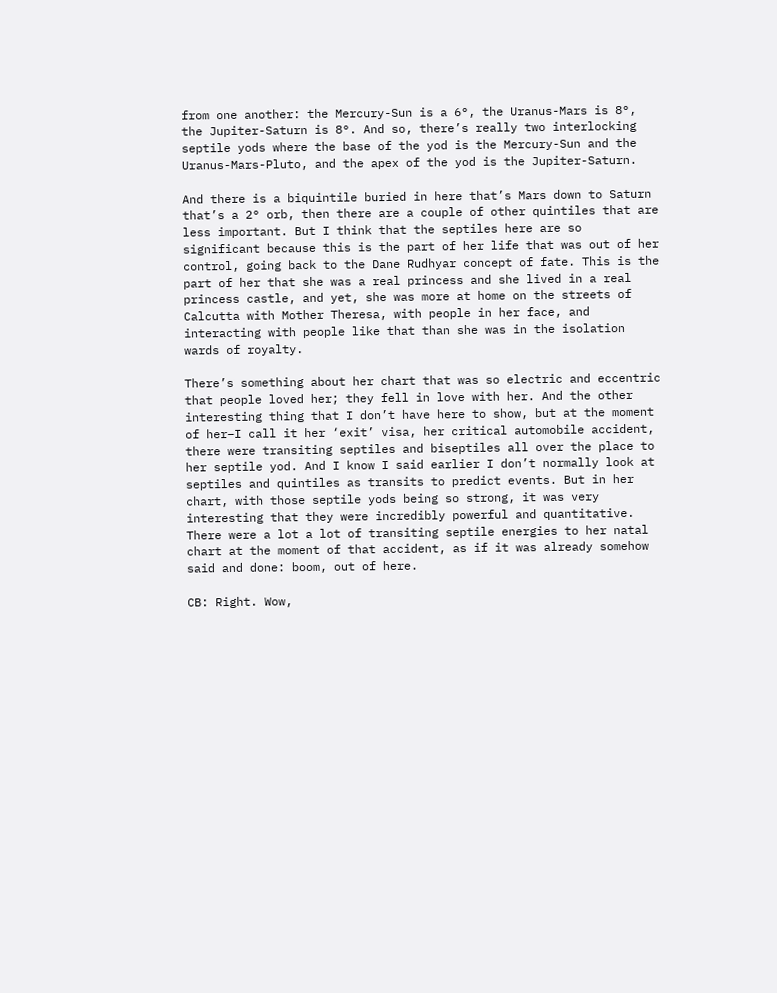from one another: the Mercury-Sun is a 6°, the Uranus-Mars is 8°, the Jupiter-Saturn is 8°. And so, there’s really two interlocking septile yods where the base of the yod is the Mercury-Sun and the Uranus-Mars-Pluto, and the apex of the yod is the Jupiter-Saturn.

And there is a biquintile buried in here that’s Mars down to Saturn that’s a 2° orb, then there are a couple of other quintiles that are less important. But I think that the septiles here are so significant because this is the part of her life that was out of her control, going back to the Dane Rudhyar concept of fate. This is the part of her that she was a real princess and she lived in a real princess castle, and yet, she was more at home on the streets of Calcutta with Mother Theresa, with people in her face, and interacting with people like that than she was in the isolation wards of royalty.

There’s something about her chart that was so electric and eccentric that people loved her; they fell in love with her. And the other interesting thing that I don’t have here to show, but at the moment of her–I call it her ‘exit’ visa, her critical automobile accident, there were transiting septiles and biseptiles all over the place to her septile yod. And I know I said earlier I don’t normally look at septiles and quintiles as transits to predict events. But in her chart, with those septile yods being so strong, it was very interesting that they were incredibly powerful and quantitative. There were a lot a lot of transiting septile energies to her natal chart at the moment of that accident, as if it was already somehow said and done: boom, out of here.

CB: Right. Wow,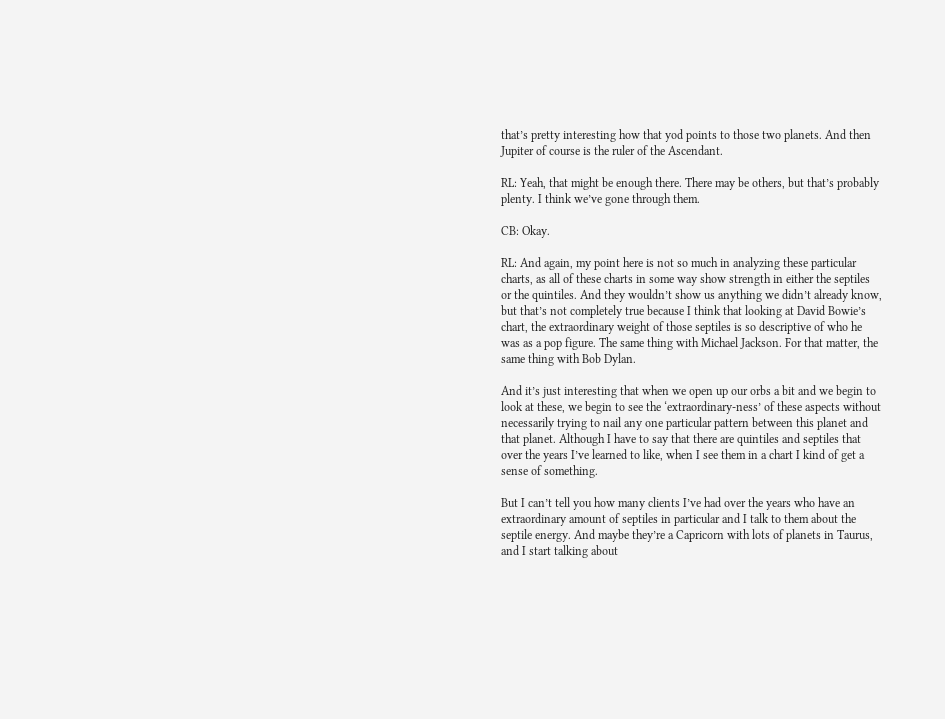that’s pretty interesting how that yod points to those two planets. And then Jupiter of course is the ruler of the Ascendant.

RL: Yeah, that might be enough there. There may be others, but that’s probably plenty. I think we’ve gone through them.

CB: Okay.

RL: And again, my point here is not so much in analyzing these particular charts, as all of these charts in some way show strength in either the septiles or the quintiles. And they wouldn’t show us anything we didn’t already know, but that’s not completely true because I think that looking at David Bowie’s chart, the extraordinary weight of those septiles is so descriptive of who he was as a pop figure. The same thing with Michael Jackson. For that matter, the same thing with Bob Dylan.

And it’s just interesting that when we open up our orbs a bit and we begin to look at these, we begin to see the ‘extraordinary-ness’ of these aspects without necessarily trying to nail any one particular pattern between this planet and that planet. Although I have to say that there are quintiles and septiles that over the years I’ve learned to like, when I see them in a chart I kind of get a sense of something.

But I can’t tell you how many clients I’ve had over the years who have an extraordinary amount of septiles in particular and I talk to them about the septile energy. And maybe they’re a Capricorn with lots of planets in Taurus, and I start talking about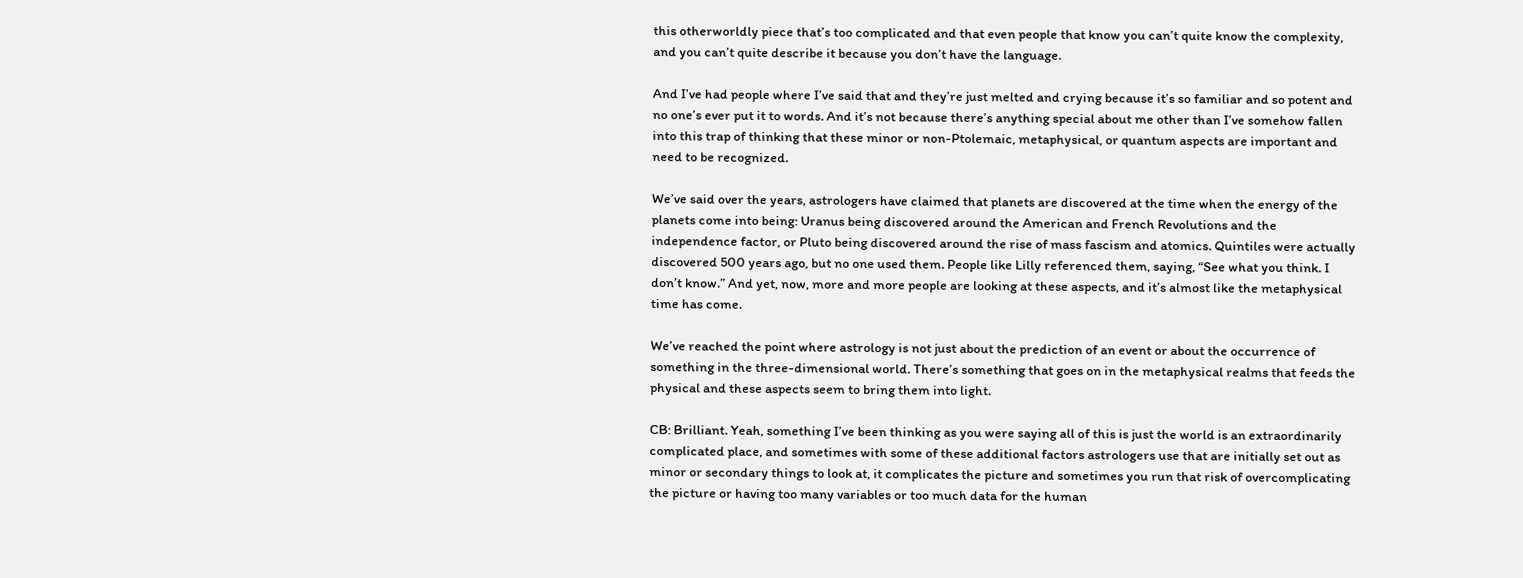this otherworldly piece that’s too complicated and that even people that know you can’t quite know the complexity, and you can’t quite describe it because you don’t have the language.

And I’ve had people where I’ve said that and they’re just melted and crying because it’s so familiar and so potent and no one’s ever put it to words. And it’s not because there’s anything special about me other than I’ve somehow fallen into this trap of thinking that these minor or non-Ptolemaic, metaphysical, or quantum aspects are important and need to be recognized.

We’ve said over the years, astrologers have claimed that planets are discovered at the time when the energy of the planets come into being: Uranus being discovered around the American and French Revolutions and the independence factor, or Pluto being discovered around the rise of mass fascism and atomics. Quintiles were actually discovered 500 years ago, but no one used them. People like Lilly referenced them, saying, “See what you think. I don’t know.” And yet, now, more and more people are looking at these aspects, and it’s almost like the metaphysical time has come.

We’ve reached the point where astrology is not just about the prediction of an event or about the occurrence of something in the three-dimensional world. There’s something that goes on in the metaphysical realms that feeds the physical and these aspects seem to bring them into light.

CB: Brilliant. Yeah, something I’ve been thinking as you were saying all of this is just the world is an extraordinarily complicated place, and sometimes with some of these additional factors astrologers use that are initially set out as minor or secondary things to look at, it complicates the picture and sometimes you run that risk of overcomplicating the picture or having too many variables or too much data for the human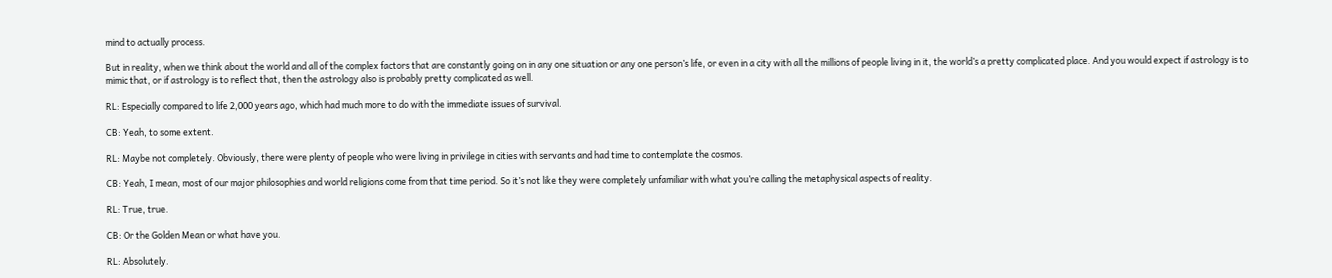mind to actually process.

But in reality, when we think about the world and all of the complex factors that are constantly going on in any one situation or any one person’s life, or even in a city with all the millions of people living in it, the world’s a pretty complicated place. And you would expect if astrology is to mimic that, or if astrology is to reflect that, then the astrology also is probably pretty complicated as well.

RL: Especially compared to life 2,000 years ago, which had much more to do with the immediate issues of survival.

CB: Yeah, to some extent.

RL: Maybe not completely. Obviously, there were plenty of people who were living in privilege in cities with servants and had time to contemplate the cosmos.

CB: Yeah, I mean, most of our major philosophies and world religions come from that time period. So it’s not like they were completely unfamiliar with what you’re calling the metaphysical aspects of reality.

RL: True, true.

CB: Or the Golden Mean or what have you.

RL: Absolutely.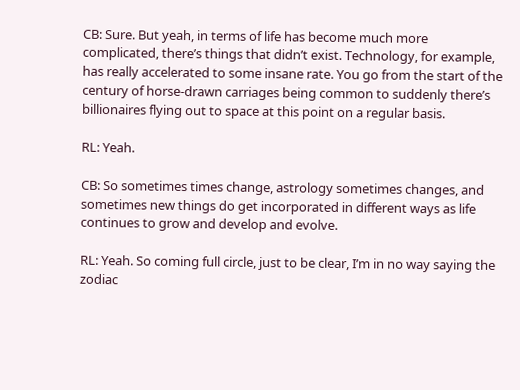CB: Sure. But yeah, in terms of life has become much more complicated, there’s things that didn’t exist. Technology, for example, has really accelerated to some insane rate. You go from the start of the century of horse-drawn carriages being common to suddenly there’s billionaires flying out to space at this point on a regular basis.

RL: Yeah.

CB: So sometimes times change, astrology sometimes changes, and sometimes new things do get incorporated in different ways as life continues to grow and develop and evolve.

RL: Yeah. So coming full circle, just to be clear, I’m in no way saying the zodiac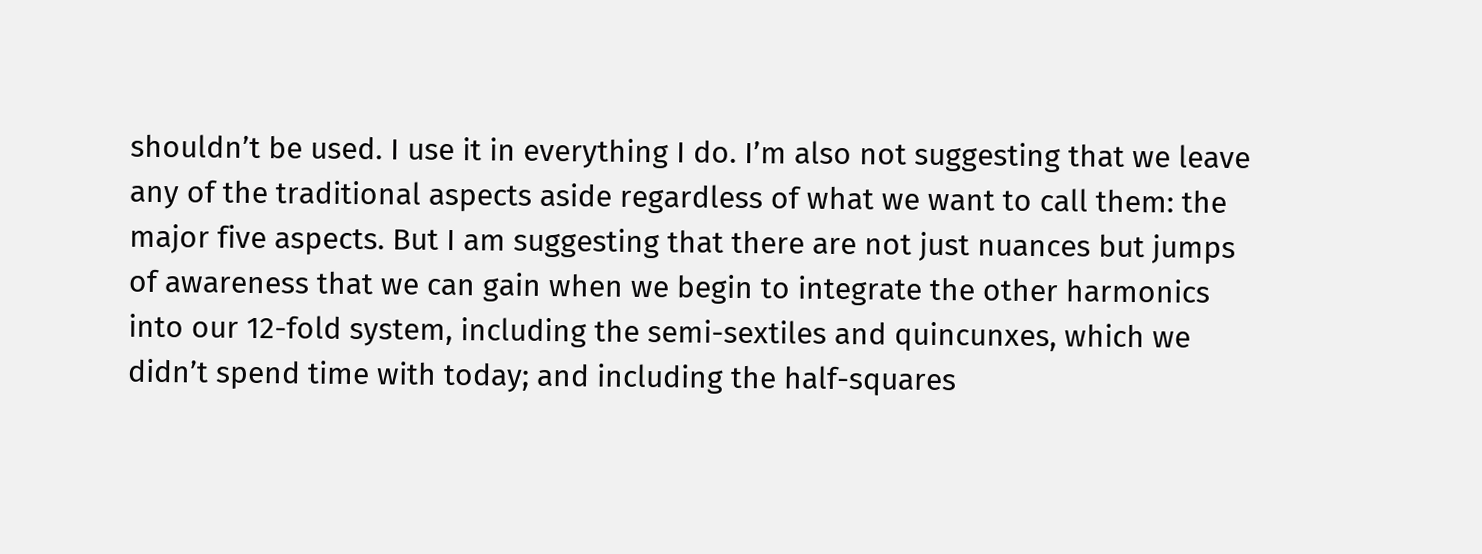shouldn’t be used. I use it in everything I do. I’m also not suggesting that we leave any of the traditional aspects aside regardless of what we want to call them: the major five aspects. But I am suggesting that there are not just nuances but jumps of awareness that we can gain when we begin to integrate the other harmonics into our 12-fold system, including the semi-sextiles and quincunxes, which we didn’t spend time with today; and including the half-squares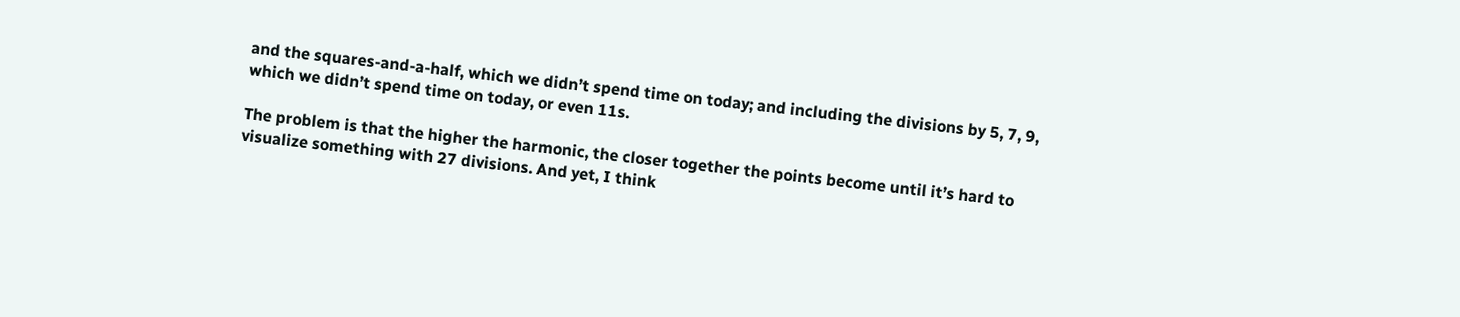and the squares-and-a-half, which we didn’t spend time on today; and including the divisions by 5, 7, 9, which we didn’t spend time on today, or even 11s.

The problem is that the higher the harmonic, the closer together the points become until it’s hard to visualize something with 27 divisions. And yet, I think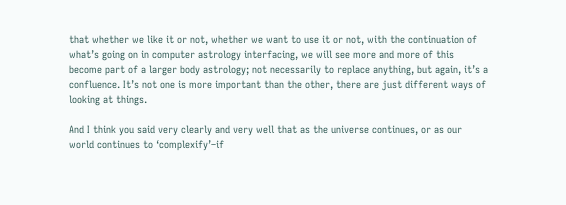that whether we like it or not, whether we want to use it or not, with the continuation of what’s going on in computer astrology interfacing, we will see more and more of this become part of a larger body astrology; not necessarily to replace anything, but again, it’s a confluence. It’s not one is more important than the other, there are just different ways of looking at things.

And I think you said very clearly and very well that as the universe continues, or as our world continues to ‘complexify’–if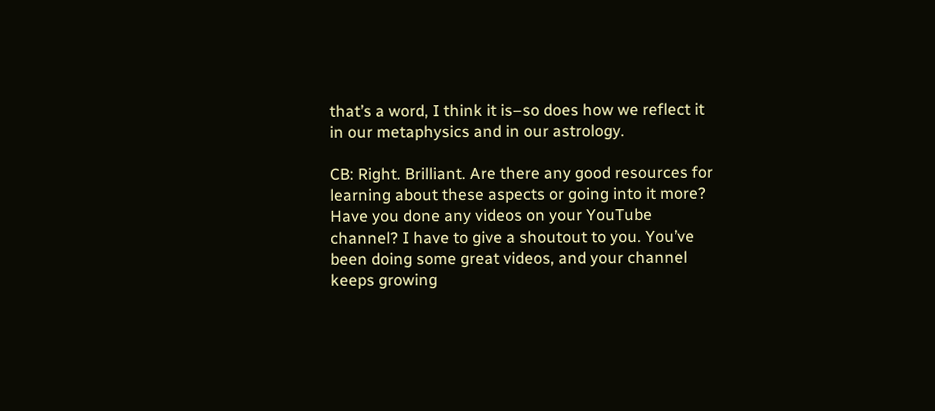that’s a word, I think it is–so does how we reflect it in our metaphysics and in our astrology.

CB: Right. Brilliant. Are there any good resources for learning about these aspects or going into it more? Have you done any videos on your YouTube channel? I have to give a shoutout to you. You’ve been doing some great videos, and your channel keeps growing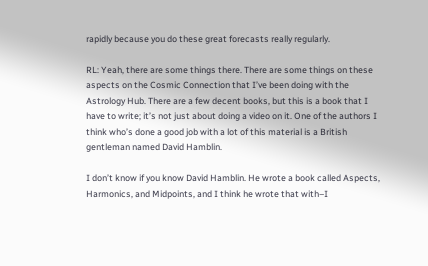rapidly because you do these great forecasts really regularly.

RL: Yeah, there are some things there. There are some things on these aspects on the Cosmic Connection that I’ve been doing with the Astrology Hub. There are a few decent books, but this is a book that I have to write; it’s not just about doing a video on it. One of the authors I think who’s done a good job with a lot of this material is a British gentleman named David Hamblin.

I don’t know if you know David Hamblin. He wrote a book called Aspects, Harmonics, and Midpoints, and I think he wrote that with–I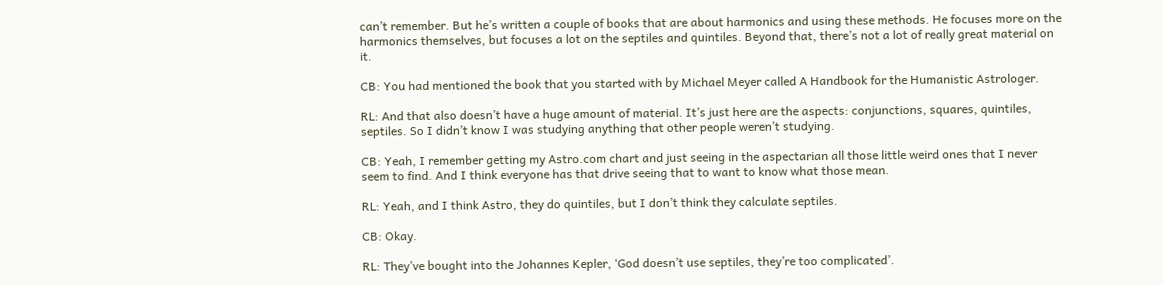can’t remember. But he’s written a couple of books that are about harmonics and using these methods. He focuses more on the harmonics themselves, but focuses a lot on the septiles and quintiles. Beyond that, there’s not a lot of really great material on it.

CB: You had mentioned the book that you started with by Michael Meyer called A Handbook for the Humanistic Astrologer.

RL: And that also doesn’t have a huge amount of material. It’s just here are the aspects: conjunctions, squares, quintiles, septiles. So I didn’t know I was studying anything that other people weren’t studying.

CB: Yeah, I remember getting my Astro.com chart and just seeing in the aspectarian all those little weird ones that I never seem to find. And I think everyone has that drive seeing that to want to know what those mean.

RL: Yeah, and I think Astro, they do quintiles, but I don’t think they calculate septiles.

CB: Okay.

RL: They’ve bought into the Johannes Kepler, ‘God doesn’t use septiles, they’re too complicated’.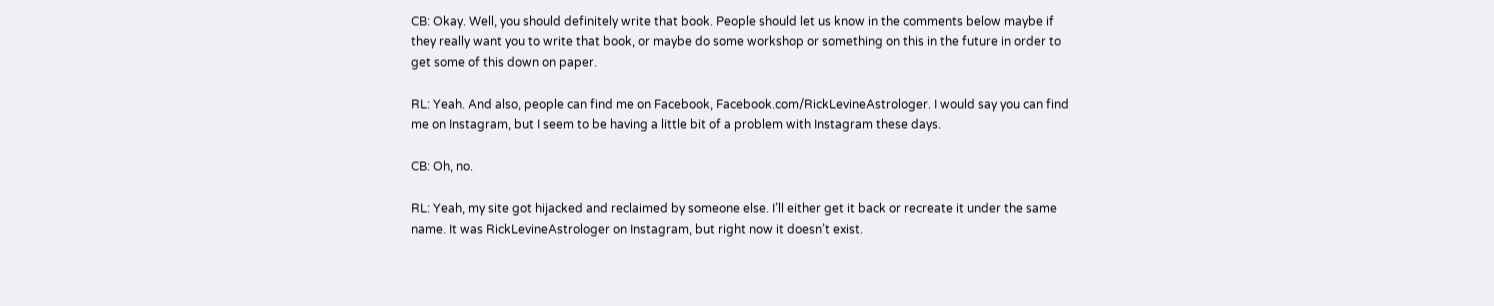CB: Okay. Well, you should definitely write that book. People should let us know in the comments below maybe if they really want you to write that book, or maybe do some workshop or something on this in the future in order to get some of this down on paper.

RL: Yeah. And also, people can find me on Facebook, Facebook.com/RickLevineAstrologer. I would say you can find me on Instagram, but I seem to be having a little bit of a problem with Instagram these days.

CB: Oh, no.

RL: Yeah, my site got hijacked and reclaimed by someone else. I’ll either get it back or recreate it under the same name. It was RickLevineAstrologer on Instagram, but right now it doesn’t exist.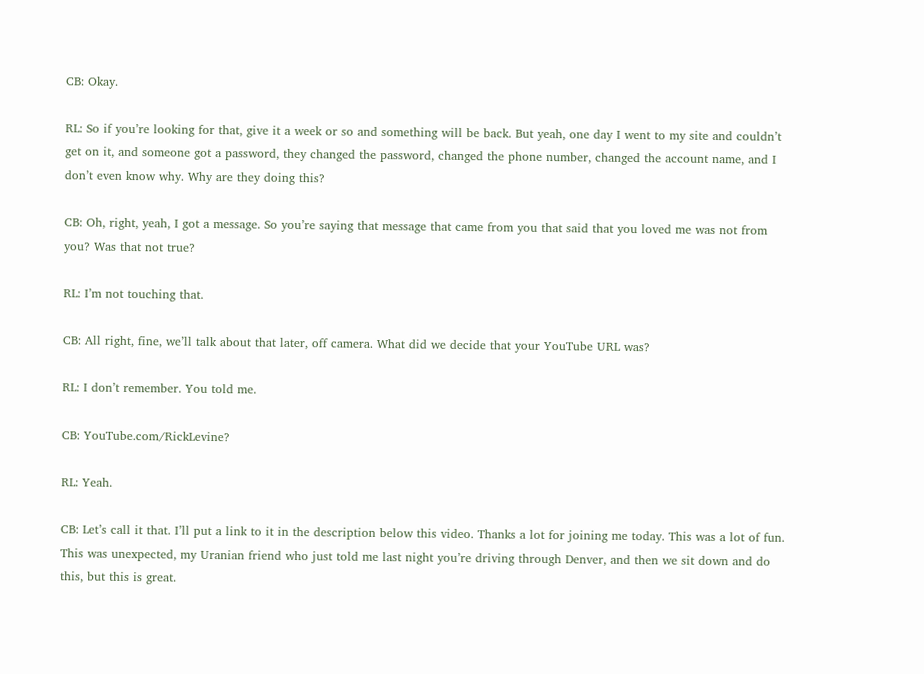CB: Okay.

RL: So if you’re looking for that, give it a week or so and something will be back. But yeah, one day I went to my site and couldn’t get on it, and someone got a password, they changed the password, changed the phone number, changed the account name, and I don’t even know why. Why are they doing this?

CB: Oh, right, yeah, I got a message. So you’re saying that message that came from you that said that you loved me was not from you? Was that not true?

RL: I’m not touching that.

CB: All right, fine, we’ll talk about that later, off camera. What did we decide that your YouTube URL was?

RL: I don’t remember. You told me.

CB: YouTube.com/RickLevine?

RL: Yeah.

CB: Let’s call it that. I’ll put a link to it in the description below this video. Thanks a lot for joining me today. This was a lot of fun. This was unexpected, my Uranian friend who just told me last night you’re driving through Denver, and then we sit down and do this, but this is great.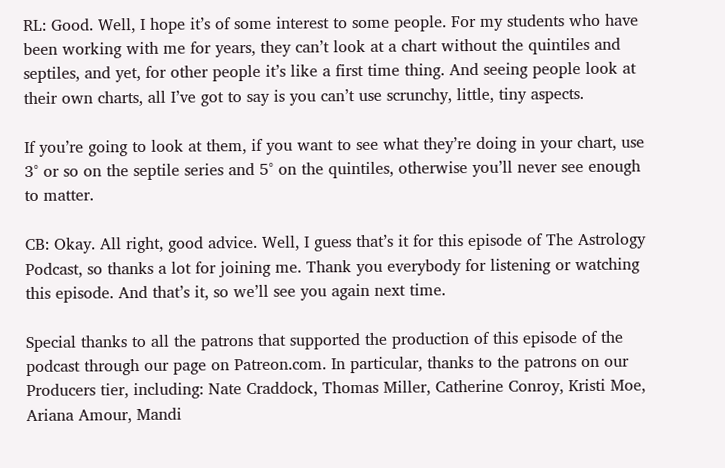RL: Good. Well, I hope it’s of some interest to some people. For my students who have been working with me for years, they can’t look at a chart without the quintiles and septiles, and yet, for other people it’s like a first time thing. And seeing people look at their own charts, all I’ve got to say is you can’t use scrunchy, little, tiny aspects.

If you’re going to look at them, if you want to see what they’re doing in your chart, use 3° or so on the septile series and 5° on the quintiles, otherwise you’ll never see enough to matter.

CB: Okay. All right, good advice. Well, I guess that’s it for this episode of The Astrology Podcast, so thanks a lot for joining me. Thank you everybody for listening or watching this episode. And that’s it, so we’ll see you again next time.

Special thanks to all the patrons that supported the production of this episode of the podcast through our page on Patreon.com. In particular, thanks to the patrons on our Producers tier, including: Nate Craddock, Thomas Miller, Catherine Conroy, Kristi Moe, Ariana Amour, Mandi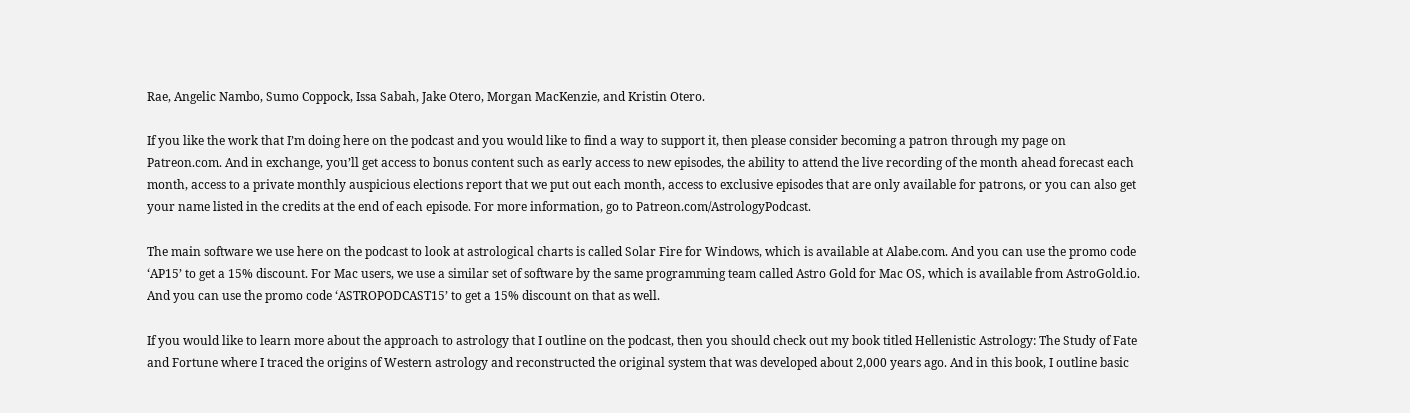Rae, Angelic Nambo, Sumo Coppock, Issa Sabah, Jake Otero, Morgan MacKenzie, and Kristin Otero.

If you like the work that I’m doing here on the podcast and you would like to find a way to support it, then please consider becoming a patron through my page on Patreon.com. And in exchange, you’ll get access to bonus content such as early access to new episodes, the ability to attend the live recording of the month ahead forecast each month, access to a private monthly auspicious elections report that we put out each month, access to exclusive episodes that are only available for patrons, or you can also get your name listed in the credits at the end of each episode. For more information, go to Patreon.com/AstrologyPodcast.

The main software we use here on the podcast to look at astrological charts is called Solar Fire for Windows, which is available at Alabe.com. And you can use the promo code ‘AP15’ to get a 15% discount. For Mac users, we use a similar set of software by the same programming team called Astro Gold for Mac OS, which is available from AstroGold.io. And you can use the promo code ‘ASTROPODCAST15’ to get a 15% discount on that as well.

If you would like to learn more about the approach to astrology that I outline on the podcast, then you should check out my book titled Hellenistic Astrology: The Study of Fate and Fortune where I traced the origins of Western astrology and reconstructed the original system that was developed about 2,000 years ago. And in this book, I outline basic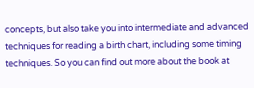concepts, but also take you into intermediate and advanced techniques for reading a birth chart, including some timing techniques. So you can find out more about the book at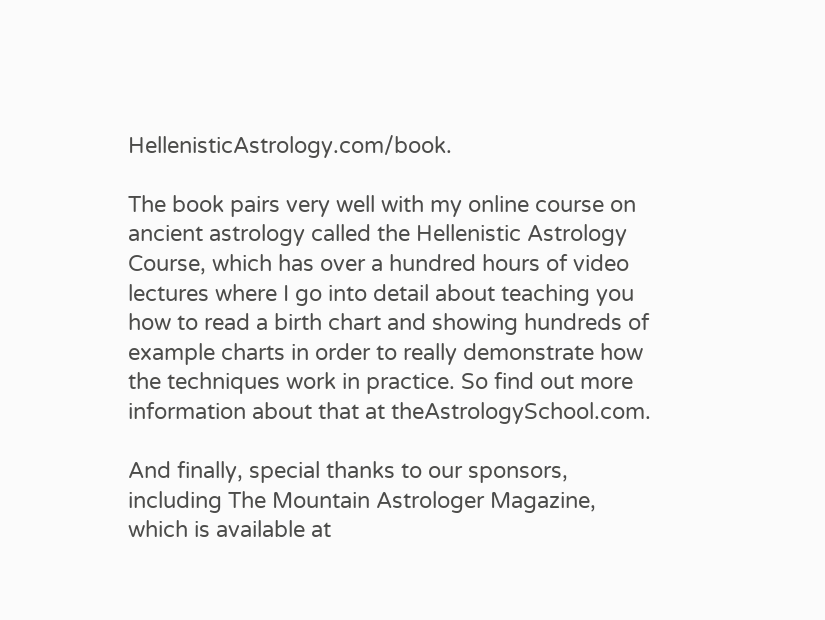HellenisticAstrology.com/book.

The book pairs very well with my online course on ancient astrology called the Hellenistic Astrology Course, which has over a hundred hours of video lectures where I go into detail about teaching you how to read a birth chart and showing hundreds of example charts in order to really demonstrate how the techniques work in practice. So find out more information about that at theAstrologySchool.com.

And finally, special thanks to our sponsors, including The Mountain Astrologer Magazine, which is available at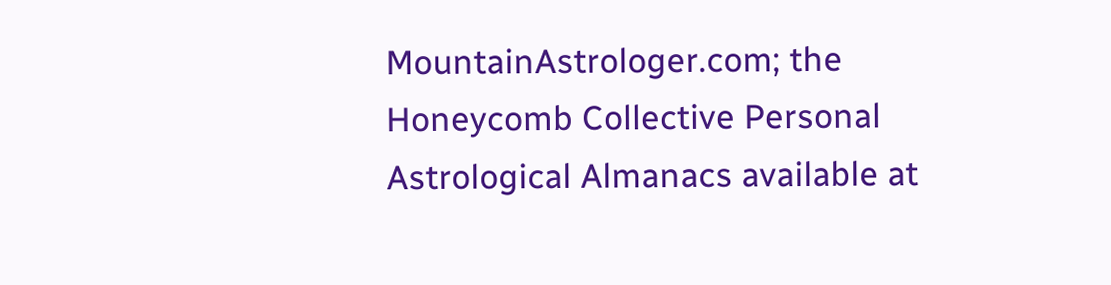MountainAstrologer.com; the Honeycomb Collective Personal Astrological Almanacs available at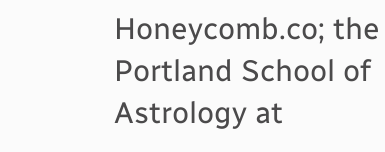Honeycomb.co; the Portland School of Astrology at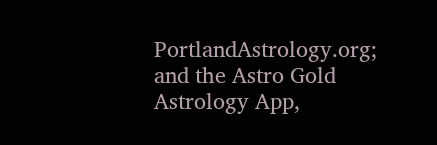PortlandAstrology.org; and the Astro Gold Astrology App,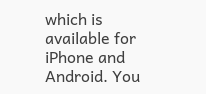which is available for iPhone and Android. You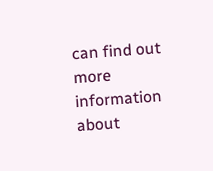can find out more information about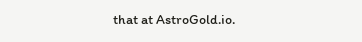that at AstroGold.io.